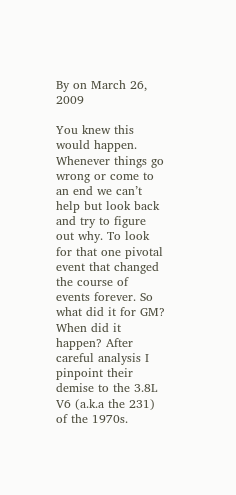By on March 26, 2009

You knew this would happen.  Whenever things go wrong or come to an end we can’t help but look back and try to figure out why. To look for that one pivotal event that changed the course of events forever. So what did it for GM? When did it happen? After careful analysis I pinpoint their demise to the 3.8L V6 (a.k.a the 231) of the 1970s.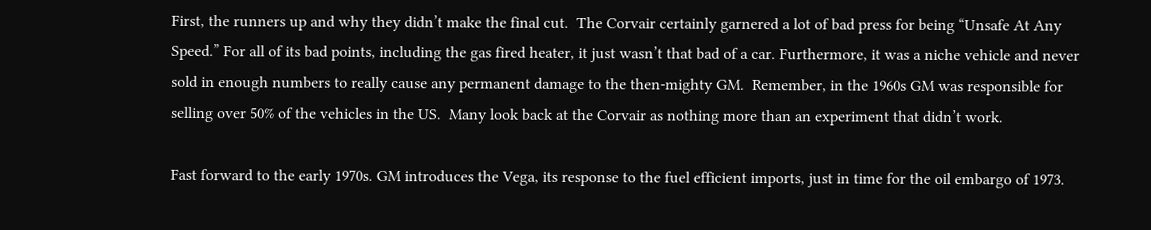First, the runners up and why they didn’t make the final cut.  The Corvair certainly garnered a lot of bad press for being “Unsafe At Any Speed.” For all of its bad points, including the gas fired heater, it just wasn’t that bad of a car. Furthermore, it was a niche vehicle and never sold in enough numbers to really cause any permanent damage to the then-mighty GM.  Remember, in the 1960s GM was responsible for selling over 50% of the vehicles in the US.  Many look back at the Corvair as nothing more than an experiment that didn’t work.

Fast forward to the early 1970s. GM introduces the Vega, its response to the fuel efficient imports, just in time for the oil embargo of 1973.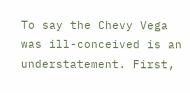To say the Chevy Vega was ill-conceived is an understatement. First,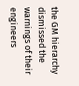the GM hierarchy dismissed the warnings of their engineers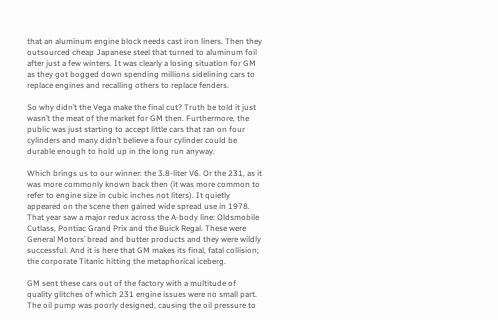that an aluminum engine block needs cast iron liners. Then they outsourced cheap Japanese steel that turned to aluminum foil after just a few winters. It was clearly a losing situation for GM as they got bogged down spending millions sidelining cars to replace engines and recalling others to replace fenders.

So why didn’t the Vega make the final cut? Truth be told it just wasn’t the meat of the market for GM then. Furthermore, the public was just starting to accept little cars that ran on four cylinders and many didn’t believe a four cylinder could be durable enough to hold up in the long run anyway.

Which brings us to our winner: the 3.8-liter V6. Or the 231, as it was more commonly known back then (it was more common to refer to engine size in cubic inches not liters). It quietly appeared on the scene then gained wide spread use in 1978. That year saw a major redux across the A-body line: Oldsmobile Cutlass, Pontiac Grand Prix and the Buick Regal. These were General Motors’ bread and butter products and they were wildly successful. And it is here that GM makes its final, fatal collision; the corporate Titanic hitting the metaphorical iceberg.

GM sent these cars out of the factory with a multitude of quality glitches of which 231 engine issues were no small part. The oil pump was poorly designed, causing the oil pressure to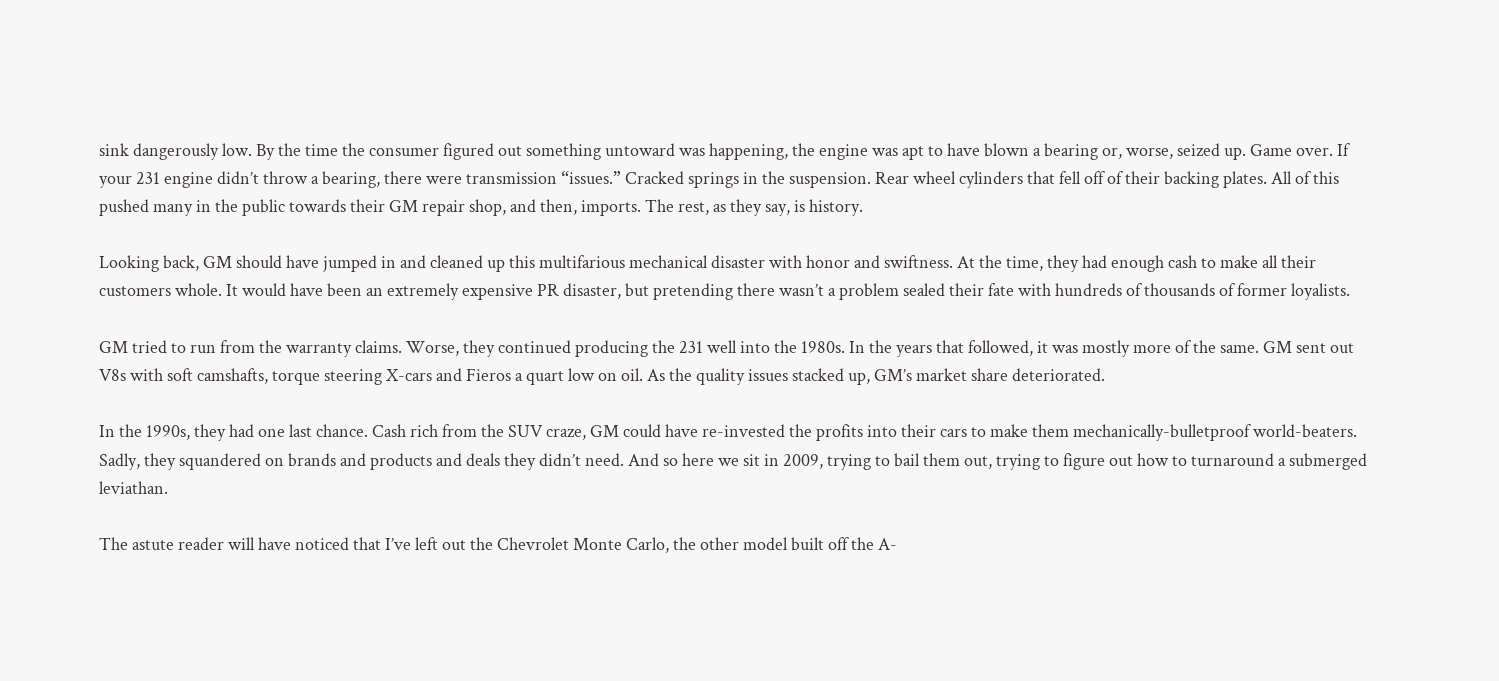sink dangerously low. By the time the consumer figured out something untoward was happening, the engine was apt to have blown a bearing or, worse, seized up. Game over. If your 231 engine didn’t throw a bearing, there were transmission “issues.” Cracked springs in the suspension. Rear wheel cylinders that fell off of their backing plates. All of this pushed many in the public towards their GM repair shop, and then, imports. The rest, as they say, is history.

Looking back, GM should have jumped in and cleaned up this multifarious mechanical disaster with honor and swiftness. At the time, they had enough cash to make all their customers whole. It would have been an extremely expensive PR disaster, but pretending there wasn’t a problem sealed their fate with hundreds of thousands of former loyalists.

GM tried to run from the warranty claims. Worse, they continued producing the 231 well into the 1980s. In the years that followed, it was mostly more of the same. GM sent out V8s with soft camshafts, torque steering X-cars and Fieros a quart low on oil. As the quality issues stacked up, GM’s market share deteriorated.

In the 1990s, they had one last chance. Cash rich from the SUV craze, GM could have re-invested the profits into their cars to make them mechanically-bulletproof world-beaters. Sadly, they squandered on brands and products and deals they didn’t need. And so here we sit in 2009, trying to bail them out, trying to figure out how to turnaround a submerged leviathan.

The astute reader will have noticed that I’ve left out the Chevrolet Monte Carlo, the other model built off the A-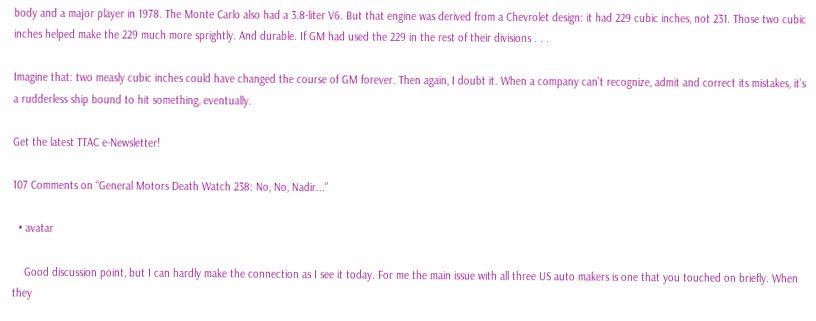body and a major player in 1978. The Monte Carlo also had a 3.8-liter V6. But that engine was derived from a Chevrolet design: it had 229 cubic inches, not 231. Those two cubic inches helped make the 229 much more sprightly. And durable. If GM had used the 229 in the rest of their divisions . . .

Imagine that: two measly cubic inches could have changed the course of GM forever. Then again, I doubt it. When a company can’t recognize, admit and correct its mistakes, it’s a rudderless ship bound to hit something, eventually.

Get the latest TTAC e-Newsletter!

107 Comments on “General Motors Death Watch 238: No, No, Nadir...”

  • avatar

    Good discussion point, but I can hardly make the connection as I see it today. For me the main issue with all three US auto makers is one that you touched on briefly. When they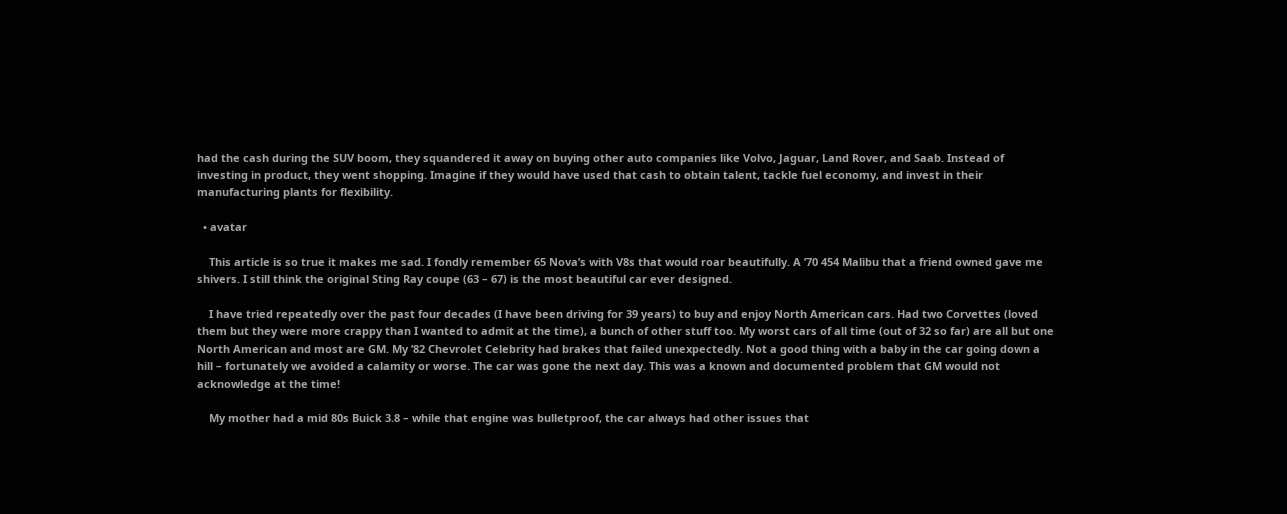had the cash during the SUV boom, they squandered it away on buying other auto companies like Volvo, Jaguar, Land Rover, and Saab. Instead of investing in product, they went shopping. Imagine if they would have used that cash to obtain talent, tackle fuel economy, and invest in their manufacturing plants for flexibility.

  • avatar

    This article is so true it makes me sad. I fondly remember 65 Nova’s with V8s that would roar beautifully. A ’70 454 Malibu that a friend owned gave me shivers. I still think the original Sting Ray coupe (63 – 67) is the most beautiful car ever designed.

    I have tried repeatedly over the past four decades (I have been driving for 39 years) to buy and enjoy North American cars. Had two Corvettes (loved them but they were more crappy than I wanted to admit at the time), a bunch of other stuff too. My worst cars of all time (out of 32 so far) are all but one North American and most are GM. My ’82 Chevrolet Celebrity had brakes that failed unexpectedly. Not a good thing with a baby in the car going down a hill – fortunately we avoided a calamity or worse. The car was gone the next day. This was a known and documented problem that GM would not acknowledge at the time!

    My mother had a mid 80s Buick 3.8 – while that engine was bulletproof, the car always had other issues that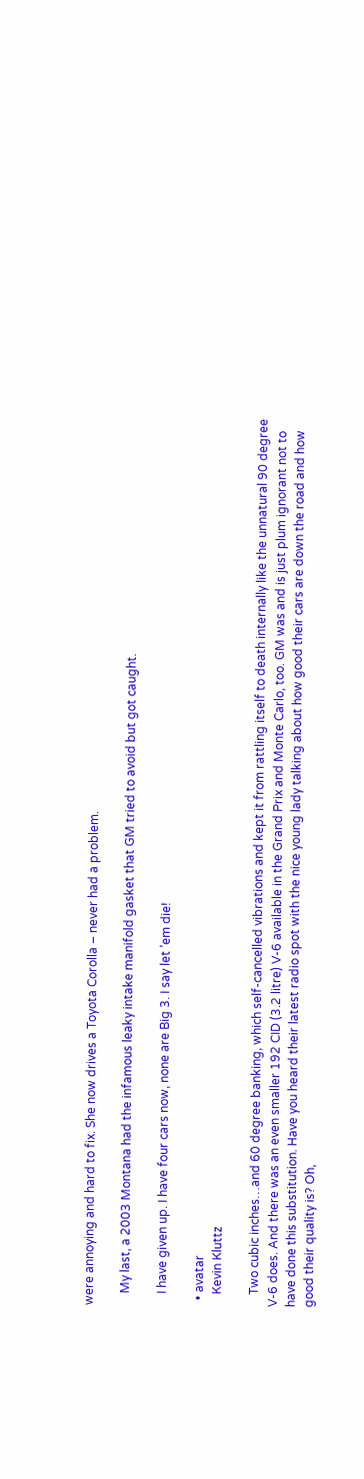were annoying and hard to fix. She now drives a Toyota Corolla – never had a problem.

    My last, a 2003 Montana had the infamous leaky intake manifold gasket that GM tried to avoid but got caught.

    I have given up. I have four cars now, none are Big 3. I say let ’em die!

  • avatar
    Kevin Kluttz

    Two cubic inches…and 60 degree banking, which self-cancelled vibrations and kept it from rattling itself to death internally like the unnatural 90 degree V-6 does. And there was an even smaller 192 CID (3.2 litre) V-6 available in the Grand Prix and Monte Carlo, too. GM was and is just plum ignorant not to have done this substitution. Have you heard their latest radio spot with the nice young lady talking about how good their cars are down the road and how good their quality is? Oh,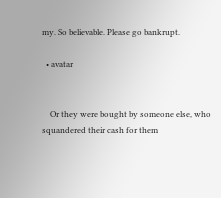my. So believable. Please go bankrupt.

  • avatar


    Or they were bought by someone else, who squandered their cash for them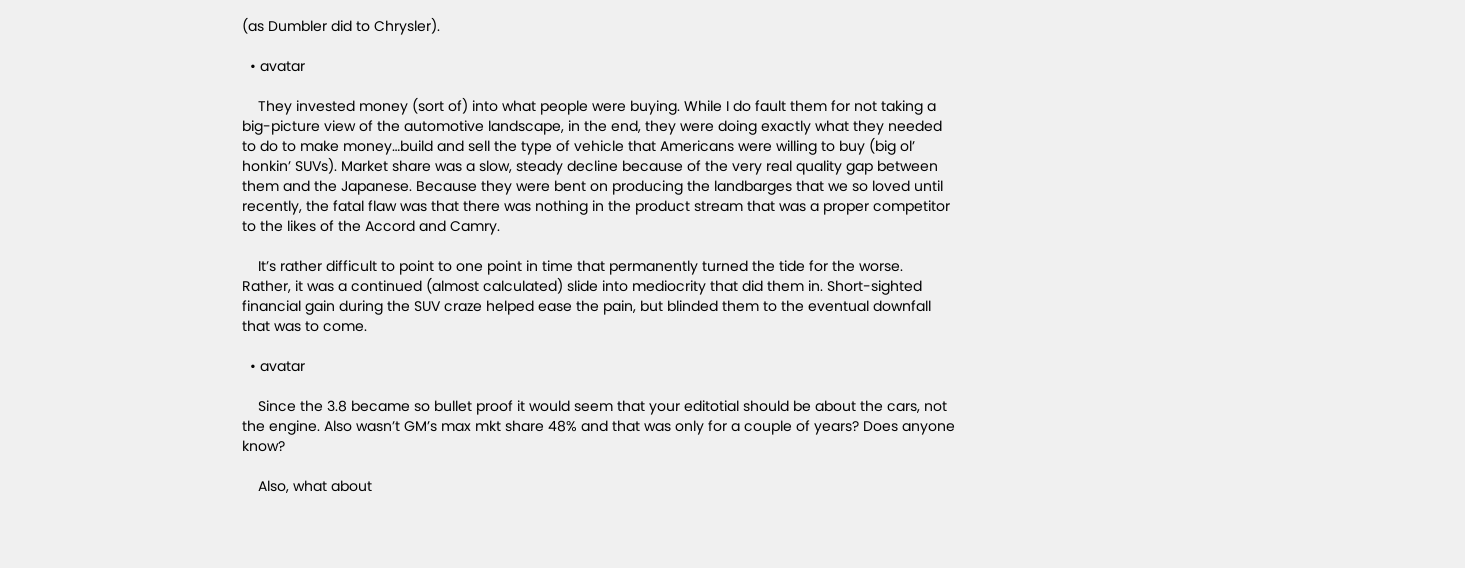(as Dumbler did to Chrysler).

  • avatar

    They invested money (sort of) into what people were buying. While I do fault them for not taking a big-picture view of the automotive landscape, in the end, they were doing exactly what they needed to do to make money…build and sell the type of vehicle that Americans were willing to buy (big ol’ honkin’ SUVs). Market share was a slow, steady decline because of the very real quality gap between them and the Japanese. Because they were bent on producing the landbarges that we so loved until recently, the fatal flaw was that there was nothing in the product stream that was a proper competitor to the likes of the Accord and Camry.

    It’s rather difficult to point to one point in time that permanently turned the tide for the worse. Rather, it was a continued (almost calculated) slide into mediocrity that did them in. Short-sighted financial gain during the SUV craze helped ease the pain, but blinded them to the eventual downfall that was to come.

  • avatar

    Since the 3.8 became so bullet proof it would seem that your editotial should be about the cars, not the engine. Also wasn’t GM’s max mkt share 48% and that was only for a couple of years? Does anyone know?

    Also, what about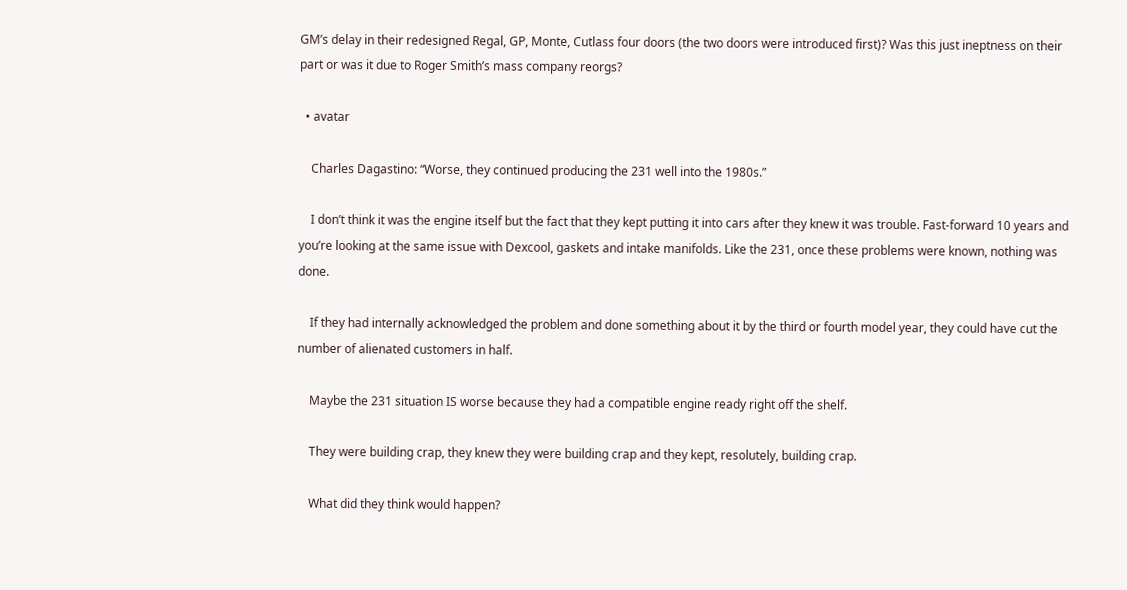GM’s delay in their redesigned Regal, GP, Monte, Cutlass four doors (the two doors were introduced first)? Was this just ineptness on their part or was it due to Roger Smith’s mass company reorgs?

  • avatar

    Charles Dagastino: “Worse, they continued producing the 231 well into the 1980s.”

    I don’t think it was the engine itself but the fact that they kept putting it into cars after they knew it was trouble. Fast-forward 10 years and you’re looking at the same issue with Dexcool, gaskets and intake manifolds. Like the 231, once these problems were known, nothing was done.

    If they had internally acknowledged the problem and done something about it by the third or fourth model year, they could have cut the number of alienated customers in half.

    Maybe the 231 situation IS worse because they had a compatible engine ready right off the shelf.

    They were building crap, they knew they were building crap and they kept, resolutely, building crap.

    What did they think would happen?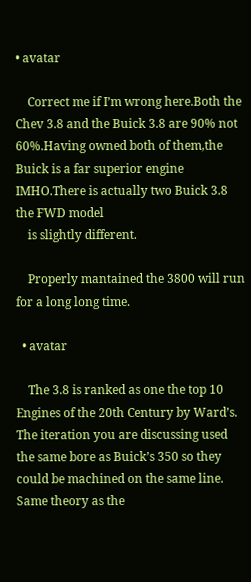• avatar

    Correct me if I’m wrong here.Both the Chev 3.8 and the Buick 3.8 are 90% not 60%.Having owned both of them,the Buick is a far superior engine IMHO.There is actually two Buick 3.8 the FWD model
    is slightly different.

    Properly mantained the 3800 will run for a long long time.

  • avatar

    The 3.8 is ranked as one the top 10 Engines of the 20th Century by Ward’s. The iteration you are discussing used the same bore as Buick’s 350 so they could be machined on the same line. Same theory as the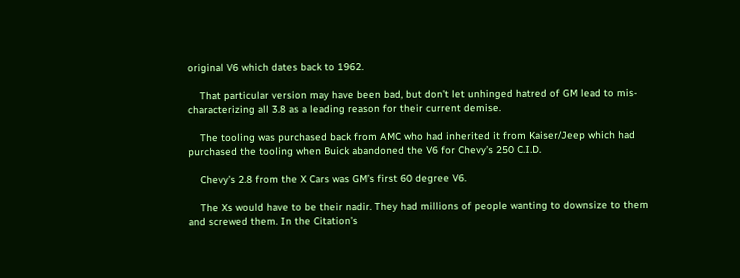original V6 which dates back to 1962.

    That particular version may have been bad, but don’t let unhinged hatred of GM lead to mis-characterizing all 3.8 as a leading reason for their current demise.

    The tooling was purchased back from AMC who had inherited it from Kaiser/Jeep which had purchased the tooling when Buick abandoned the V6 for Chevy’s 250 C.I.D.

    Chevy’s 2.8 from the X Cars was GM’s first 60 degree V6.

    The Xs would have to be their nadir. They had millions of people wanting to downsize to them and screwed them. In the Citation’s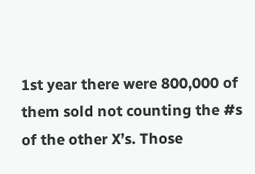1st year there were 800,000 of them sold not counting the #s of the other X’s. Those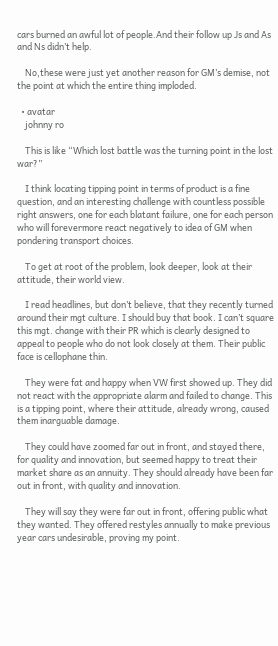cars burned an awful lot of people.And their follow up Js and As and Ns didn’t help.

    No,these were just yet another reason for GM’s demise, not the point at which the entire thing imploded.

  • avatar
    johnny ro

    This is like “Which lost battle was the turning point in the lost war?”

    I think locating tipping point in terms of product is a fine question, and an interesting challenge with countless possible right answers, one for each blatant failure, one for each person who will forevermore react negatively to idea of GM when pondering transport choices.

    To get at root of the problem, look deeper, look at their attitude, their world view.

    I read headlines, but don’t believe, that they recently turned around their mgt culture. I should buy that book. I can’t square this mgt. change with their PR which is clearly designed to appeal to people who do not look closely at them. Their public face is cellophane thin.

    They were fat and happy when VW first showed up. They did not react with the appropriate alarm and failed to change. This is a tipping point, where their attitude, already wrong, caused them inarguable damage.

    They could have zoomed far out in front, and stayed there, for quality and innovation, but seemed happy to treat their market share as an annuity. They should already have been far out in front, with quality and innovation.

    They will say they were far out in front, offering public what they wanted. They offered restyles annually to make previous year cars undesirable, proving my point.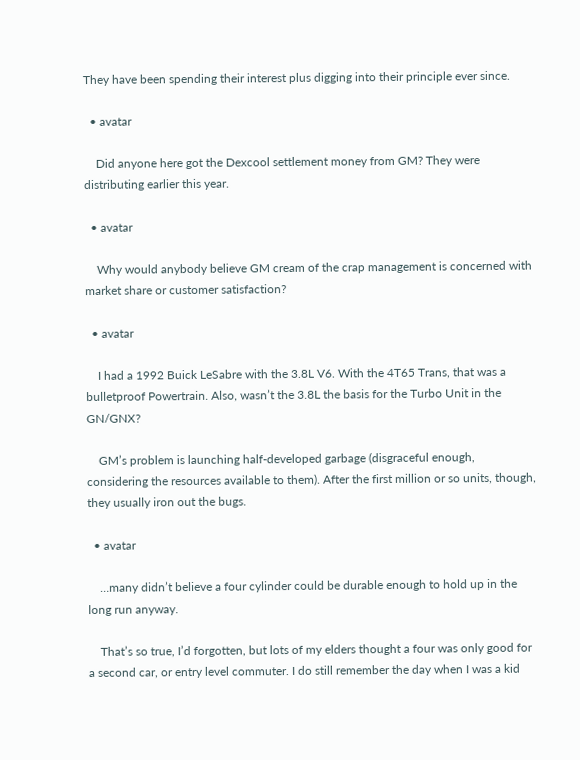They have been spending their interest plus digging into their principle ever since.

  • avatar

    Did anyone here got the Dexcool settlement money from GM? They were distributing earlier this year.

  • avatar

    Why would anybody believe GM cream of the crap management is concerned with market share or customer satisfaction?

  • avatar

    I had a 1992 Buick LeSabre with the 3.8L V6. With the 4T65 Trans, that was a bulletproof Powertrain. Also, wasn’t the 3.8L the basis for the Turbo Unit in the GN/GNX?

    GM’s problem is launching half-developed garbage (disgraceful enough, considering the resources available to them). After the first million or so units, though, they usually iron out the bugs.

  • avatar

    …many didn’t believe a four cylinder could be durable enough to hold up in the long run anyway.

    That’s so true, I’d forgotten, but lots of my elders thought a four was only good for a second car, or entry level commuter. I do still remember the day when I was a kid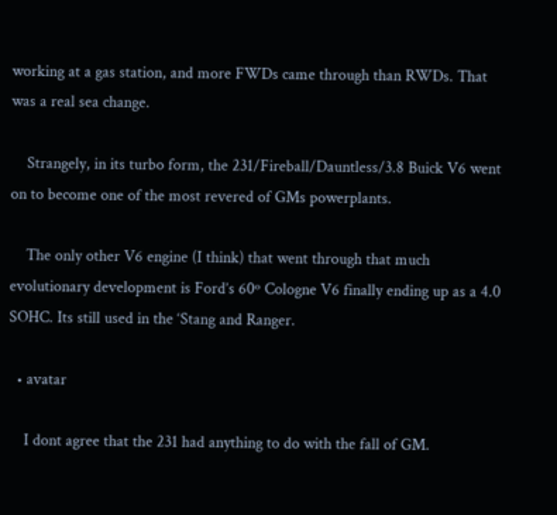working at a gas station, and more FWDs came through than RWDs. That was a real sea change.

    Strangely, in its turbo form, the 231/Fireball/Dauntless/3.8 Buick V6 went on to become one of the most revered of GMs powerplants.

    The only other V6 engine (I think) that went through that much evolutionary development is Ford’s 60º Cologne V6 finally ending up as a 4.0 SOHC. Its still used in the ‘Stang and Ranger.

  • avatar

    I dont agree that the 231 had anything to do with the fall of GM.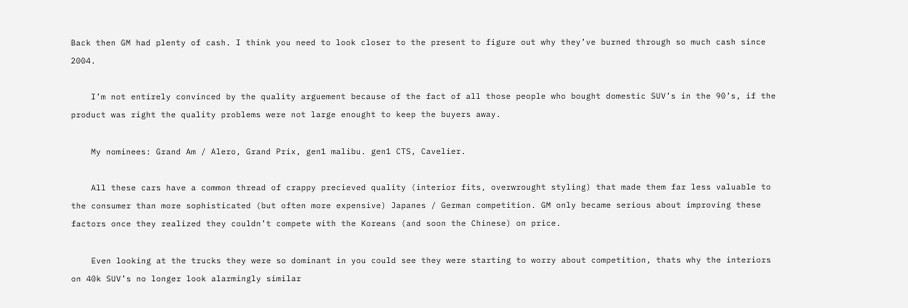Back then GM had plenty of cash. I think you need to look closer to the present to figure out why they’ve burned through so much cash since 2004.

    I’m not entirely convinced by the quality arguement because of the fact of all those people who bought domestic SUV’s in the 90’s, if the product was right the quality problems were not large enought to keep the buyers away.

    My nominees: Grand Am / Alero, Grand Prix, gen1 malibu. gen1 CTS, Cavelier.

    All these cars have a common thread of crappy precieved quality (interior fits, overwrought styling) that made them far less valuable to the consumer than more sophisticated (but often more expensive) Japanes / German competition. GM only became serious about improving these factors once they realized they couldn’t compete with the Koreans (and soon the Chinese) on price.

    Even looking at the trucks they were so dominant in you could see they were starting to worry about competition, thats why the interiors on 40k SUV’s no longer look alarmingly similar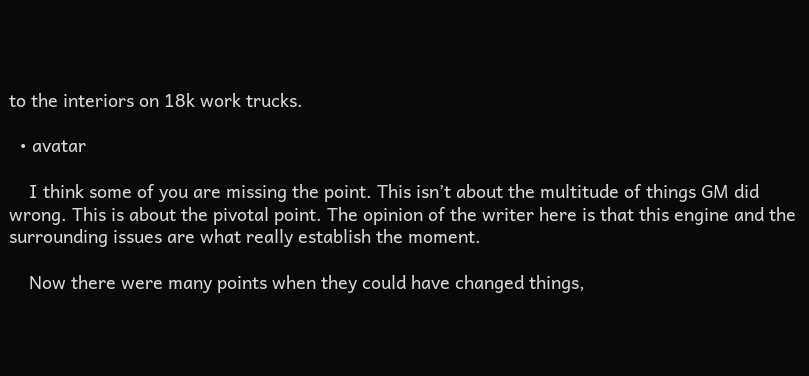to the interiors on 18k work trucks.

  • avatar

    I think some of you are missing the point. This isn’t about the multitude of things GM did wrong. This is about the pivotal point. The opinion of the writer here is that this engine and the surrounding issues are what really establish the moment.

    Now there were many points when they could have changed things,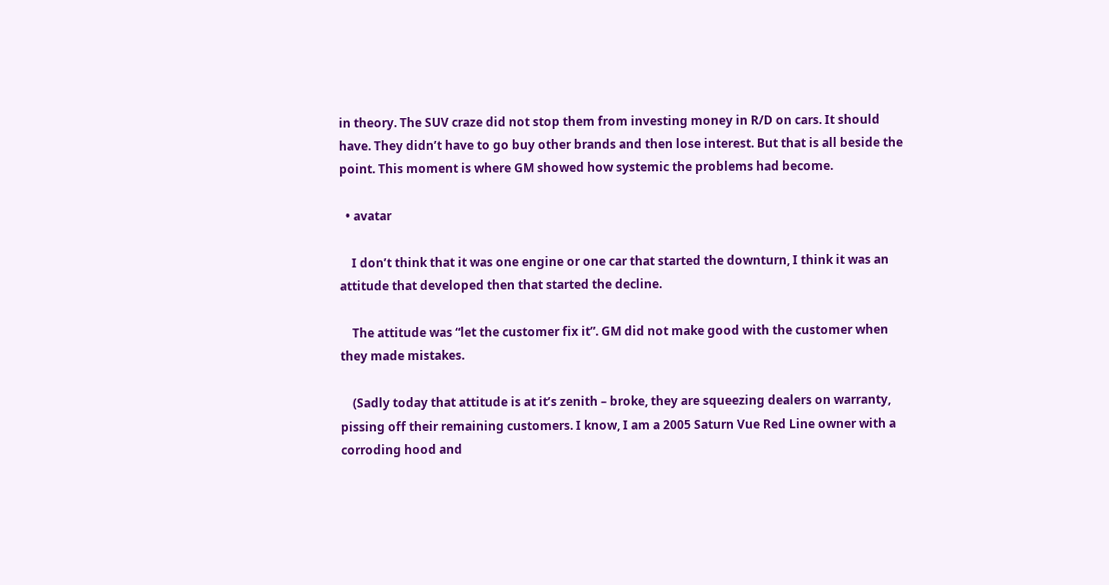in theory. The SUV craze did not stop them from investing money in R/D on cars. It should have. They didn’t have to go buy other brands and then lose interest. But that is all beside the point. This moment is where GM showed how systemic the problems had become.

  • avatar

    I don’t think that it was one engine or one car that started the downturn, I think it was an attitude that developed then that started the decline.

    The attitude was “let the customer fix it”. GM did not make good with the customer when they made mistakes.

    (Sadly today that attitude is at it’s zenith – broke, they are squeezing dealers on warranty, pissing off their remaining customers. I know, I am a 2005 Saturn Vue Red Line owner with a corroding hood and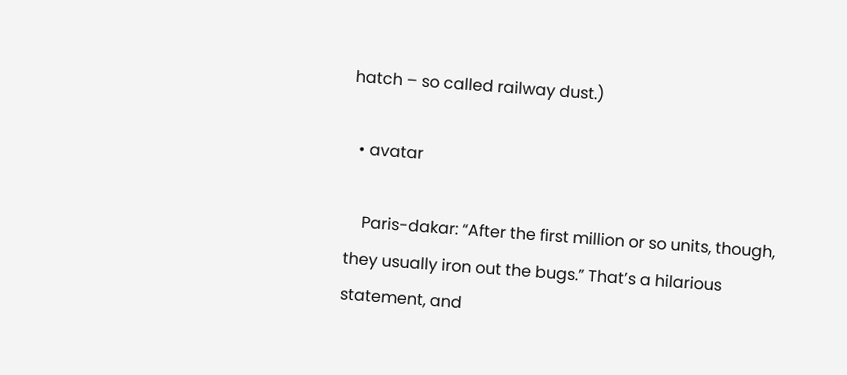hatch – so called railway dust.)

  • avatar

    Paris-dakar: “After the first million or so units, though, they usually iron out the bugs.” That’s a hilarious statement, and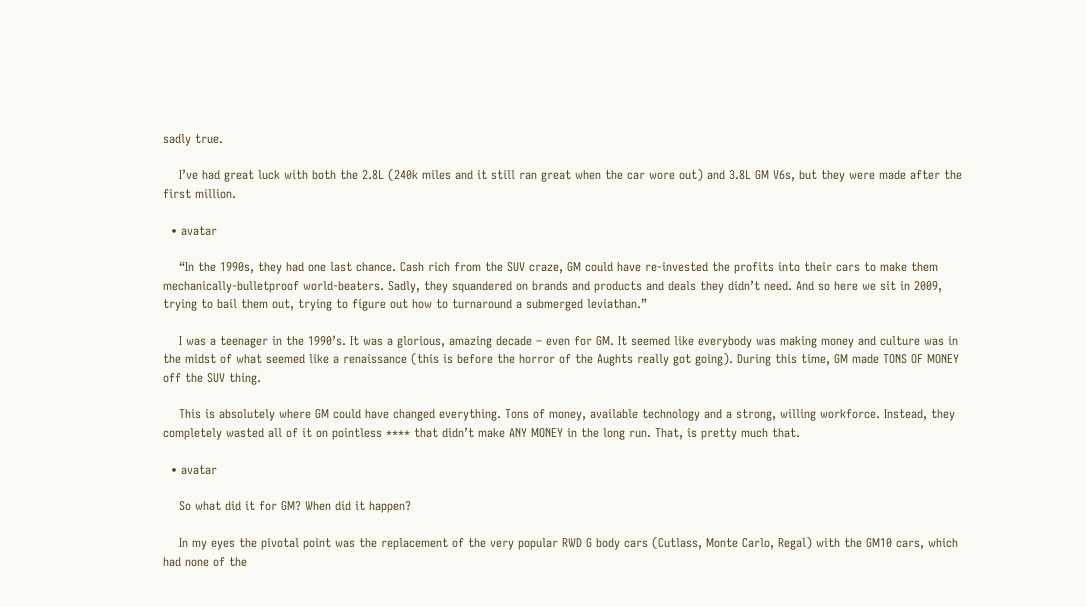sadly true.

    I’ve had great luck with both the 2.8L (240k miles and it still ran great when the car wore out) and 3.8L GM V6s, but they were made after the first million.

  • avatar

    “In the 1990s, they had one last chance. Cash rich from the SUV craze, GM could have re-invested the profits into their cars to make them mechanically-bulletproof world-beaters. Sadly, they squandered on brands and products and deals they didn’t need. And so here we sit in 2009, trying to bail them out, trying to figure out how to turnaround a submerged leviathan.”

    I was a teenager in the 1990’s. It was a glorious, amazing decade – even for GM. It seemed like everybody was making money and culture was in the midst of what seemed like a renaissance (this is before the horror of the Aughts really got going). During this time, GM made TONS OF MONEY off the SUV thing.

    This is absolutely where GM could have changed everything. Tons of money, available technology and a strong, willing workforce. Instead, they completely wasted all of it on pointless **** that didn’t make ANY MONEY in the long run. That, is pretty much that.

  • avatar

    So what did it for GM? When did it happen?

    In my eyes the pivotal point was the replacement of the very popular RWD G body cars (Cutlass, Monte Carlo, Regal) with the GM10 cars, which had none of the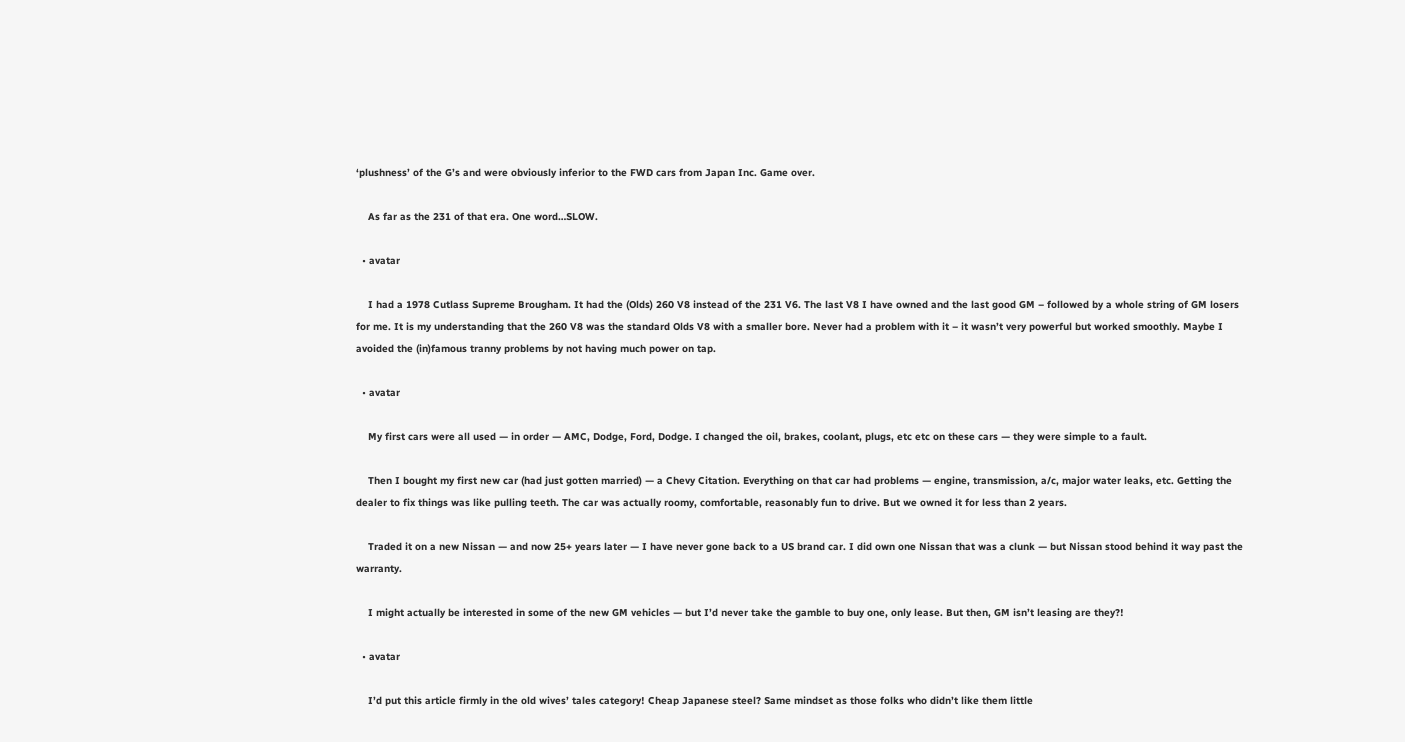‘plushness’ of the G’s and were obviously inferior to the FWD cars from Japan Inc. Game over.

    As far as the 231 of that era. One word…SLOW.

  • avatar

    I had a 1978 Cutlass Supreme Brougham. It had the (Olds) 260 V8 instead of the 231 V6. The last V8 I have owned and the last good GM – followed by a whole string of GM losers for me. It is my understanding that the 260 V8 was the standard Olds V8 with a smaller bore. Never had a problem with it – it wasn’t very powerful but worked smoothly. Maybe I avoided the (in)famous tranny problems by not having much power on tap.

  • avatar

    My first cars were all used — in order — AMC, Dodge, Ford, Dodge. I changed the oil, brakes, coolant, plugs, etc etc on these cars — they were simple to a fault.

    Then I bought my first new car (had just gotten married) — a Chevy Citation. Everything on that car had problems — engine, transmission, a/c, major water leaks, etc. Getting the dealer to fix things was like pulling teeth. The car was actually roomy, comfortable, reasonably fun to drive. But we owned it for less than 2 years.

    Traded it on a new Nissan — and now 25+ years later — I have never gone back to a US brand car. I did own one Nissan that was a clunk — but Nissan stood behind it way past the warranty.

    I might actually be interested in some of the new GM vehicles — but I’d never take the gamble to buy one, only lease. But then, GM isn’t leasing are they?!

  • avatar

    I’d put this article firmly in the old wives’ tales category! Cheap Japanese steel? Same mindset as those folks who didn’t like them little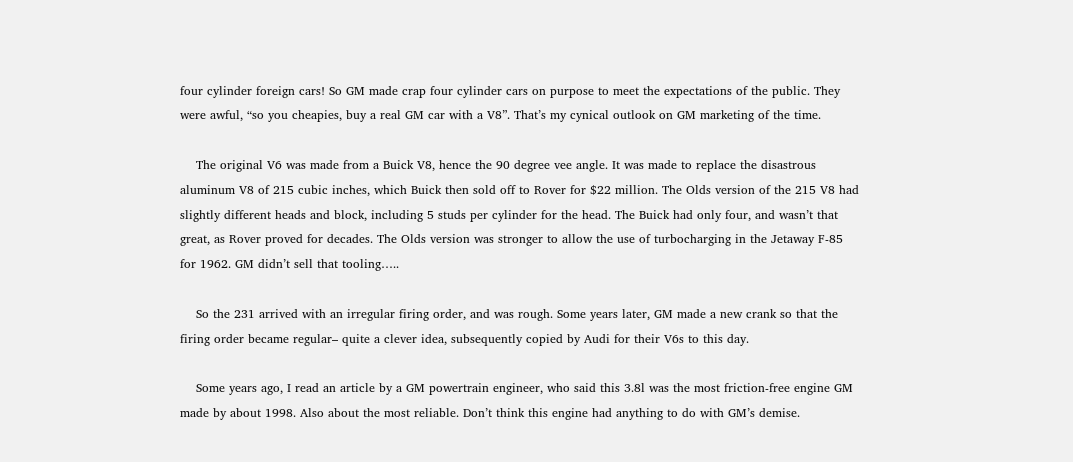four cylinder foreign cars! So GM made crap four cylinder cars on purpose to meet the expectations of the public. They were awful, “so you cheapies, buy a real GM car with a V8”. That’s my cynical outlook on GM marketing of the time.

    The original V6 was made from a Buick V8, hence the 90 degree vee angle. It was made to replace the disastrous aluminum V8 of 215 cubic inches, which Buick then sold off to Rover for $22 million. The Olds version of the 215 V8 had slightly different heads and block, including 5 studs per cylinder for the head. The Buick had only four, and wasn’t that great, as Rover proved for decades. The Olds version was stronger to allow the use of turbocharging in the Jetaway F-85 for 1962. GM didn’t sell that tooling…..

    So the 231 arrived with an irregular firing order, and was rough. Some years later, GM made a new crank so that the firing order became regular– quite a clever idea, subsequently copied by Audi for their V6s to this day.

    Some years ago, I read an article by a GM powertrain engineer, who said this 3.8l was the most friction-free engine GM made by about 1998. Also about the most reliable. Don’t think this engine had anything to do with GM’s demise.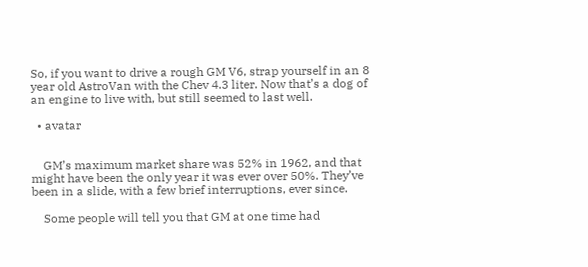So, if you want to drive a rough GM V6, strap yourself in an 8 year old AstroVan with the Chev 4.3 liter. Now that’s a dog of an engine to live with, but still seemed to last well.

  • avatar


    GM’s maximum market share was 52% in 1962, and that might have been the only year it was ever over 50%. They’ve been in a slide, with a few brief interruptions, ever since.

    Some people will tell you that GM at one time had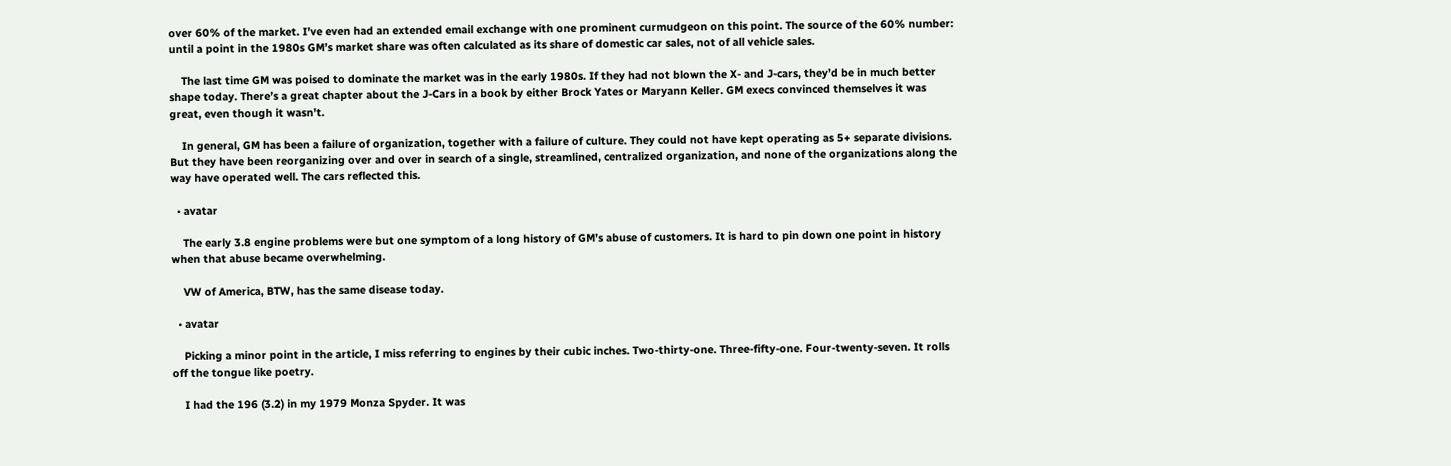over 60% of the market. I’ve even had an extended email exchange with one prominent curmudgeon on this point. The source of the 60% number: until a point in the 1980s GM’s market share was often calculated as its share of domestic car sales, not of all vehicle sales.

    The last time GM was poised to dominate the market was in the early 1980s. If they had not blown the X- and J-cars, they’d be in much better shape today. There’s a great chapter about the J-Cars in a book by either Brock Yates or Maryann Keller. GM execs convinced themselves it was great, even though it wasn’t.

    In general, GM has been a failure of organization, together with a failure of culture. They could not have kept operating as 5+ separate divisions. But they have been reorganizing over and over in search of a single, streamlined, centralized organization, and none of the organizations along the way have operated well. The cars reflected this.

  • avatar

    The early 3.8 engine problems were but one symptom of a long history of GM’s abuse of customers. It is hard to pin down one point in history when that abuse became overwhelming.

    VW of America, BTW, has the same disease today.

  • avatar

    Picking a minor point in the article, I miss referring to engines by their cubic inches. Two-thirty-one. Three-fifty-one. Four-twenty-seven. It rolls off the tongue like poetry.

    I had the 196 (3.2) in my 1979 Monza Spyder. It was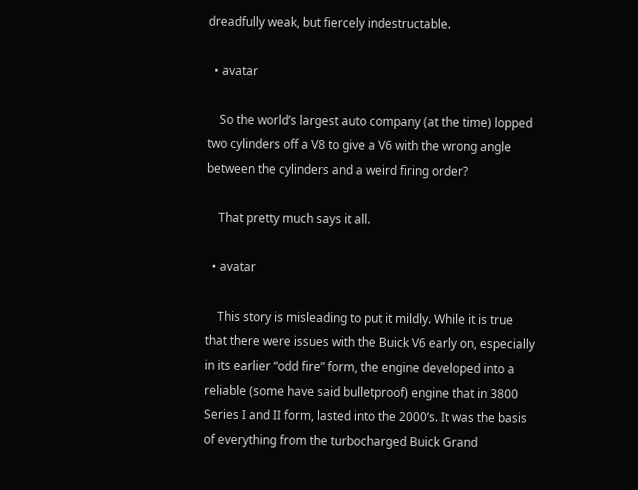dreadfully weak, but fiercely indestructable.

  • avatar

    So the world’s largest auto company (at the time) lopped two cylinders off a V8 to give a V6 with the wrong angle between the cylinders and a weird firing order?

    That pretty much says it all.

  • avatar

    This story is misleading to put it mildly. While it is true that there were issues with the Buick V6 early on, especially in its earlier “odd fire” form, the engine developed into a reliable (some have said bulletproof) engine that in 3800 Series I and II form, lasted into the 2000’s. It was the basis of everything from the turbocharged Buick Grand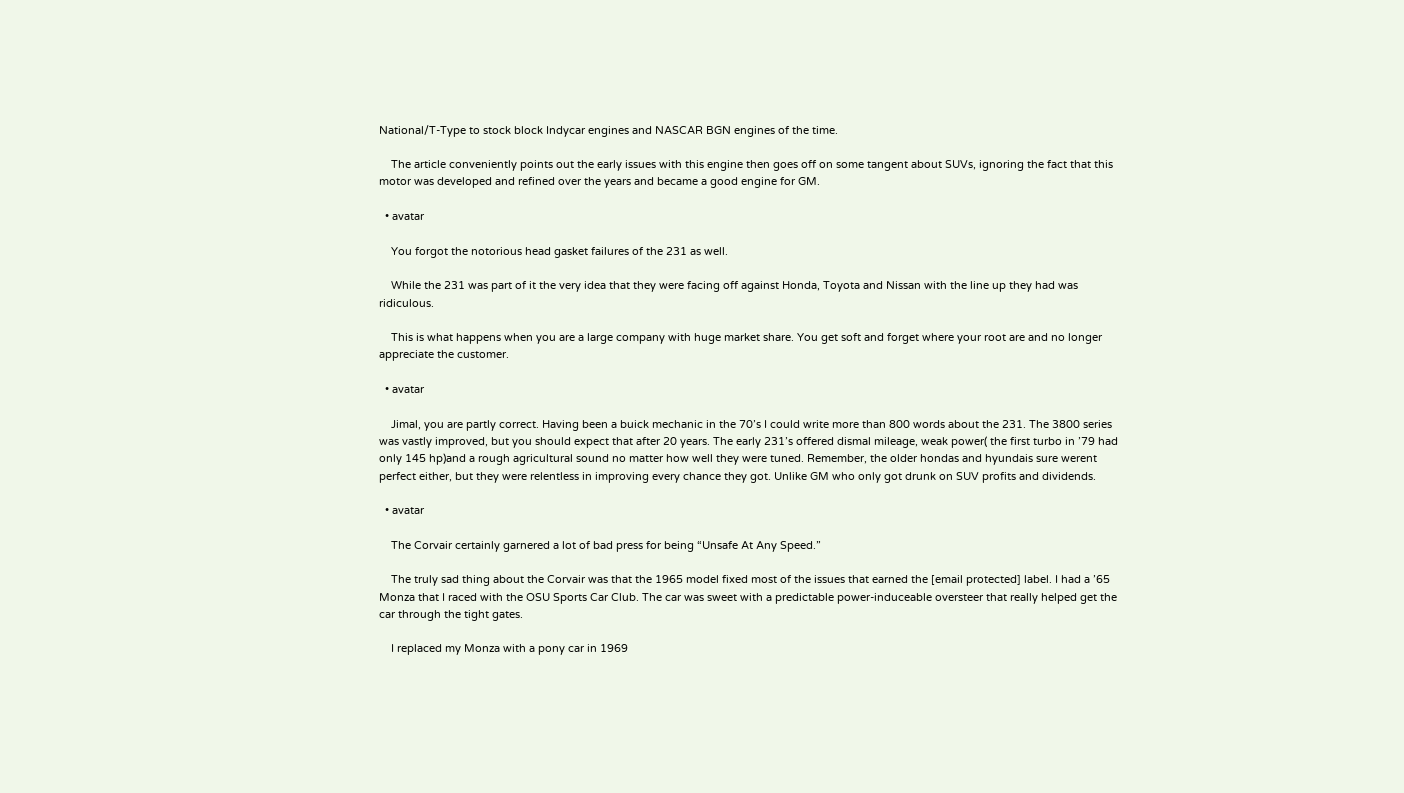National/T-Type to stock block Indycar engines and NASCAR BGN engines of the time.

    The article conveniently points out the early issues with this engine then goes off on some tangent about SUVs, ignoring the fact that this motor was developed and refined over the years and became a good engine for GM.

  • avatar

    You forgot the notorious head gasket failures of the 231 as well.

    While the 231 was part of it the very idea that they were facing off against Honda, Toyota and Nissan with the line up they had was ridiculous.

    This is what happens when you are a large company with huge market share. You get soft and forget where your root are and no longer appreciate the customer.

  • avatar

    Jimal, you are partly correct. Having been a buick mechanic in the 70’s I could write more than 800 words about the 231. The 3800 series was vastly improved, but you should expect that after 20 years. The early 231’s offered dismal mileage, weak power( the first turbo in ’79 had only 145 hp)and a rough agricultural sound no matter how well they were tuned. Remember, the older hondas and hyundais sure werent perfect either, but they were relentless in improving every chance they got. Unlike GM who only got drunk on SUV profits and dividends.

  • avatar

    The Corvair certainly garnered a lot of bad press for being “Unsafe At Any Speed.”

    The truly sad thing about the Corvair was that the 1965 model fixed most of the issues that earned the [email protected] label. I had a ’65 Monza that I raced with the OSU Sports Car Club. The car was sweet with a predictable power-induceable oversteer that really helped get the car through the tight gates.

    I replaced my Monza with a pony car in 1969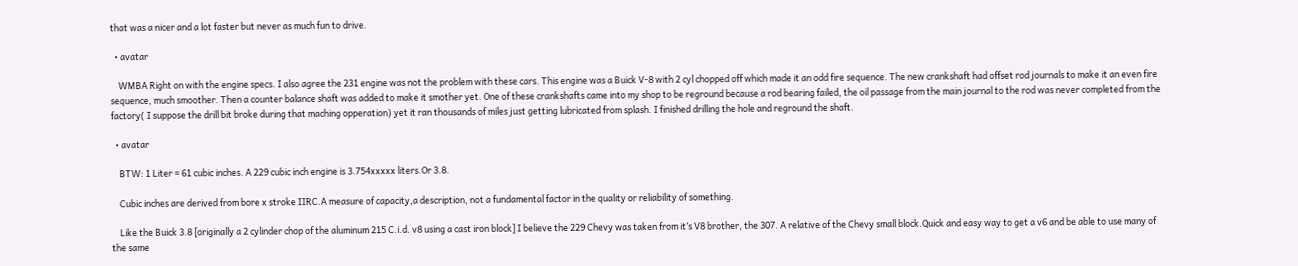that was a nicer and a lot faster but never as much fun to drive.

  • avatar

    WMBA Right on with the engine specs. I also agree the 231 engine was not the problem with these cars. This engine was a Buick V-8 with 2 cyl chopped off which made it an odd fire sequence. The new crankshaft had offset rod journals to make it an even fire sequence, much smoother. Then a counter balance shaft was added to make it smother yet. One of these crankshafts came into my shop to be reground because a rod bearing failed, the oil passage from the main journal to the rod was never completed from the factory( I suppose the drill bit broke during that maching opperation) yet it ran thousands of miles just getting lubricated from splash. I finished drilling the hole and reground the shaft.

  • avatar

    BTW: 1 Liter = 61 cubic inches. A 229 cubic inch engine is 3.754xxxxx liters.Or 3.8.

    Cubic inches are derived from bore x stroke IIRC.A measure of capacity,a description, not a fundamental factor in the quality or reliability of something.

    Like the Buick 3.8 [originally a 2 cylinder chop of the aluminum 215 C.i.d. v8 using a cast iron block] I believe the 229 Chevy was taken from it’s V8 brother, the 307. A relative of the Chevy small block.Quick and easy way to get a v6 and be able to use many of the same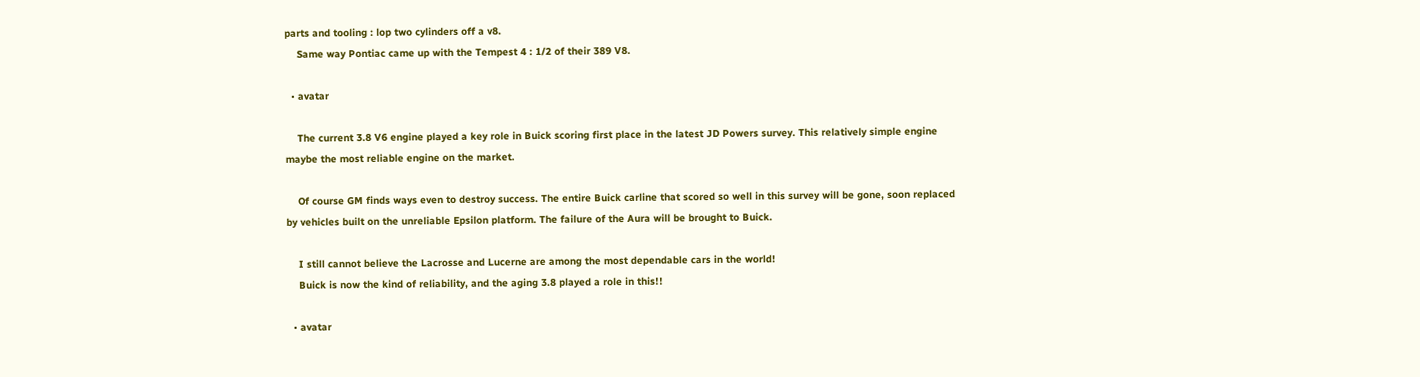parts and tooling : lop two cylinders off a v8.
    Same way Pontiac came up with the Tempest 4 : 1/2 of their 389 V8.

  • avatar

    The current 3.8 V6 engine played a key role in Buick scoring first place in the latest JD Powers survey. This relatively simple engine maybe the most reliable engine on the market.

    Of course GM finds ways even to destroy success. The entire Buick carline that scored so well in this survey will be gone, soon replaced by vehicles built on the unreliable Epsilon platform. The failure of the Aura will be brought to Buick.

    I still cannot believe the Lacrosse and Lucerne are among the most dependable cars in the world!
    Buick is now the kind of reliability, and the aging 3.8 played a role in this!!

  • avatar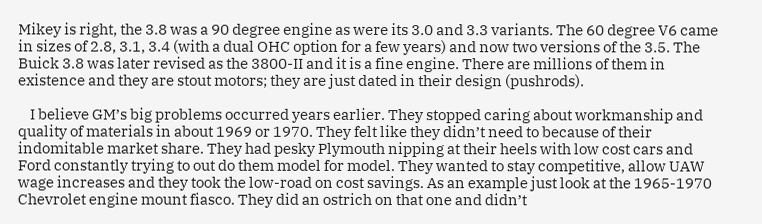Mikey is right, the 3.8 was a 90 degree engine as were its 3.0 and 3.3 variants. The 60 degree V6 came in sizes of 2.8, 3.1, 3.4 (with a dual OHC option for a few years) and now two versions of the 3.5. The Buick 3.8 was later revised as the 3800-II and it is a fine engine. There are millions of them in existence and they are stout motors; they are just dated in their design (pushrods).

    I believe GM’s big problems occurred years earlier. They stopped caring about workmanship and quality of materials in about 1969 or 1970. They felt like they didn’t need to because of their indomitable market share. They had pesky Plymouth nipping at their heels with low cost cars and Ford constantly trying to out do them model for model. They wanted to stay competitive, allow UAW wage increases and they took the low-road on cost savings. As an example just look at the 1965-1970 Chevrolet engine mount fiasco. They did an ostrich on that one and didn’t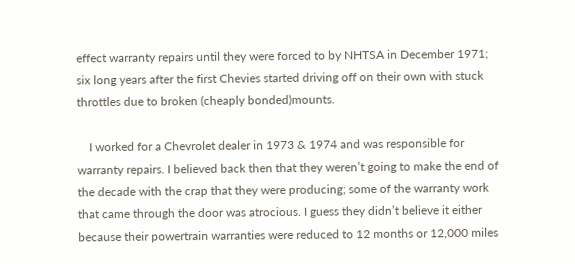effect warranty repairs until they were forced to by NHTSA in December 1971; six long years after the first Chevies started driving off on their own with stuck throttles due to broken (cheaply bonded)mounts.

    I worked for a Chevrolet dealer in 1973 & 1974 and was responsible for warranty repairs. I believed back then that they weren’t going to make the end of the decade with the crap that they were producing; some of the warranty work that came through the door was atrocious. I guess they didn’t believe it either because their powertrain warranties were reduced to 12 months or 12,000 miles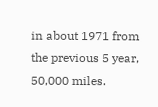in about 1971 from the previous 5 year, 50,000 miles.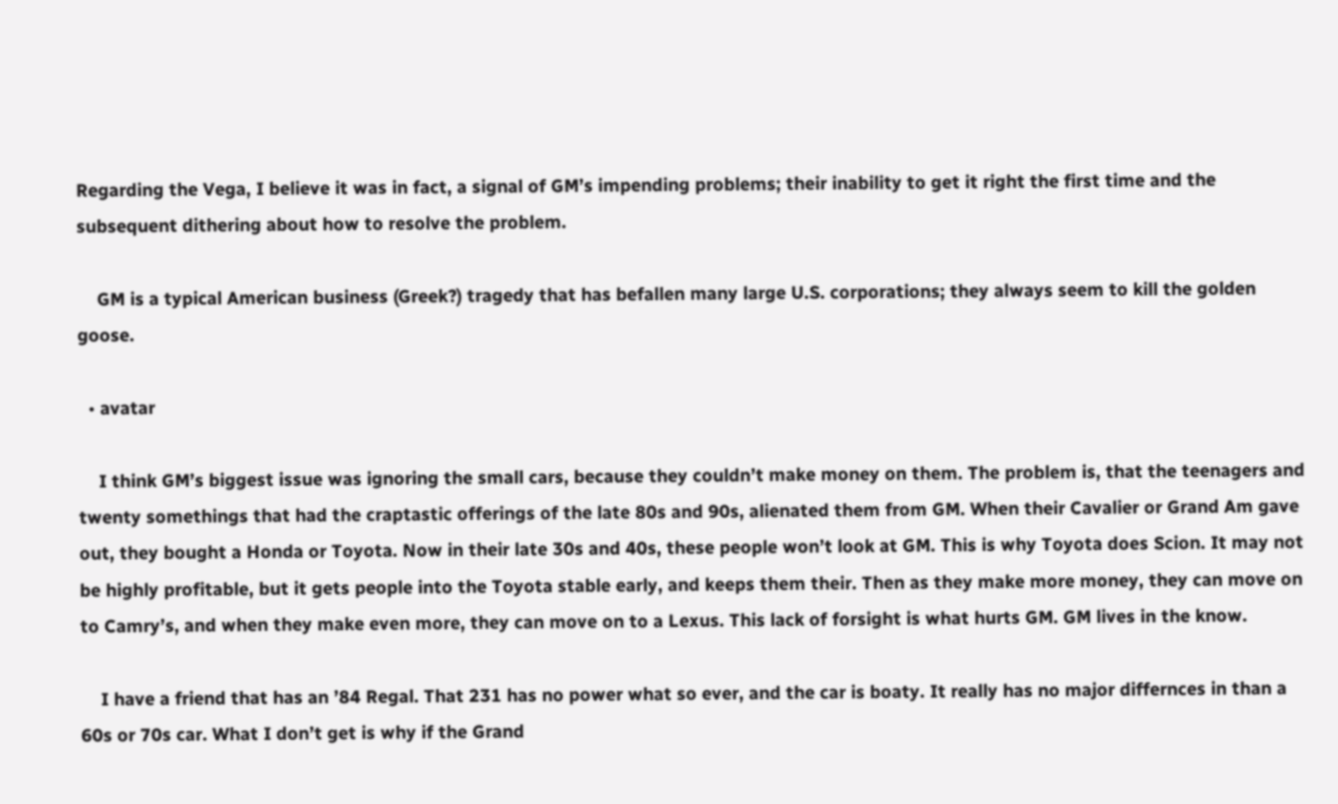Regarding the Vega, I believe it was in fact, a signal of GM’s impending problems; their inability to get it right the first time and the subsequent dithering about how to resolve the problem.

    GM is a typical American business (Greek?) tragedy that has befallen many large U.S. corporations; they always seem to kill the golden goose.

  • avatar

    I think GM’s biggest issue was ignoring the small cars, because they couldn’t make money on them. The problem is, that the teenagers and twenty somethings that had the craptastic offerings of the late 80s and 90s, alienated them from GM. When their Cavalier or Grand Am gave out, they bought a Honda or Toyota. Now in their late 30s and 40s, these people won’t look at GM. This is why Toyota does Scion. It may not be highly profitable, but it gets people into the Toyota stable early, and keeps them their. Then as they make more money, they can move on to Camry’s, and when they make even more, they can move on to a Lexus. This lack of forsight is what hurts GM. GM lives in the know.

    I have a friend that has an ’84 Regal. That 231 has no power what so ever, and the car is boaty. It really has no major differnces in than a 60s or 70s car. What I don’t get is why if the Grand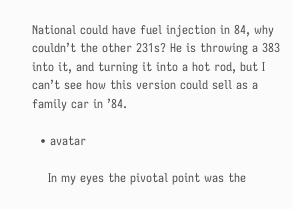National could have fuel injection in 84, why couldn’t the other 231s? He is throwing a 383 into it, and turning it into a hot rod, but I can’t see how this version could sell as a family car in ’84.

  • avatar

    In my eyes the pivotal point was the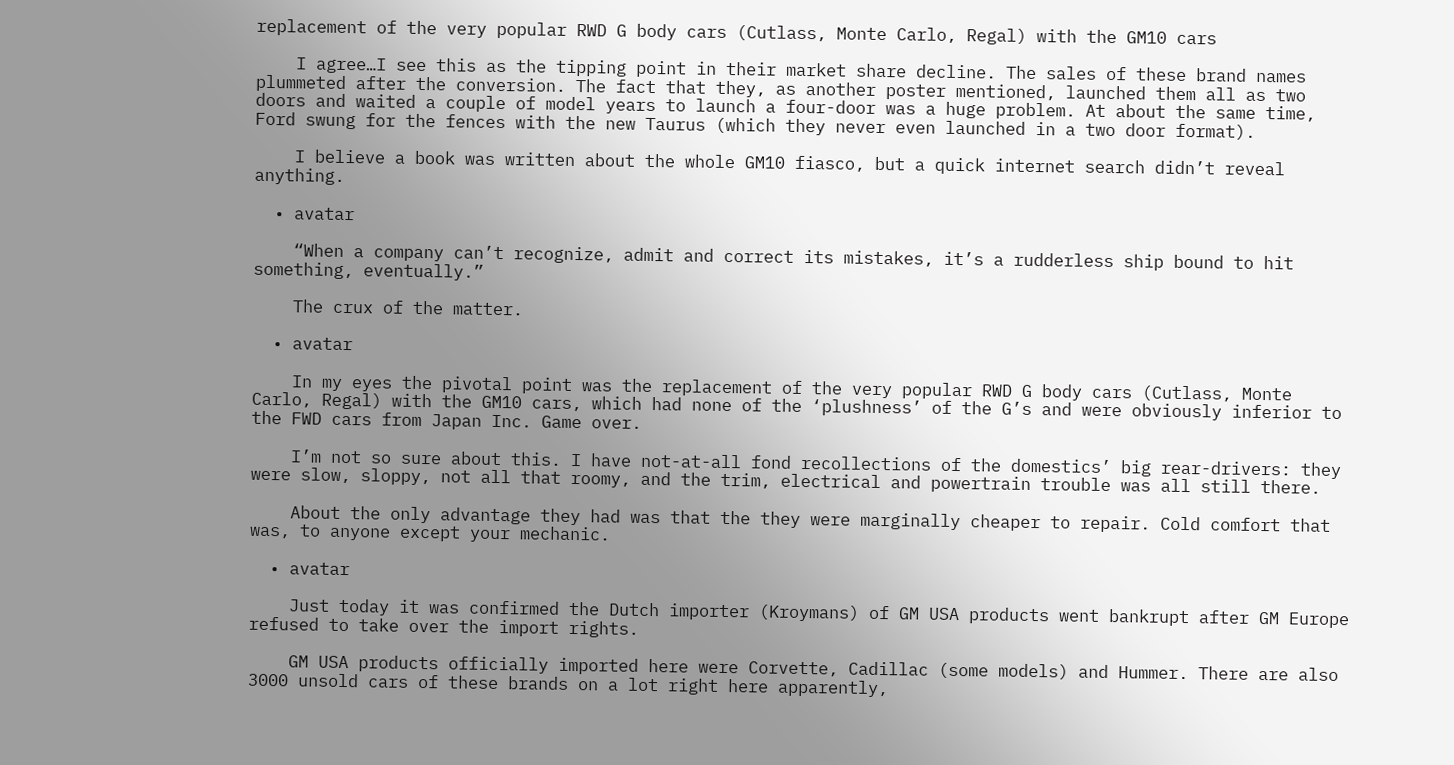replacement of the very popular RWD G body cars (Cutlass, Monte Carlo, Regal) with the GM10 cars

    I agree…I see this as the tipping point in their market share decline. The sales of these brand names plummeted after the conversion. The fact that they, as another poster mentioned, launched them all as two doors and waited a couple of model years to launch a four-door was a huge problem. At about the same time, Ford swung for the fences with the new Taurus (which they never even launched in a two door format).

    I believe a book was written about the whole GM10 fiasco, but a quick internet search didn’t reveal anything.

  • avatar

    “When a company can’t recognize, admit and correct its mistakes, it’s a rudderless ship bound to hit something, eventually.”

    The crux of the matter.

  • avatar

    In my eyes the pivotal point was the replacement of the very popular RWD G body cars (Cutlass, Monte Carlo, Regal) with the GM10 cars, which had none of the ‘plushness’ of the G’s and were obviously inferior to the FWD cars from Japan Inc. Game over.

    I’m not so sure about this. I have not-at-all fond recollections of the domestics’ big rear-drivers: they were slow, sloppy, not all that roomy, and the trim, electrical and powertrain trouble was all still there.

    About the only advantage they had was that the they were marginally cheaper to repair. Cold comfort that was, to anyone except your mechanic.

  • avatar

    Just today it was confirmed the Dutch importer (Kroymans) of GM USA products went bankrupt after GM Europe refused to take over the import rights.

    GM USA products officially imported here were Corvette, Cadillac (some models) and Hummer. There are also 3000 unsold cars of these brands on a lot right here apparently,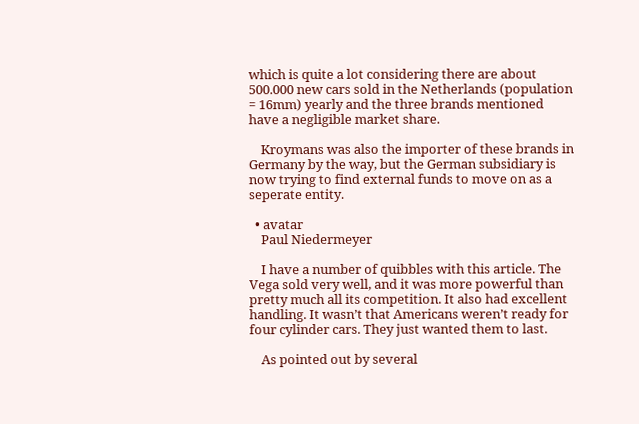which is quite a lot considering there are about 500.000 new cars sold in the Netherlands (population = 16mm) yearly and the three brands mentioned have a negligible market share.

    Kroymans was also the importer of these brands in Germany by the way, but the German subsidiary is now trying to find external funds to move on as a seperate entity.

  • avatar
    Paul Niedermeyer

    I have a number of quibbles with this article. The Vega sold very well, and it was more powerful than pretty much all its competition. It also had excellent handling. It wasn’t that Americans weren’t ready for four cylinder cars. They just wanted them to last.

    As pointed out by several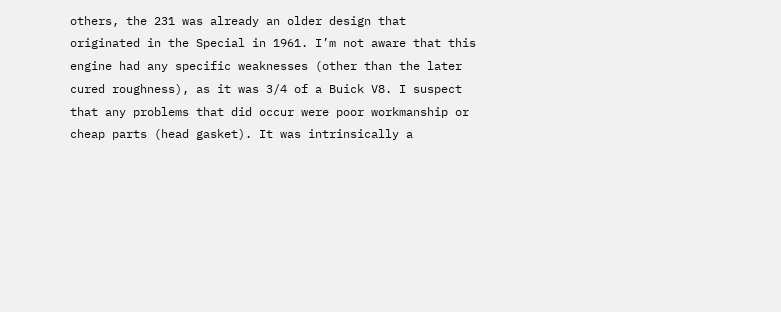others, the 231 was already an older design that originated in the Special in 1961. I’m not aware that this engine had any specific weaknesses (other than the later cured roughness), as it was 3/4 of a Buick V8. I suspect that any problems that did occur were poor workmanship or cheap parts (head gasket). It was intrinsically a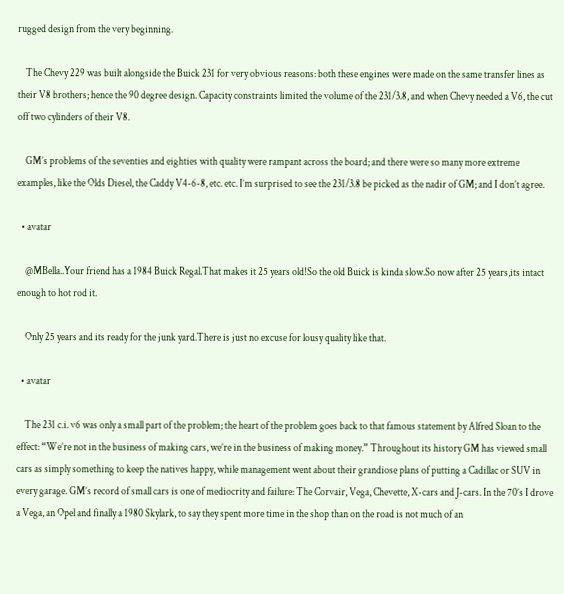rugged design from the very beginning.

    The Chevy 229 was built alongside the Buick 231 for very obvious reasons: both these engines were made on the same transfer lines as their V8 brothers; hence the 90 degree design. Capacity constraints limited the volume of the 231/3.8, and when Chevy needed a V6, the cut off two cylinders of their V8.

    GM’s problems of the seventies and eighties with quality were rampant across the board; and there were so many more extreme examples, like the Olds Diesel, the Caddy V4-6-8, etc. etc. I’m surprised to see the 231/3.8 be picked as the nadir of GM; and I don’t agree.

  • avatar

    @MBella..Your friend has a 1984 Buick Regal.That makes it 25 years old!So the old Buick is kinda slow.So now after 25 years,its intact enough to hot rod it.

    Only 25 years and its ready for the junk yard.There is just no excuse for lousy quality like that.

  • avatar

    The 231 c.i. v6 was only a small part of the problem; the heart of the problem goes back to that famous statement by Alfred Sloan to the effect: “We’re not in the business of making cars, we’re in the business of making money.” Throughout its history GM has viewed small cars as simply something to keep the natives happy, while management went about their grandiose plans of putting a Cadillac or SUV in every garage. GM’s record of small cars is one of mediocrity and failure: The Corvair, Vega, Chevette, X-cars and J-cars. In the 70’s I drove a Vega, an Opel and finally a 1980 Skylark, to say they spent more time in the shop than on the road is not much of an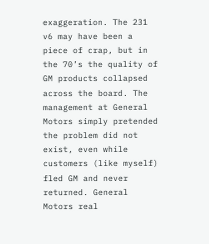exaggeration. The 231 v6 may have been a piece of crap, but in the 70’s the quality of GM products collapsed across the board. The management at General Motors simply pretended the problem did not exist, even while customers (like myself) fled GM and never returned. General Motors real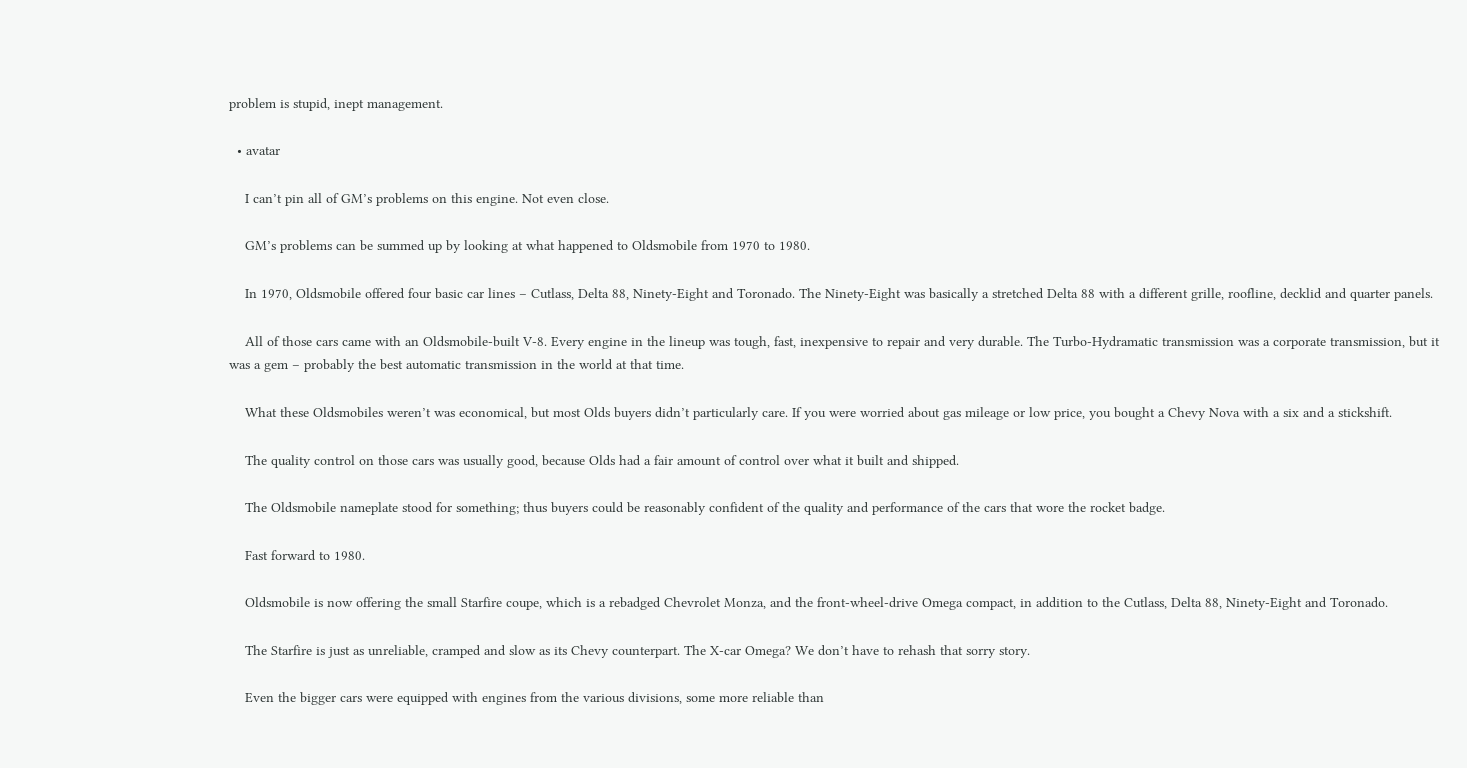problem is stupid, inept management.

  • avatar

    I can’t pin all of GM’s problems on this engine. Not even close.

    GM’s problems can be summed up by looking at what happened to Oldsmobile from 1970 to 1980.

    In 1970, Oldsmobile offered four basic car lines – Cutlass, Delta 88, Ninety-Eight and Toronado. The Ninety-Eight was basically a stretched Delta 88 with a different grille, roofline, decklid and quarter panels.

    All of those cars came with an Oldsmobile-built V-8. Every engine in the lineup was tough, fast, inexpensive to repair and very durable. The Turbo-Hydramatic transmission was a corporate transmission, but it was a gem – probably the best automatic transmission in the world at that time.

    What these Oldsmobiles weren’t was economical, but most Olds buyers didn’t particularly care. If you were worried about gas mileage or low price, you bought a Chevy Nova with a six and a stickshift.

    The quality control on those cars was usually good, because Olds had a fair amount of control over what it built and shipped.

    The Oldsmobile nameplate stood for something; thus buyers could be reasonably confident of the quality and performance of the cars that wore the rocket badge.

    Fast forward to 1980.

    Oldsmobile is now offering the small Starfire coupe, which is a rebadged Chevrolet Monza, and the front-wheel-drive Omega compact, in addition to the Cutlass, Delta 88, Ninety-Eight and Toronado.

    The Starfire is just as unreliable, cramped and slow as its Chevy counterpart. The X-car Omega? We don’t have to rehash that sorry story.

    Even the bigger cars were equipped with engines from the various divisions, some more reliable than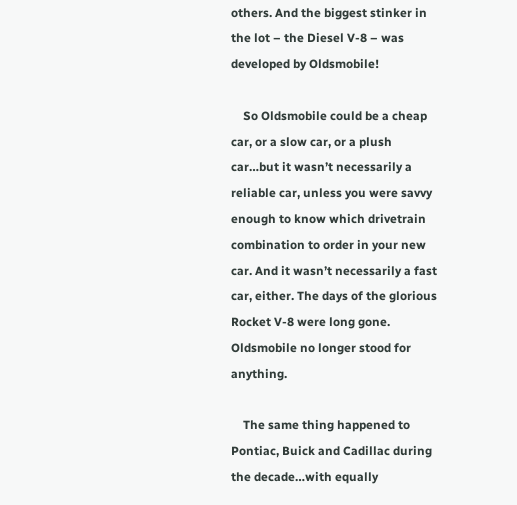others. And the biggest stinker in the lot – the Diesel V-8 – was developed by Oldsmobile!

    So Oldsmobile could be a cheap car, or a slow car, or a plush car…but it wasn’t necessarily a reliable car, unless you were savvy enough to know which drivetrain combination to order in your new car. And it wasn’t necessarily a fast car, either. The days of the glorious Rocket V-8 were long gone. Oldsmobile no longer stood for anything.

    The same thing happened to Pontiac, Buick and Cadillac during the decade…with equally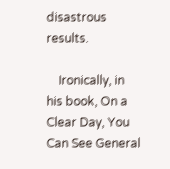disastrous results.

    Ironically, in his book, On a Clear Day, You Can See General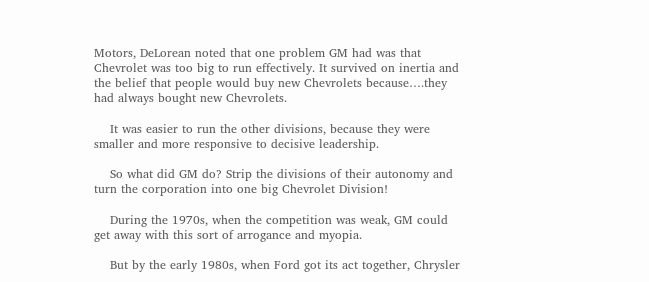Motors, DeLorean noted that one problem GM had was that Chevrolet was too big to run effectively. It survived on inertia and the belief that people would buy new Chevrolets because….they had always bought new Chevrolets.

    It was easier to run the other divisions, because they were smaller and more responsive to decisive leadership.

    So what did GM do? Strip the divisions of their autonomy and turn the corporation into one big Chevrolet Division!

    During the 1970s, when the competition was weak, GM could get away with this sort of arrogance and myopia.

    But by the early 1980s, when Ford got its act together, Chrysler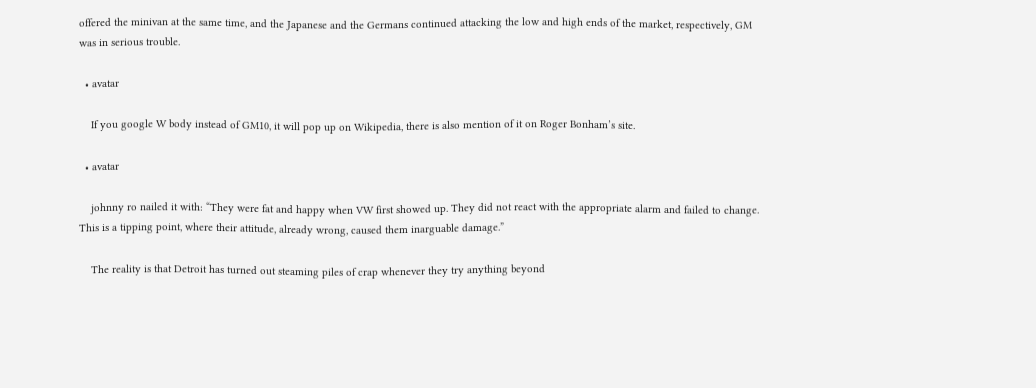offered the minivan at the same time, and the Japanese and the Germans continued attacking the low and high ends of the market, respectively, GM was in serious trouble.

  • avatar

    If you google W body instead of GM10, it will pop up on Wikipedia, there is also mention of it on Roger Bonham’s site.

  • avatar

    johnny ro nailed it with: “They were fat and happy when VW first showed up. They did not react with the appropriate alarm and failed to change. This is a tipping point, where their attitude, already wrong, caused them inarguable damage.”

    The reality is that Detroit has turned out steaming piles of crap whenever they try anything beyond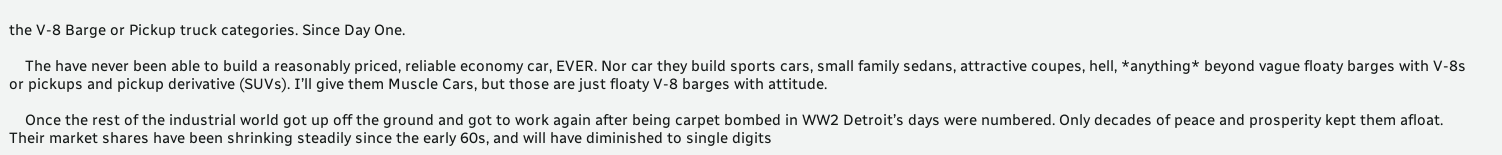the V-8 Barge or Pickup truck categories. Since Day One.

    The have never been able to build a reasonably priced, reliable economy car, EVER. Nor car they build sports cars, small family sedans, attractive coupes, hell, *anything* beyond vague floaty barges with V-8s or pickups and pickup derivative (SUVs). I’ll give them Muscle Cars, but those are just floaty V-8 barges with attitude.

    Once the rest of the industrial world got up off the ground and got to work again after being carpet bombed in WW2 Detroit’s days were numbered. Only decades of peace and prosperity kept them afloat. Their market shares have been shrinking steadily since the early 60s, and will have diminished to single digits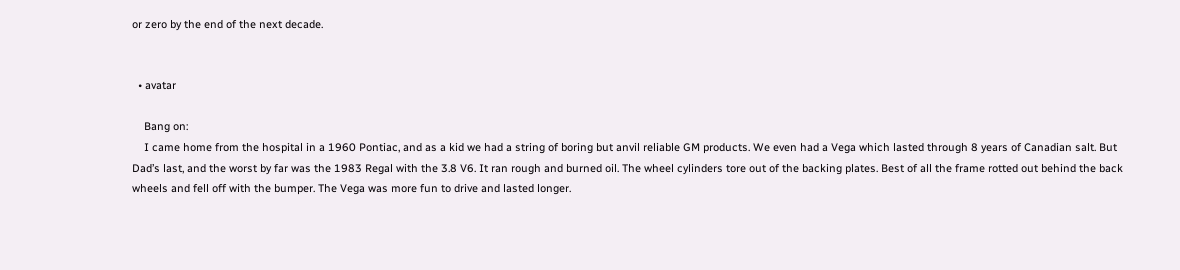or zero by the end of the next decade.


  • avatar

    Bang on:
    I came home from the hospital in a 1960 Pontiac, and as a kid we had a string of boring but anvil reliable GM products. We even had a Vega which lasted through 8 years of Canadian salt. But Dad’s last, and the worst by far was the 1983 Regal with the 3.8 V6. It ran rough and burned oil. The wheel cylinders tore out of the backing plates. Best of all the frame rotted out behind the back wheels and fell off with the bumper. The Vega was more fun to drive and lasted longer.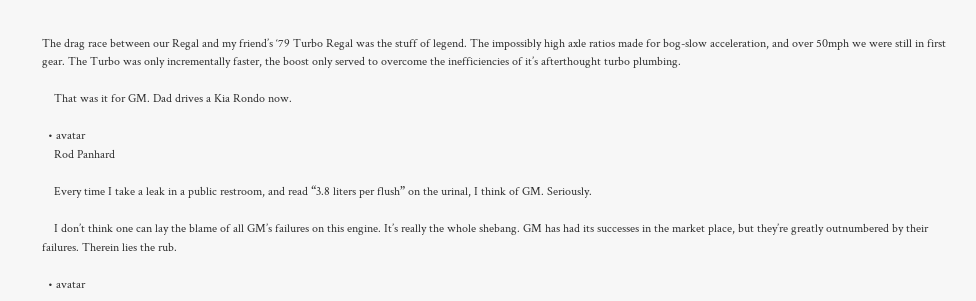The drag race between our Regal and my friend’s ‘79 Turbo Regal was the stuff of legend. The impossibly high axle ratios made for bog-slow acceleration, and over 50mph we were still in first gear. The Turbo was only incrementally faster, the boost only served to overcome the inefficiencies of it’s afterthought turbo plumbing.

    That was it for GM. Dad drives a Kia Rondo now.

  • avatar
    Rod Panhard

    Every time I take a leak in a public restroom, and read “3.8 liters per flush” on the urinal, I think of GM. Seriously.

    I don’t think one can lay the blame of all GM’s failures on this engine. It’s really the whole shebang. GM has had its successes in the market place, but they’re greatly outnumbered by their failures. Therein lies the rub.

  • avatar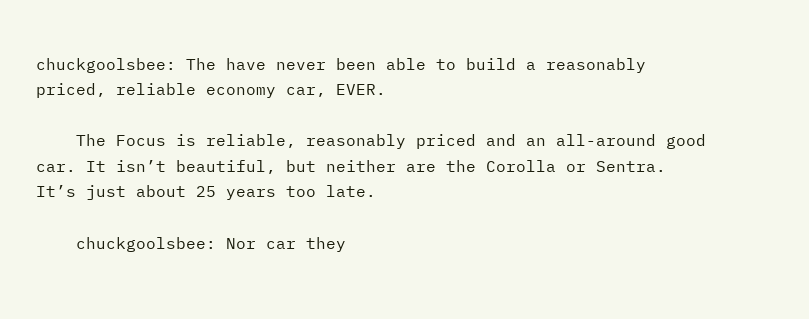chuckgoolsbee: The have never been able to build a reasonably priced, reliable economy car, EVER.

    The Focus is reliable, reasonably priced and an all-around good car. It isn’t beautiful, but neither are the Corolla or Sentra. It’s just about 25 years too late.

    chuckgoolsbee: Nor car they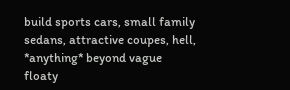build sports cars, small family sedans, attractive coupes, hell, *anything* beyond vague floaty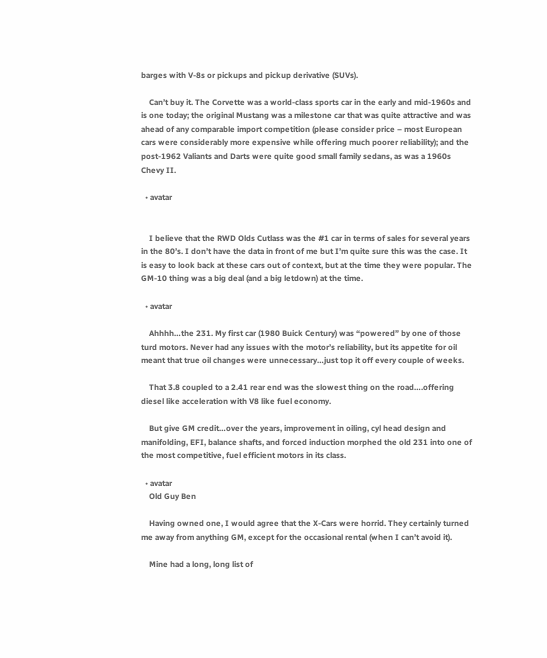barges with V-8s or pickups and pickup derivative (SUVs).

    Can’t buy it. The Corvette was a world-class sports car in the early and mid-1960s and is one today; the original Mustang was a milestone car that was quite attractive and was ahead of any comparable import competition (please consider price – most European cars were considerably more expensive while offering much poorer reliability); and the post-1962 Valiants and Darts were quite good small family sedans, as was a 1960s Chevy II.

  • avatar


    I believe that the RWD Olds Cutlass was the #1 car in terms of sales for several years in the 80’s. I don’t have the data in front of me but I’m quite sure this was the case. It is easy to look back at these cars out of context, but at the time they were popular. The GM-10 thing was a big deal (and a big letdown) at the time.

  • avatar

    Ahhhh…the 231. My first car (1980 Buick Century) was “powered” by one of those turd motors. Never had any issues with the motor’s reliability, but its appetite for oil meant that true oil changes were unnecessary…just top it off every couple of weeks.

    That 3.8 coupled to a 2.41 rear end was the slowest thing on the road….offering diesel like acceleration with V8 like fuel economy.

    But give GM credit…over the years, improvement in oiling, cyl head design and manifolding, EFI, balance shafts, and forced induction morphed the old 231 into one of the most competitive, fuel efficient motors in its class.

  • avatar
    Old Guy Ben

    Having owned one, I would agree that the X-Cars were horrid. They certainly turned me away from anything GM, except for the occasional rental (when I can’t avoid it).

    Mine had a long, long list of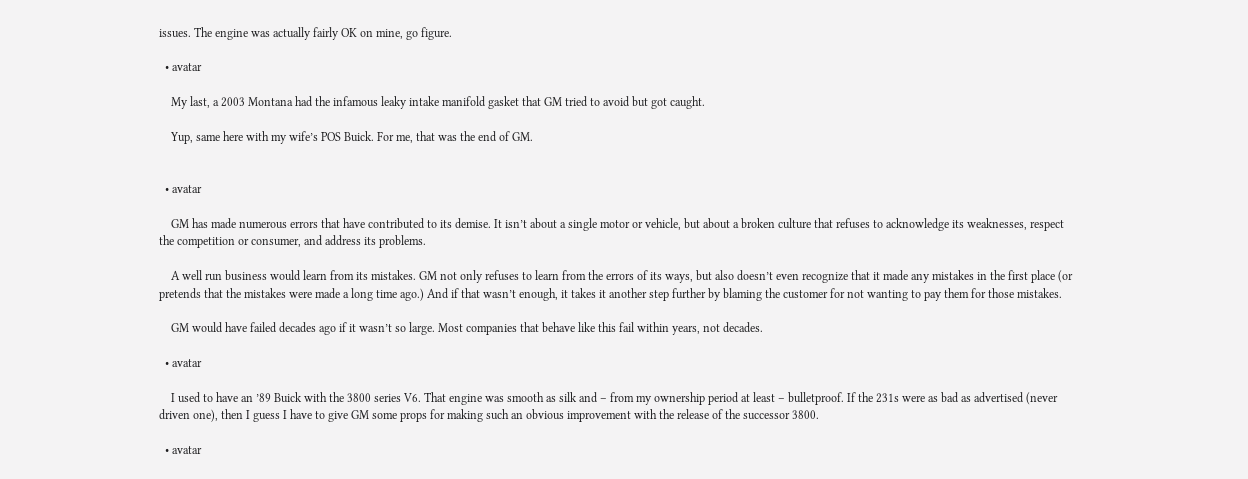issues. The engine was actually fairly OK on mine, go figure.

  • avatar

    My last, a 2003 Montana had the infamous leaky intake manifold gasket that GM tried to avoid but got caught.

    Yup, same here with my wife’s POS Buick. For me, that was the end of GM.


  • avatar

    GM has made numerous errors that have contributed to its demise. It isn’t about a single motor or vehicle, but about a broken culture that refuses to acknowledge its weaknesses, respect the competition or consumer, and address its problems.

    A well run business would learn from its mistakes. GM not only refuses to learn from the errors of its ways, but also doesn’t even recognize that it made any mistakes in the first place (or pretends that the mistakes were made a long time ago.) And if that wasn’t enough, it takes it another step further by blaming the customer for not wanting to pay them for those mistakes.

    GM would have failed decades ago if it wasn’t so large. Most companies that behave like this fail within years, not decades.

  • avatar

    I used to have an ’89 Buick with the 3800 series V6. That engine was smooth as silk and – from my ownership period at least – bulletproof. If the 231s were as bad as advertised (never driven one), then I guess I have to give GM some props for making such an obvious improvement with the release of the successor 3800.

  • avatar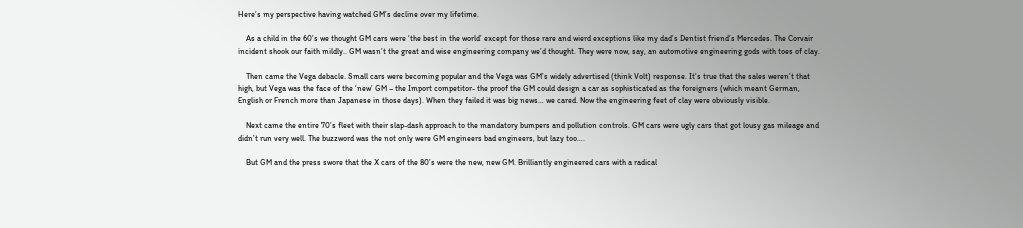Here’s my perspective having watched GM’s decline over my lifetime.

    As a child in the 60’s we thought GM cars were ‘the best in the world’ except for those rare and wierd exceptions like my dad’s Dentist friend’s Mercedes. The Corvair incident shook our faith mildly.. GM wasn’t the great and wise engineering company we’d thought. They were now, say, an automotive engineering gods with toes of clay.

    Then came the Vega debacle. Small cars were becoming popular and the Vega was GM’s widely advertised (think Volt) response. It’s true that the sales weren’t that high, but Vega was the face of the ‘new’ GM – the Import competitor- the proof the GM could design a car as sophisticated as the foreigners (which meant German, English or French more than Japanese in those days). When they failed it was big news… we cared. Now the engineering feet of clay were obviously visible.

    Next came the entire 70’s fleet with their slap-dash approach to the mandatory bumpers and pollution controls. GM cars were ugly cars that got lousy gas mileage and didn’t run very well. The buzzword was the not only were GM engineers bad engineers, but lazy too….

    But GM and the press swore that the X cars of the 80’s were the new, new GM. Brilliantly engineered cars with a radical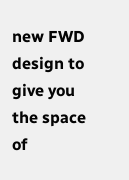new FWD design to give you the space of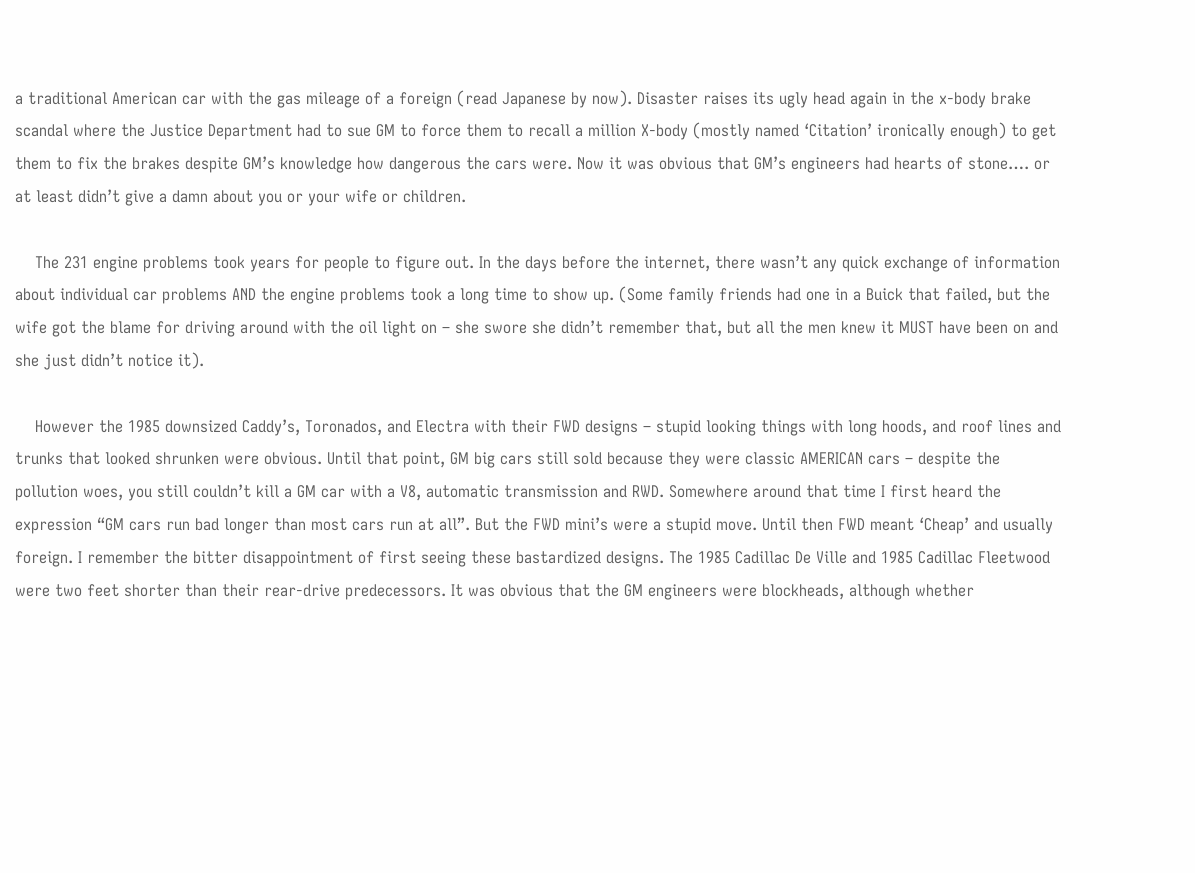a traditional American car with the gas mileage of a foreign (read Japanese by now). Disaster raises its ugly head again in the x-body brake scandal where the Justice Department had to sue GM to force them to recall a million X-body (mostly named ‘Citation’ ironically enough) to get them to fix the brakes despite GM’s knowledge how dangerous the cars were. Now it was obvious that GM’s engineers had hearts of stone…. or at least didn’t give a damn about you or your wife or children.

    The 231 engine problems took years for people to figure out. In the days before the internet, there wasn’t any quick exchange of information about individual car problems AND the engine problems took a long time to show up. (Some family friends had one in a Buick that failed, but the wife got the blame for driving around with the oil light on – she swore she didn’t remember that, but all the men knew it MUST have been on and she just didn’t notice it).

    However the 1985 downsized Caddy’s, Toronados, and Electra with their FWD designs – stupid looking things with long hoods, and roof lines and trunks that looked shrunken were obvious. Until that point, GM big cars still sold because they were classic AMERICAN cars – despite the pollution woes, you still couldn’t kill a GM car with a V8, automatic transmission and RWD. Somewhere around that time I first heard the expression “GM cars run bad longer than most cars run at all”. But the FWD mini’s were a stupid move. Until then FWD meant ‘Cheap’ and usually foreign. I remember the bitter disappointment of first seeing these bastardized designs. The 1985 Cadillac De Ville and 1985 Cadillac Fleetwood were two feet shorter than their rear-drive predecessors. It was obvious that the GM engineers were blockheads, although whether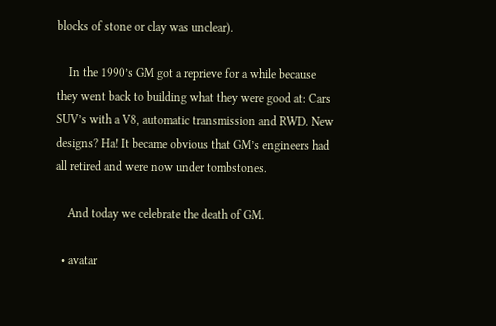blocks of stone or clay was unclear).

    In the 1990’s GM got a reprieve for a while because they went back to building what they were good at: Cars SUV’s with a V8, automatic transmission and RWD. New designs? Ha! It became obvious that GM’s engineers had all retired and were now under tombstones.

    And today we celebrate the death of GM.

  • avatar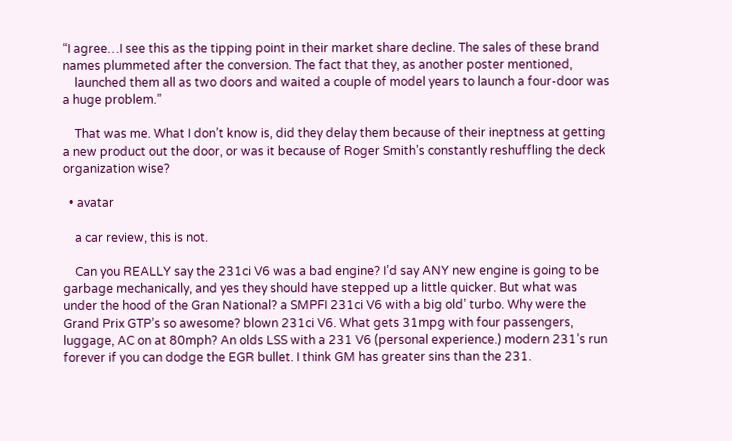“I agree…I see this as the tipping point in their market share decline. The sales of these brand names plummeted after the conversion. The fact that they, as another poster mentioned,
    launched them all as two doors and waited a couple of model years to launch a four-door was a huge problem.”

    That was me. What I don’t know is, did they delay them because of their ineptness at getting a new product out the door, or was it because of Roger Smith’s constantly reshuffling the deck organization wise?

  • avatar

    a car review, this is not.

    Can you REALLY say the 231ci V6 was a bad engine? I’d say ANY new engine is going to be garbage mechanically, and yes they should have stepped up a little quicker. But what was under the hood of the Gran National? a SMPFI 231ci V6 with a big old’ turbo. Why were the Grand Prix GTP’s so awesome? blown 231ci V6. What gets 31mpg with four passengers, luggage, AC on at 80mph? An olds LSS with a 231 V6 (personal experience.) modern 231’s run forever if you can dodge the EGR bullet. I think GM has greater sins than the 231.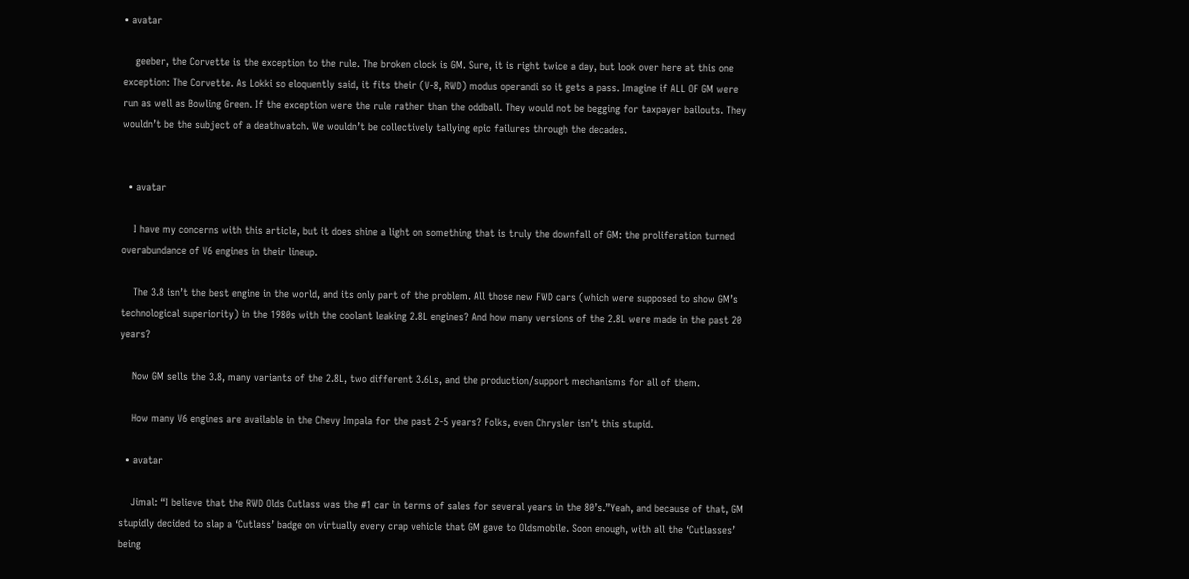• avatar

    geeber, the Corvette is the exception to the rule. The broken clock is GM. Sure, it is right twice a day, but look over here at this one exception: The Corvette. As Lokki so eloquently said, it fits their (V-8, RWD) modus operandi so it gets a pass. Imagine if ALL OF GM were run as well as Bowling Green. If the exception were the rule rather than the oddball. They would not be begging for taxpayer bailouts. They wouldn’t be the subject of a deathwatch. We wouldn’t be collectively tallying epic failures through the decades.


  • avatar

    I have my concerns with this article, but it does shine a light on something that is truly the downfall of GM: the proliferation turned overabundance of V6 engines in their lineup.

    The 3.8 isn’t the best engine in the world, and its only part of the problem. All those new FWD cars (which were supposed to show GM’s technological superiority) in the 1980s with the coolant leaking 2.8L engines? And how many versions of the 2.8L were made in the past 20 years?

    Now GM sells the 3.8, many variants of the 2.8L, two different 3.6Ls, and the production/support mechanisms for all of them.

    How many V6 engines are available in the Chevy Impala for the past 2-5 years? Folks, even Chrysler isn’t this stupid.

  • avatar

    Jimal: “I believe that the RWD Olds Cutlass was the #1 car in terms of sales for several years in the 80’s.”Yeah, and because of that, GM stupidly decided to slap a ‘Cutlass’ badge on virtually every crap vehicle that GM gave to Oldsmobile. Soon enough, with all the ‘Cutlasses’ being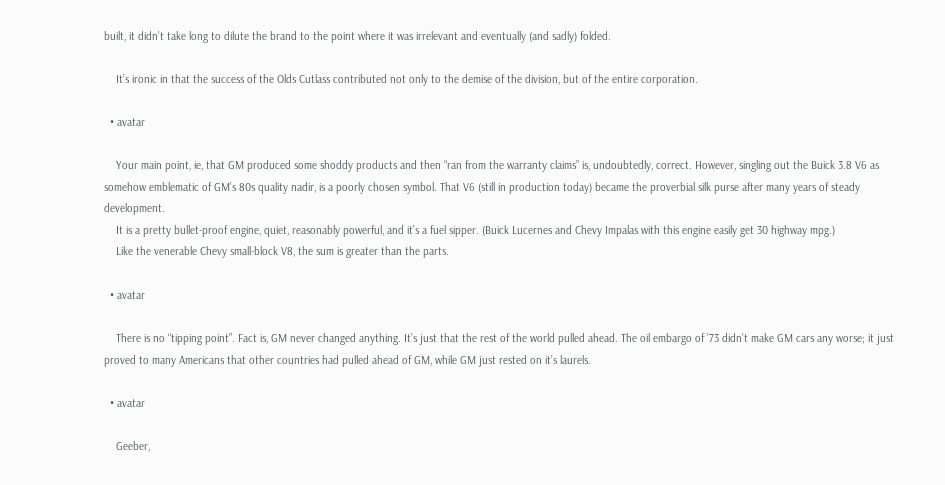built, it didn’t take long to dilute the brand to the point where it was irrelevant and eventually (and sadly) folded.

    It’s ironic in that the success of the Olds Cutlass contributed not only to the demise of the division, but of the entire corporation.

  • avatar

    Your main point, ie, that GM produced some shoddy products and then “ran from the warranty claims” is, undoubtedly, correct. However, singling out the Buick 3.8 V6 as somehow emblematic of GM’s 80s quality nadir, is a poorly chosen symbol. That V6 (still in production today) became the proverbial silk purse after many years of steady development.
    It is a pretty bullet-proof engine, quiet, reasonably powerful, and it’s a fuel sipper. (Buick Lucernes and Chevy Impalas with this engine easily get 30 highway mpg.)
    Like the venerable Chevy small-block V8, the sum is greater than the parts.

  • avatar

    There is no “tipping point”. Fact is, GM never changed anything. It’s just that the rest of the world pulled ahead. The oil embargo of ’73 didn’t make GM cars any worse; it just proved to many Americans that other countries had pulled ahead of GM, while GM just rested on it’s laurels.

  • avatar

    Geeber,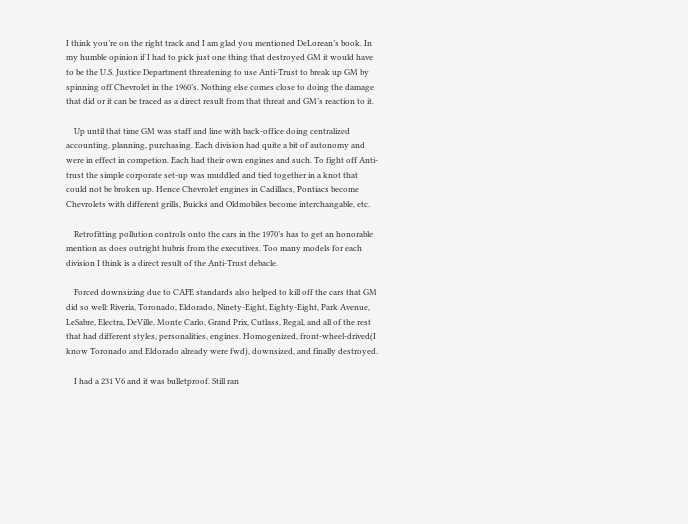I think you’re on the right track and I am glad you mentioned DeLorean’s book. In my humble opinion if I had to pick just one thing that destroyed GM it would have to be the U.S. Justice Department threatening to use Anti-Trust to break up GM by spinning off Chevrolet in the 1960’s. Nothing else comes close to doing the damage that did or it can be traced as a direct result from that threat and GM’s reaction to it.

    Up until that time GM was staff and line with back-office doing centralized accounting, planning, purchasing. Each division had quite a bit of autonomy and were in effect in competion. Each had their own engines and such. To fight off Anti-trust the simple corporate set-up was muddled and tied together in a knot that could not be broken up. Hence Chevrolet engines in Cadillacs, Pontiacs become Chevrolets with different grills, Buicks and Oldmobiles become interchangable, etc.

    Retrofitting pollution controls onto the cars in the 1970’s has to get an honorable mention as does outright hubris from the executives. Too many models for each division I think is a direct result of the Anti-Trust debacle.

    Forced downsizing due to CAFE standards also helped to kill off the cars that GM did so well: Riveria, Toronado, Eldorado, Ninety-Eight, Eighty-Eight, Park Avenue, LeSabre, Electra, DeVille, Monte Carlo, Grand Prix, Cutlass, Regal, and all of the rest that had different styles, personalities, engines. Homogenized, front-wheel-drived(I know Toronado and Eldorado already were fwd), downsized, and finally destroyed.

    I had a 231 V6 and it was bulletproof. Still ran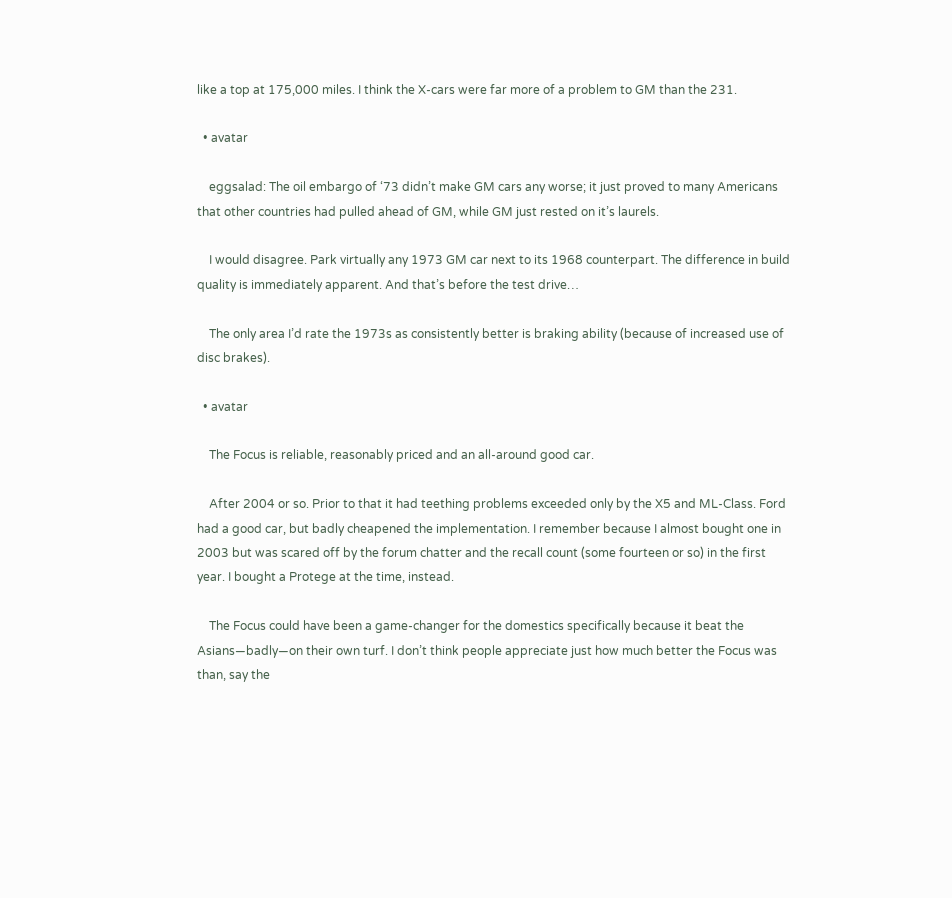like a top at 175,000 miles. I think the X-cars were far more of a problem to GM than the 231.

  • avatar

    eggsalad: The oil embargo of ‘73 didn’t make GM cars any worse; it just proved to many Americans that other countries had pulled ahead of GM, while GM just rested on it’s laurels.

    I would disagree. Park virtually any 1973 GM car next to its 1968 counterpart. The difference in build quality is immediately apparent. And that’s before the test drive…

    The only area I’d rate the 1973s as consistently better is braking ability (because of increased use of disc brakes).

  • avatar

    The Focus is reliable, reasonably priced and an all-around good car.

    After 2004 or so. Prior to that it had teething problems exceeded only by the X5 and ML-Class. Ford had a good car, but badly cheapened the implementation. I remember because I almost bought one in 2003 but was scared off by the forum chatter and the recall count (some fourteen or so) in the first year. I bought a Protege at the time, instead.

    The Focus could have been a game-changer for the domestics specifically because it beat the Asians—badly—on their own turf. I don’t think people appreciate just how much better the Focus was than, say the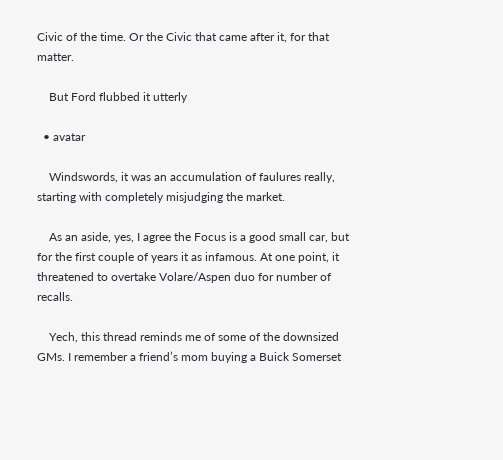Civic of the time. Or the Civic that came after it, for that matter.

    But Ford flubbed it utterly

  • avatar

    Windswords, it was an accumulation of faulures really, starting with completely misjudging the market.

    As an aside, yes, I agree the Focus is a good small car, but for the first couple of years it as infamous. At one point, it threatened to overtake Volare/Aspen duo for number of recalls.

    Yech, this thread reminds me of some of the downsized GMs. I remember a friend’s mom buying a Buick Somerset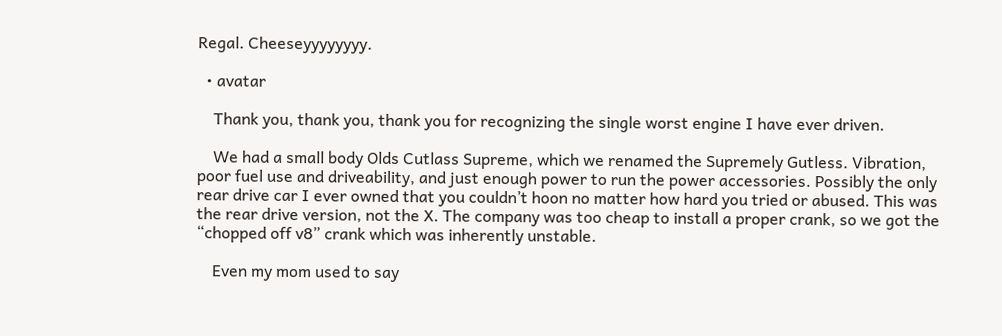Regal. Cheeseyyyyyyyy.

  • avatar

    Thank you, thank you, thank you for recognizing the single worst engine I have ever driven.

    We had a small body Olds Cutlass Supreme, which we renamed the Supremely Gutless. Vibration, poor fuel use and driveability, and just enough power to run the power accessories. Possibly the only rear drive car I ever owned that you couldn’t hoon no matter how hard you tried or abused. This was the rear drive version, not the X. The company was too cheap to install a proper crank, so we got the “chopped off v8” crank which was inherently unstable.

    Even my mom used to say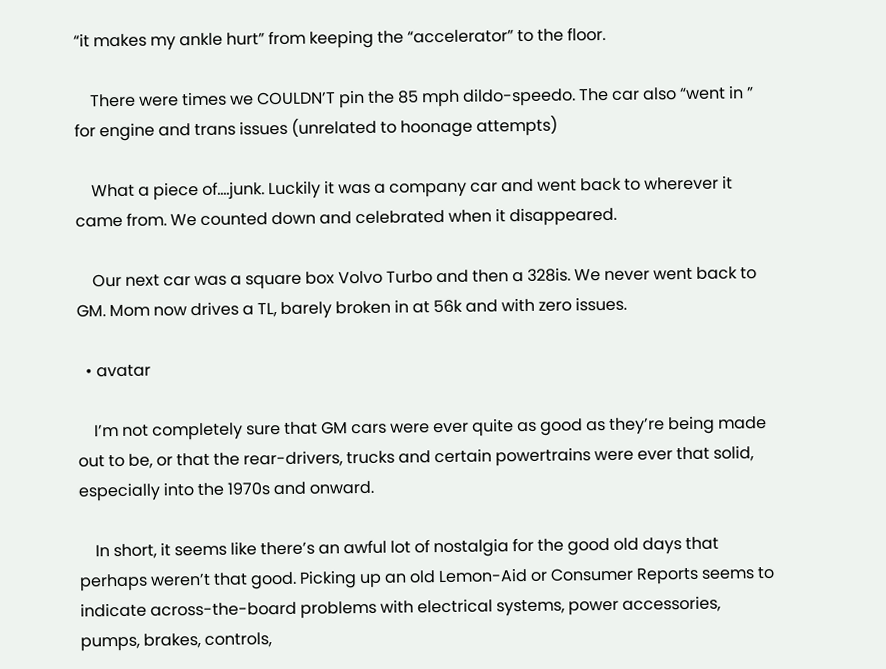“it makes my ankle hurt” from keeping the “accelerator” to the floor.

    There were times we COULDN’T pin the 85 mph dildo-speedo. The car also “went in ” for engine and trans issues (unrelated to hoonage attempts)

    What a piece of….junk. Luckily it was a company car and went back to wherever it came from. We counted down and celebrated when it disappeared.

    Our next car was a square box Volvo Turbo and then a 328is. We never went back to GM. Mom now drives a TL, barely broken in at 56k and with zero issues.

  • avatar

    I’m not completely sure that GM cars were ever quite as good as they’re being made out to be, or that the rear-drivers, trucks and certain powertrains were ever that solid, especially into the 1970s and onward.

    In short, it seems like there’s an awful lot of nostalgia for the good old days that perhaps weren’t that good. Picking up an old Lemon-Aid or Consumer Reports seems to indicate across-the-board problems with electrical systems, power accessories, pumps, brakes, controls,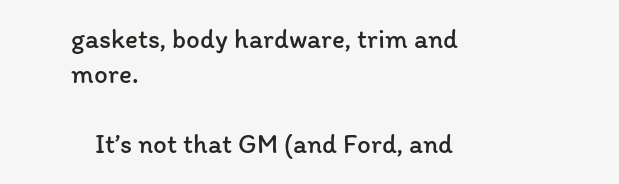gaskets, body hardware, trim and more.

    It’s not that GM (and Ford, and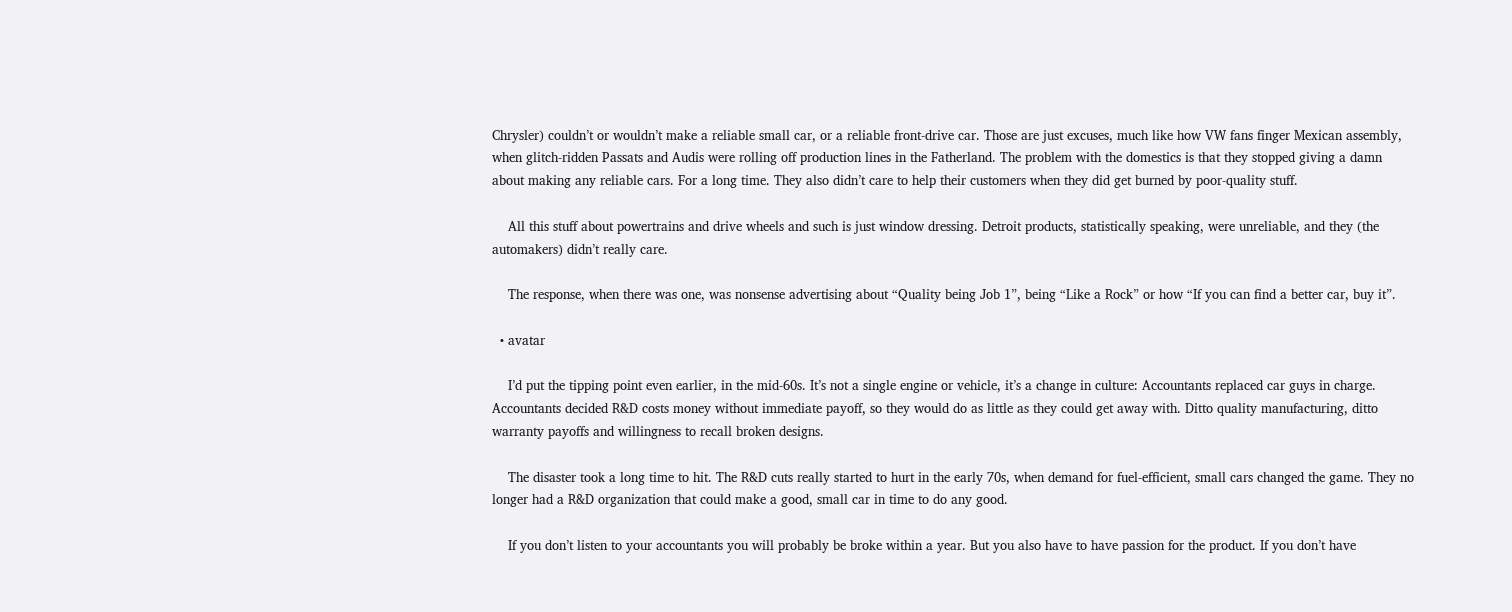Chrysler) couldn’t or wouldn’t make a reliable small car, or a reliable front-drive car. Those are just excuses, much like how VW fans finger Mexican assembly, when glitch-ridden Passats and Audis were rolling off production lines in the Fatherland. The problem with the domestics is that they stopped giving a damn about making any reliable cars. For a long time. They also didn’t care to help their customers when they did get burned by poor-quality stuff.

    All this stuff about powertrains and drive wheels and such is just window dressing. Detroit products, statistically speaking, were unreliable, and they (the automakers) didn’t really care.

    The response, when there was one, was nonsense advertising about “Quality being Job 1”, being “Like a Rock” or how “If you can find a better car, buy it”.

  • avatar

    I’d put the tipping point even earlier, in the mid-60s. It’s not a single engine or vehicle, it’s a change in culture: Accountants replaced car guys in charge. Accountants decided R&D costs money without immediate payoff, so they would do as little as they could get away with. Ditto quality manufacturing, ditto warranty payoffs and willingness to recall broken designs.

    The disaster took a long time to hit. The R&D cuts really started to hurt in the early 70s, when demand for fuel-efficient, small cars changed the game. They no longer had a R&D organization that could make a good, small car in time to do any good.

    If you don’t listen to your accountants you will probably be broke within a year. But you also have to have passion for the product. If you don’t have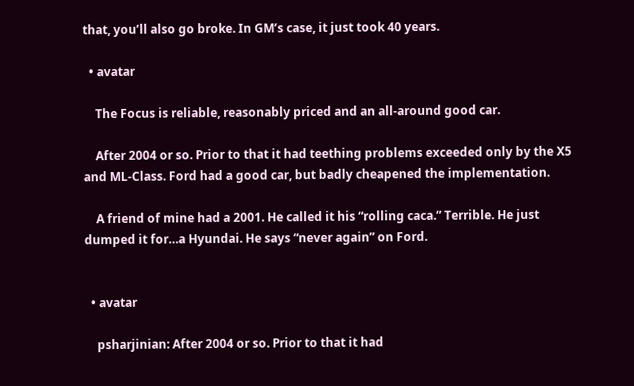that, you’ll also go broke. In GM’s case, it just took 40 years.

  • avatar

    The Focus is reliable, reasonably priced and an all-around good car.

    After 2004 or so. Prior to that it had teething problems exceeded only by the X5 and ML-Class. Ford had a good car, but badly cheapened the implementation.

    A friend of mine had a 2001. He called it his “rolling caca.” Terrible. He just dumped it for…a Hyundai. He says “never again” on Ford.


  • avatar

    psharjinian: After 2004 or so. Prior to that it had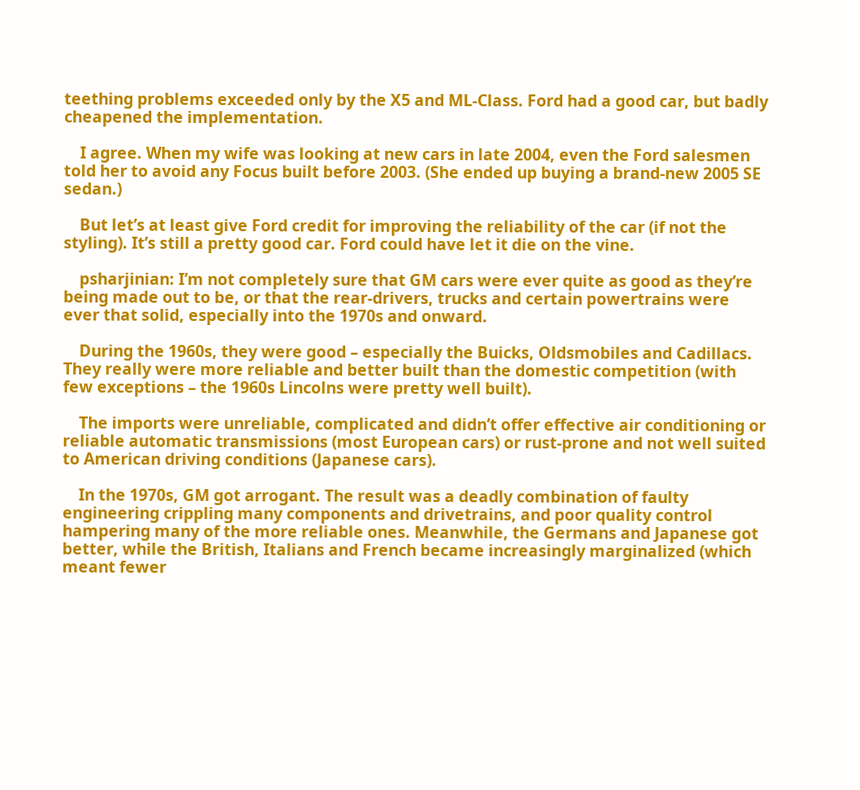teething problems exceeded only by the X5 and ML-Class. Ford had a good car, but badly cheapened the implementation.

    I agree. When my wife was looking at new cars in late 2004, even the Ford salesmen told her to avoid any Focus built before 2003. (She ended up buying a brand-new 2005 SE sedan.)

    But let’s at least give Ford credit for improving the reliability of the car (if not the styling). It’s still a pretty good car. Ford could have let it die on the vine.

    psharjinian: I’m not completely sure that GM cars were ever quite as good as they’re being made out to be, or that the rear-drivers, trucks and certain powertrains were ever that solid, especially into the 1970s and onward.

    During the 1960s, they were good – especially the Buicks, Oldsmobiles and Cadillacs. They really were more reliable and better built than the domestic competition (with few exceptions – the 1960s Lincolns were pretty well built).

    The imports were unreliable, complicated and didn’t offer effective air conditioning or reliable automatic transmissions (most European cars) or rust-prone and not well suited to American driving conditions (Japanese cars).

    In the 1970s, GM got arrogant. The result was a deadly combination of faulty engineering crippling many components and drivetrains, and poor quality control hampering many of the more reliable ones. Meanwhile, the Germans and Japanese got better, while the British, Italians and French became increasingly marginalized (which meant fewer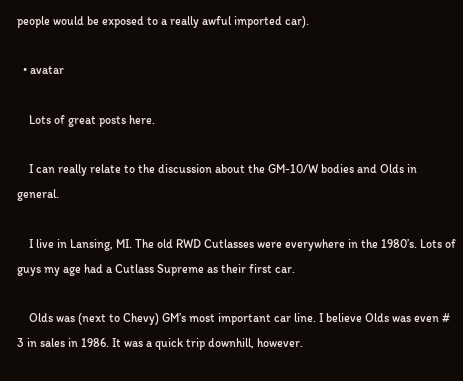people would be exposed to a really awful imported car).

  • avatar

    Lots of great posts here.

    I can really relate to the discussion about the GM-10/W bodies and Olds in general.

    I live in Lansing, MI. The old RWD Cutlasses were everywhere in the 1980’s. Lots of guys my age had a Cutlass Supreme as their first car.

    Olds was (next to Chevy) GM’s most important car line. I believe Olds was even # 3 in sales in 1986. It was a quick trip downhill, however.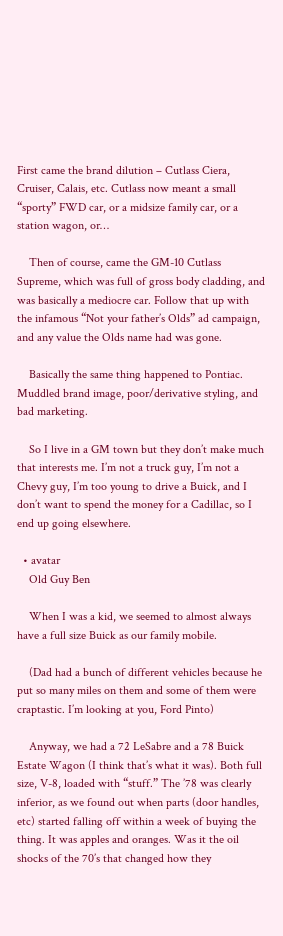First came the brand dilution – Cutlass Ciera, Cruiser, Calais, etc. Cutlass now meant a small “sporty” FWD car, or a midsize family car, or a station wagon, or…

    Then of course, came the GM-10 Cutlass Supreme, which was full of gross body cladding, and was basically a mediocre car. Follow that up with the infamous “Not your father’s Olds” ad campaign, and any value the Olds name had was gone.

    Basically the same thing happened to Pontiac. Muddled brand image, poor/derivative styling, and bad marketing.

    So I live in a GM town but they don’t make much that interests me. I’m not a truck guy, I’m not a Chevy guy, I’m too young to drive a Buick, and I don’t want to spend the money for a Cadillac, so I end up going elsewhere.

  • avatar
    Old Guy Ben

    When I was a kid, we seemed to almost always have a full size Buick as our family mobile.

    (Dad had a bunch of different vehicles because he put so many miles on them and some of them were craptastic. I’m looking at you, Ford Pinto)

    Anyway, we had a 72 LeSabre and a 78 Buick Estate Wagon (I think that’s what it was). Both full size, V-8, loaded with “stuff.” The ’78 was clearly inferior, as we found out when parts (door handles, etc) started falling off within a week of buying the thing. It was apples and oranges. Was it the oil shocks of the 70’s that changed how they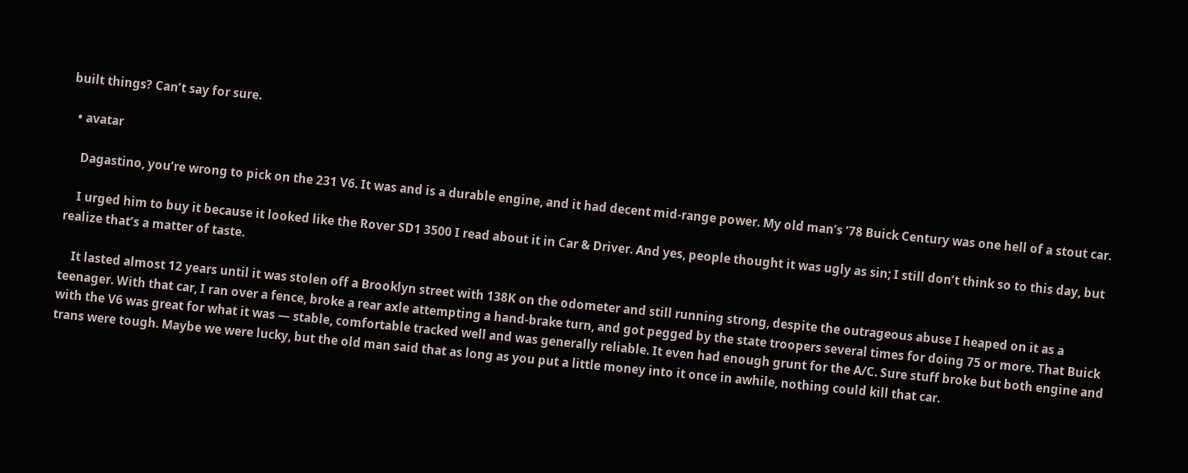built things? Can’t say for sure.

  • avatar

    Dagastino, you’re wrong to pick on the 231 V6. It was and is a durable engine, and it had decent mid-range power. My old man’s ’78 Buick Century was one hell of a stout car.

    I urged him to buy it because it looked like the Rover SD1 3500 I read about it in Car & Driver. And yes, people thought it was ugly as sin; I still don’t think so to this day, but realize that’s a matter of taste.

    It lasted almost 12 years until it was stolen off a Brooklyn street with 138K on the odometer and still running strong, despite the outrageous abuse I heaped on it as a teenager. With that car, I ran over a fence, broke a rear axle attempting a hand-brake turn, and got pegged by the state troopers several times for doing 75 or more. That Buick with the V6 was great for what it was — stable, comfortable tracked well and was generally reliable. It even had enough grunt for the A/C. Sure stuff broke but both engine and trans were tough. Maybe we were lucky, but the old man said that as long as you put a little money into it once in awhile, nothing could kill that car.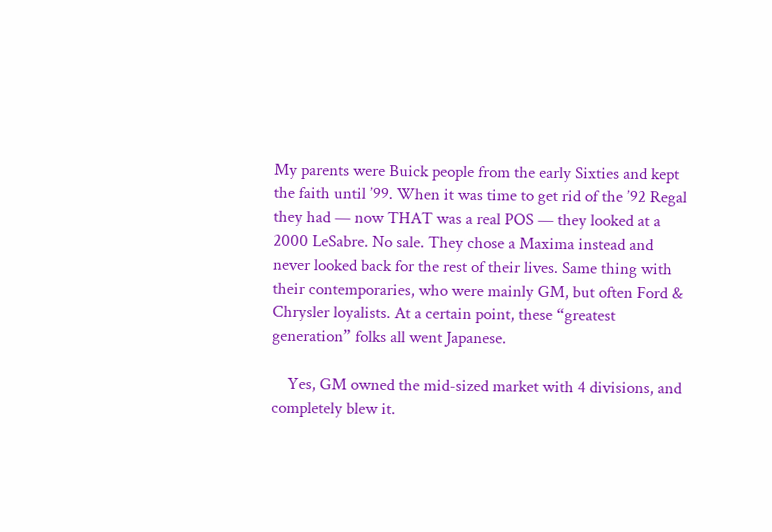My parents were Buick people from the early Sixties and kept the faith until ’99. When it was time to get rid of the ’92 Regal they had — now THAT was a real POS — they looked at a 2000 LeSabre. No sale. They chose a Maxima instead and never looked back for the rest of their lives. Same thing with their contemporaries, who were mainly GM, but often Ford & Chrysler loyalists. At a certain point, these “greatest generation” folks all went Japanese.

    Yes, GM owned the mid-sized market with 4 divisions, and completely blew it.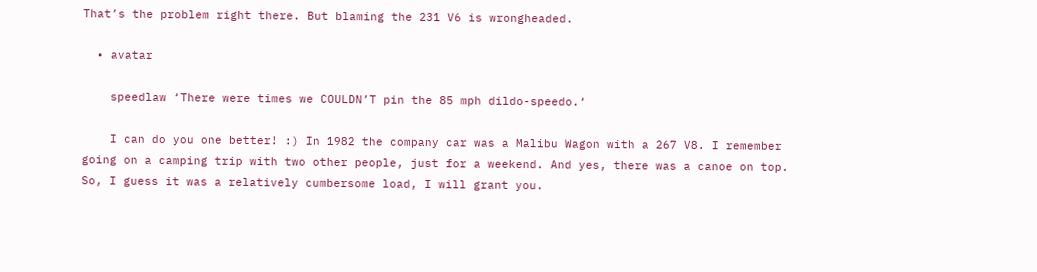That’s the problem right there. But blaming the 231 V6 is wrongheaded.

  • avatar

    speedlaw ‘There were times we COULDN’T pin the 85 mph dildo-speedo.‘

    I can do you one better! :) In 1982 the company car was a Malibu Wagon with a 267 V8. I remember going on a camping trip with two other people, just for a weekend. And yes, there was a canoe on top. So, I guess it was a relatively cumbersome load, I will grant you.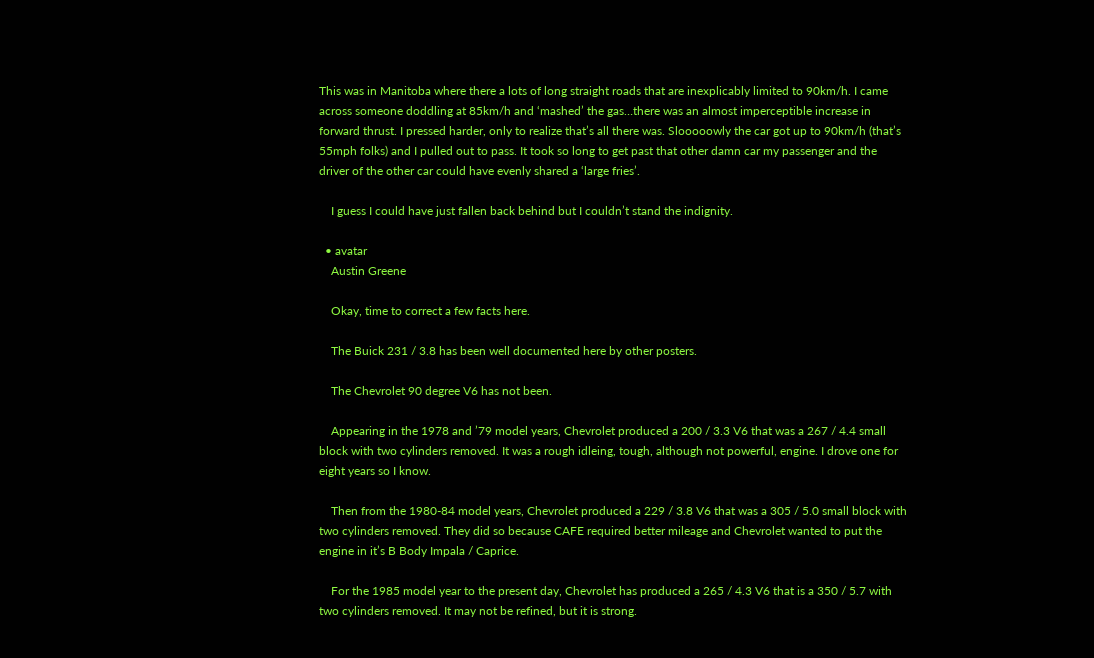This was in Manitoba where there a lots of long straight roads that are inexplicably limited to 90km/h. I came across someone doddling at 85km/h and ‘mashed’ the gas…there was an almost imperceptible increase in forward thrust. I pressed harder, only to realize that’s all there was. Slooooowly the car got up to 90km/h (that’s 55mph folks) and I pulled out to pass. It took so long to get past that other damn car my passenger and the driver of the other car could have evenly shared a ‘large fries’.

    I guess I could have just fallen back behind but I couldn’t stand the indignity.

  • avatar
    Austin Greene

    Okay, time to correct a few facts here.

    The Buick 231 / 3.8 has been well documented here by other posters.

    The Chevrolet 90 degree V6 has not been.

    Appearing in the 1978 and ’79 model years, Chevrolet produced a 200 / 3.3 V6 that was a 267 / 4.4 small block with two cylinders removed. It was a rough idleing, tough, although not powerful, engine. I drove one for eight years so I know.

    Then from the 1980-84 model years, Chevrolet produced a 229 / 3.8 V6 that was a 305 / 5.0 small block with two cylinders removed. They did so because CAFE required better mileage and Chevrolet wanted to put the engine in it’s B Body Impala / Caprice.

    For the 1985 model year to the present day, Chevrolet has produced a 265 / 4.3 V6 that is a 350 / 5.7 with two cylinders removed. It may not be refined, but it is strong.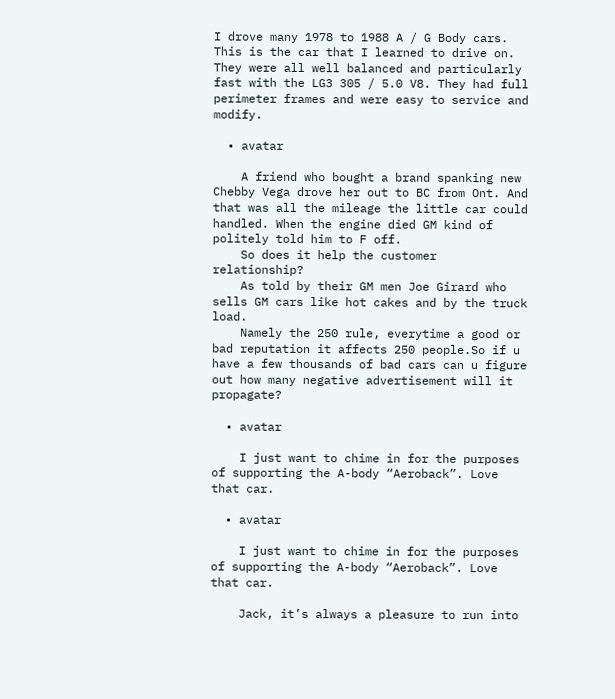I drove many 1978 to 1988 A / G Body cars. This is the car that I learned to drive on. They were all well balanced and particularly fast with the LG3 305 / 5.0 V8. They had full perimeter frames and were easy to service and modify.

  • avatar

    A friend who bought a brand spanking new Chebby Vega drove her out to BC from Ont. And that was all the mileage the little car could handled. When the engine died GM kind of politely told him to F off.
    So does it help the customer relationship?
    As told by their GM men Joe Girard who sells GM cars like hot cakes and by the truck load.
    Namely the 250 rule, everytime a good or bad reputation it affects 250 people.So if u have a few thousands of bad cars can u figure out how many negative advertisement will it propagate?

  • avatar

    I just want to chime in for the purposes of supporting the A-body “Aeroback”. Love that car.

  • avatar

    I just want to chime in for the purposes of supporting the A-body “Aeroback”. Love that car.

    Jack, it’s always a pleasure to run into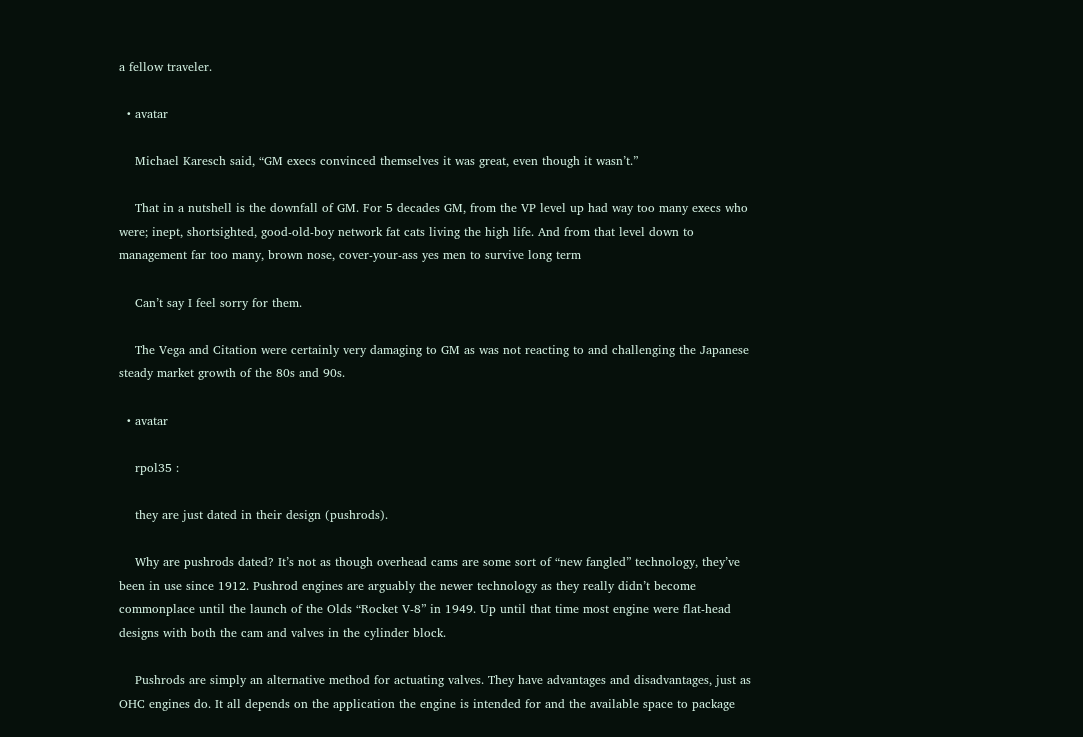a fellow traveler.

  • avatar

    Michael Karesch said, “GM execs convinced themselves it was great, even though it wasn’t.”

    That in a nutshell is the downfall of GM. For 5 decades GM, from the VP level up had way too many execs who were; inept, shortsighted, good-old-boy network fat cats living the high life. And from that level down to management far too many, brown nose, cover-your-ass yes men to survive long term

    Can’t say I feel sorry for them.

    The Vega and Citation were certainly very damaging to GM as was not reacting to and challenging the Japanese steady market growth of the 80s and 90s.

  • avatar

    rpol35 :

    they are just dated in their design (pushrods).

    Why are pushrods dated? It’s not as though overhead cams are some sort of “new fangled” technology, they’ve been in use since 1912. Pushrod engines are arguably the newer technology as they really didn’t become commonplace until the launch of the Olds “Rocket V-8” in 1949. Up until that time most engine were flat-head designs with both the cam and valves in the cylinder block.

    Pushrods are simply an alternative method for actuating valves. They have advantages and disadvantages, just as OHC engines do. It all depends on the application the engine is intended for and the available space to package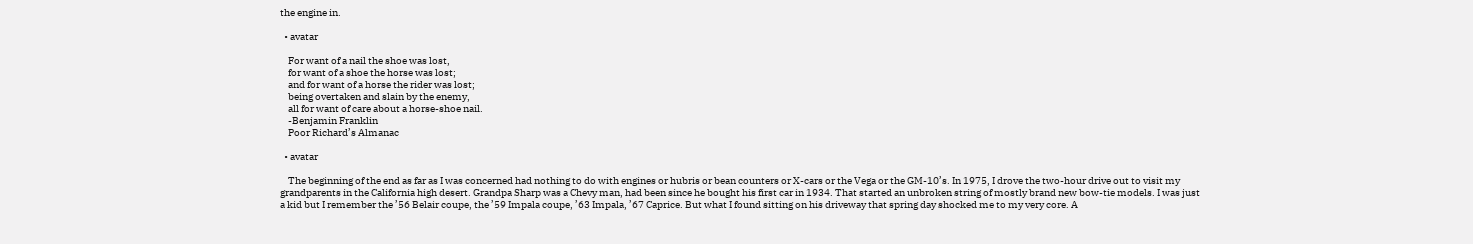the engine in.

  • avatar

    For want of a nail the shoe was lost,
    for want of a shoe the horse was lost;
    and for want of a horse the rider was lost;
    being overtaken and slain by the enemy,
    all for want of care about a horse-shoe nail.
    -Benjamin Franklin
    Poor Richard’s Almanac

  • avatar

    The beginning of the end as far as I was concerned had nothing to do with engines or hubris or bean counters or X-cars or the Vega or the GM-10’s. In 1975, I drove the two-hour drive out to visit my grandparents in the California high desert. Grandpa Sharp was a Chevy man, had been since he bought his first car in 1934. That started an unbroken string of mostly brand new bow-tie models. I was just a kid but I remember the ’56 Belair coupe, the ’59 Impala coupe, ’63 Impala, ’67 Caprice. But what I found sitting on his driveway that spring day shocked me to my very core. A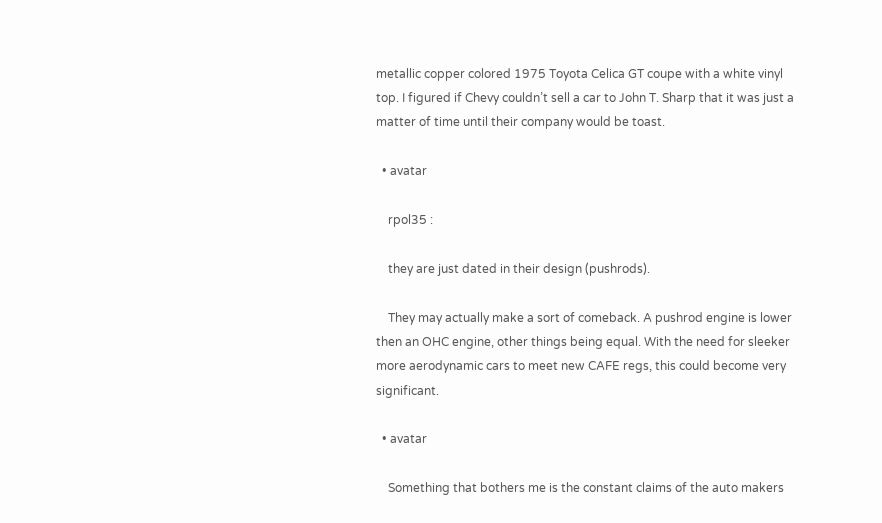metallic copper colored 1975 Toyota Celica GT coupe with a white vinyl top. I figured if Chevy couldn’t sell a car to John T. Sharp that it was just a matter of time until their company would be toast.

  • avatar

    rpol35 :

    they are just dated in their design (pushrods).

    They may actually make a sort of comeback. A pushrod engine is lower then an OHC engine, other things being equal. With the need for sleeker more aerodynamic cars to meet new CAFE regs, this could become very significant.

  • avatar

    Something that bothers me is the constant claims of the auto makers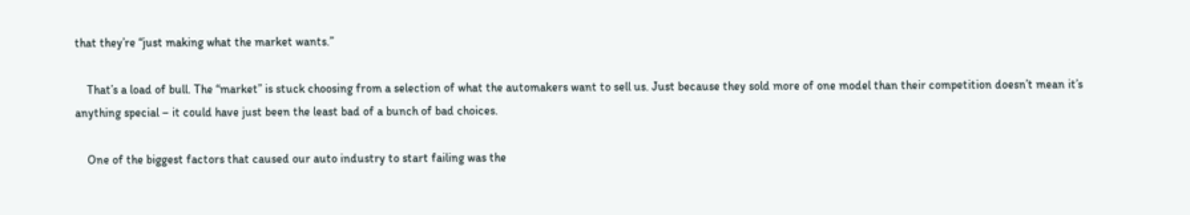that they’re “just making what the market wants.”

    That’s a load of bull. The “market” is stuck choosing from a selection of what the automakers want to sell us. Just because they sold more of one model than their competition doesn’t mean it’s anything special – it could have just been the least bad of a bunch of bad choices.

    One of the biggest factors that caused our auto industry to start failing was the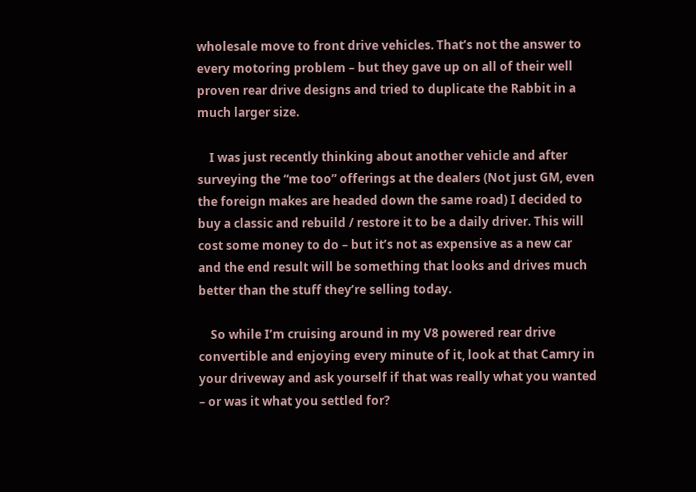wholesale move to front drive vehicles. That’s not the answer to every motoring problem – but they gave up on all of their well proven rear drive designs and tried to duplicate the Rabbit in a much larger size.

    I was just recently thinking about another vehicle and after surveying the “me too” offerings at the dealers (Not just GM, even the foreign makes are headed down the same road) I decided to buy a classic and rebuild / restore it to be a daily driver. This will cost some money to do – but it’s not as expensive as a new car and the end result will be something that looks and drives much better than the stuff they’re selling today.

    So while I’m cruising around in my V8 powered rear drive convertible and enjoying every minute of it, look at that Camry in your driveway and ask yourself if that was really what you wanted – or was it what you settled for?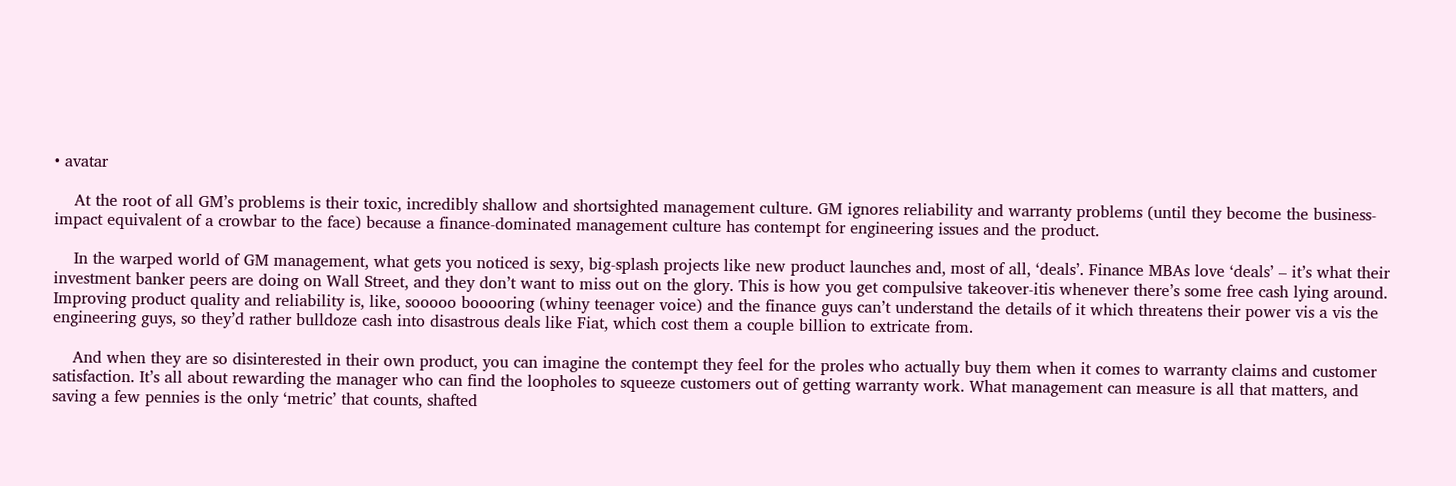• avatar

    At the root of all GM’s problems is their toxic, incredibly shallow and shortsighted management culture. GM ignores reliability and warranty problems (until they become the business-impact equivalent of a crowbar to the face) because a finance-dominated management culture has contempt for engineering issues and the product.

    In the warped world of GM management, what gets you noticed is sexy, big-splash projects like new product launches and, most of all, ‘deals’. Finance MBAs love ‘deals’ – it’s what their investment banker peers are doing on Wall Street, and they don’t want to miss out on the glory. This is how you get compulsive takeover-itis whenever there’s some free cash lying around. Improving product quality and reliability is, like, sooooo booooring (whiny teenager voice) and the finance guys can’t understand the details of it which threatens their power vis a vis the engineering guys, so they’d rather bulldoze cash into disastrous deals like Fiat, which cost them a couple billion to extricate from.

    And when they are so disinterested in their own product, you can imagine the contempt they feel for the proles who actually buy them when it comes to warranty claims and customer satisfaction. It’s all about rewarding the manager who can find the loopholes to squeeze customers out of getting warranty work. What management can measure is all that matters, and saving a few pennies is the only ‘metric’ that counts, shafted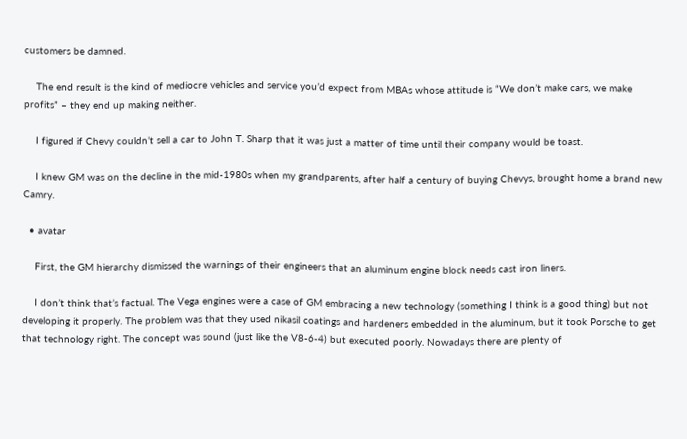customers be damned.

    The end result is the kind of mediocre vehicles and service you’d expect from MBAs whose attitude is “We don’t make cars, we make profits” – they end up making neither.

    I figured if Chevy couldn’t sell a car to John T. Sharp that it was just a matter of time until their company would be toast.

    I knew GM was on the decline in the mid-1980s when my grandparents, after half a century of buying Chevys, brought home a brand new Camry.

  • avatar

    First, the GM hierarchy dismissed the warnings of their engineers that an aluminum engine block needs cast iron liners.

    I don’t think that’s factual. The Vega engines were a case of GM embracing a new technology (something I think is a good thing) but not developing it properly. The problem was that they used nikasil coatings and hardeners embedded in the aluminum, but it took Porsche to get that technology right. The concept was sound (just like the V8-6-4) but executed poorly. Nowadays there are plenty of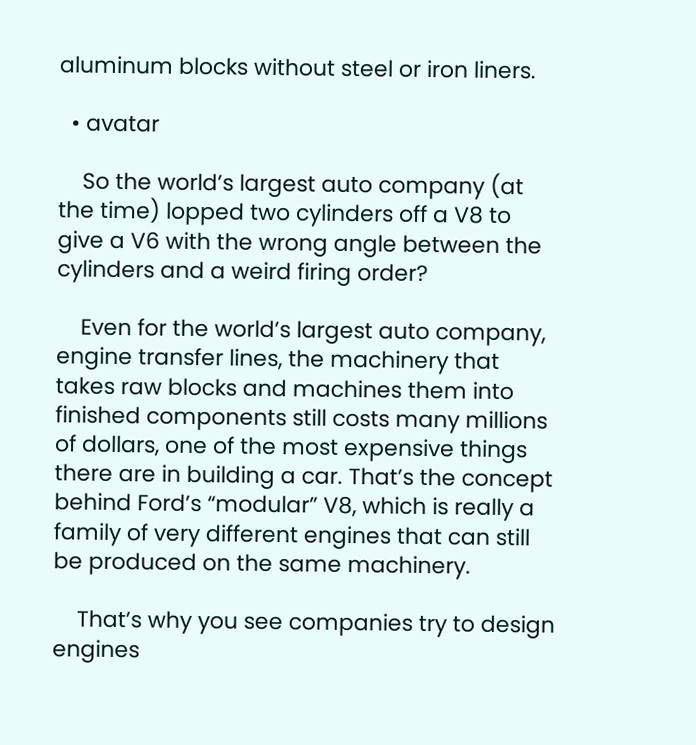aluminum blocks without steel or iron liners.

  • avatar

    So the world’s largest auto company (at the time) lopped two cylinders off a V8 to give a V6 with the wrong angle between the cylinders and a weird firing order?

    Even for the world’s largest auto company, engine transfer lines, the machinery that takes raw blocks and machines them into finished components still costs many millions of dollars, one of the most expensive things there are in building a car. That’s the concept behind Ford’s “modular” V8, which is really a family of very different engines that can still be produced on the same machinery.

    That’s why you see companies try to design engines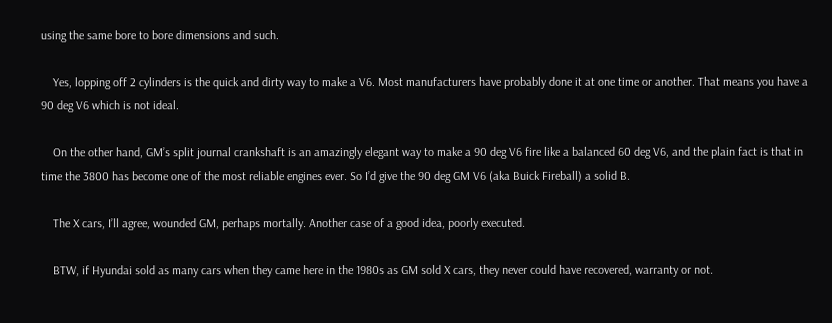using the same bore to bore dimensions and such.

    Yes, lopping off 2 cylinders is the quick and dirty way to make a V6. Most manufacturers have probably done it at one time or another. That means you have a 90 deg V6 which is not ideal.

    On the other hand, GM’s split journal crankshaft is an amazingly elegant way to make a 90 deg V6 fire like a balanced 60 deg V6, and the plain fact is that in time the 3800 has become one of the most reliable engines ever. So I’d give the 90 deg GM V6 (aka Buick Fireball) a solid B.

    The X cars, I’ll agree, wounded GM, perhaps mortally. Another case of a good idea, poorly executed.

    BTW, if Hyundai sold as many cars when they came here in the 1980s as GM sold X cars, they never could have recovered, warranty or not.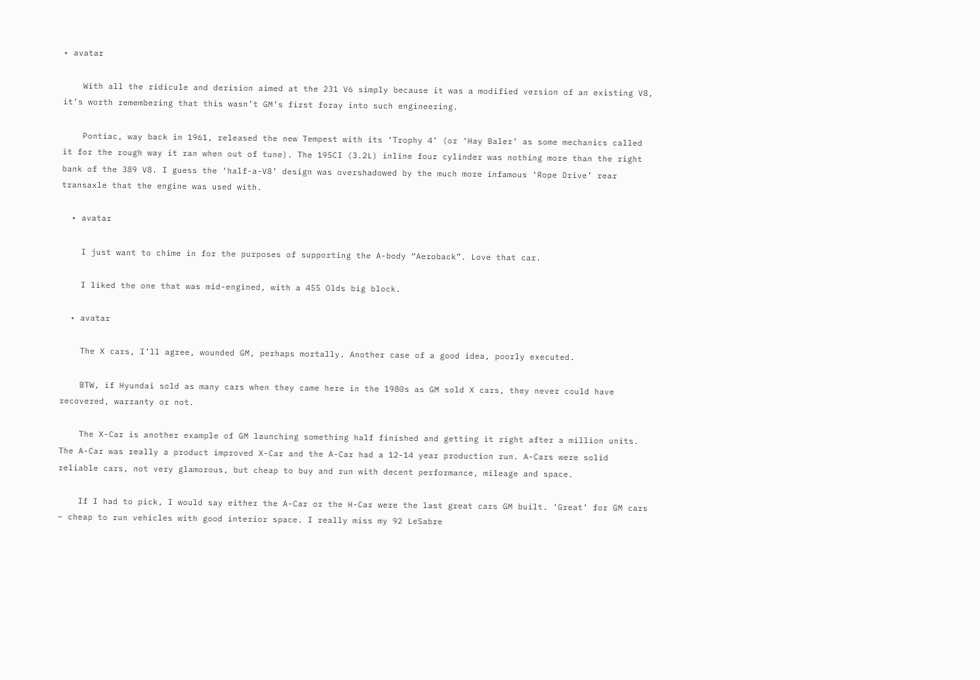• avatar

    With all the ridicule and derision aimed at the 231 V6 simply because it was a modified version of an existing V8, it’s worth remembering that this wasn’t GM’s first foray into such engineering.

    Pontiac, way back in 1961, released the new Tempest with its ‘Trophy 4’ (or ‘Hay Baler’ as some mechanics called it for the rough way it ran when out of tune). The 195CI (3.2L) inline four cylinder was nothing more than the right bank of the 389 V8. I guess the ‘half-a-V8’ design was overshadowed by the much more infamous ‘Rope Drive’ rear transaxle that the engine was used with.

  • avatar

    I just want to chime in for the purposes of supporting the A-body “Aeroback”. Love that car.

    I liked the one that was mid-engined, with a 455 Olds big block.

  • avatar

    The X cars, I’ll agree, wounded GM, perhaps mortally. Another case of a good idea, poorly executed.

    BTW, if Hyundai sold as many cars when they came here in the 1980s as GM sold X cars, they never could have recovered, warranty or not.

    The X-Car is another example of GM launching something half finished and getting it right after a million units. The A-Car was really a product improved X-Car and the A-Car had a 12-14 year production run. A-Cars were solid reliable cars, not very glamorous, but cheap to buy and run with decent performance, mileage and space.

    If I had to pick, I would say either the A-Car or the H-Car were the last great cars GM built. ‘Great’ for GM cars – cheap to run vehicles with good interior space. I really miss my 92 LeSabre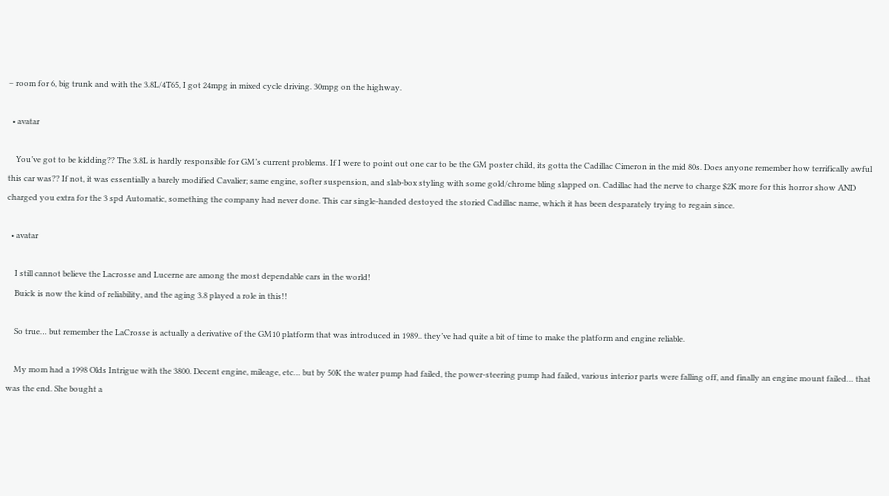– room for 6, big trunk and with the 3.8L/4T65, I got 24mpg in mixed cycle driving. 30mpg on the highway.

  • avatar

    You’ve got to be kidding?? The 3.8L is hardly responsible for GM’s current problems. If I were to point out one car to be the GM poster child, its gotta the Cadillac Cimeron in the mid 80s. Does anyone remember how terrifically awful this car was?? If not, it was essentially a barely modified Cavalier; same engine, softer suspension, and slab-box styling with some gold/chrome bling slapped on. Cadillac had the nerve to charge $2K more for this horror show AND charged you extra for the 3 spd Automatic, something the company had never done. This car single-handed destoyed the storied Cadillac name, which it has been desparately trying to regain since.

  • avatar

    I still cannot believe the Lacrosse and Lucerne are among the most dependable cars in the world!
    Buick is now the kind of reliability, and the aging 3.8 played a role in this!!

    So true… but remember the LaCrosse is actually a derivative of the GM10 platform that was introduced in 1989.. they’ve had quite a bit of time to make the platform and engine reliable.

    My mom had a 1998 Olds Intrigue with the 3800. Decent engine, mileage, etc… but by 50K the water pump had failed, the power-steering pump had failed, various interior parts were falling off, and finally an engine mount failed… that was the end. She bought a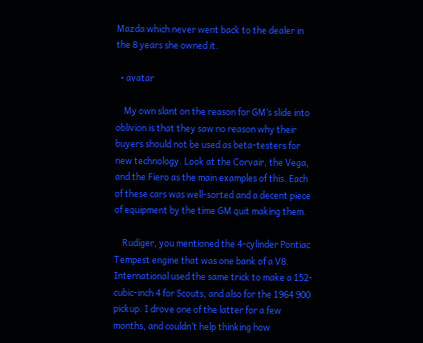Mazda which never went back to the dealer in the 8 years she owned it.

  • avatar

    My own slant on the reason for GM’s slide into oblivion is that they saw no reason why their buyers should not be used as beta-testers for new technology. Look at the Corvair, the Vega, and the Fiero as the main examples of this. Each of these cars was well-sorted and a decent piece of equipment by the time GM quit making them.

    Rudiger, you mentioned the 4-cylinder Pontiac Tempest engine that was one bank of a V8. International used the same trick to make a 152-cubic-inch 4 for Scouts, and also for the 1964 900 pickup. I drove one of the latter for a few months, and couldn’t help thinking how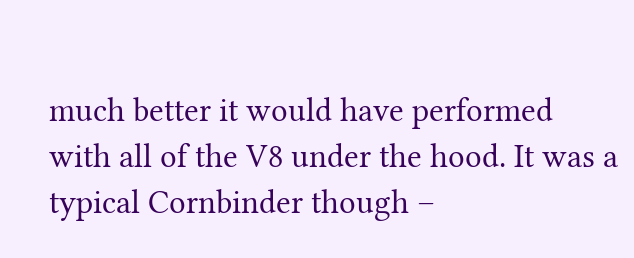much better it would have performed with all of the V8 under the hood. It was a typical Cornbinder though –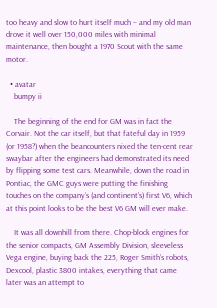too heavy and slow to hurt itself much – and my old man drove it well over 150,000 miles with minimal maintenance, then bought a 1970 Scout with the same motor.

  • avatar
    bumpy ii

    The beginning of the end for GM was in fact the Corvair. Not the car itself, but that fateful day in 1959 (or 1958?) when the beancounters nixed the ten-cent rear swaybar after the engineers had demonstrated its need by flipping some test cars. Meanwhile, down the road in Pontiac, the GMC guys were putting the finishing touches on the company’s (and continent’s) first V6, which at this point looks to be the best V6 GM will ever make.

    It was all downhill from there. Chop-block engines for the senior compacts, GM Assembly Division, sleeveless Vega engine, buying back the 225, Roger Smith’s robots, Dexcool, plastic 3800 intakes, everything that came later was an attempt to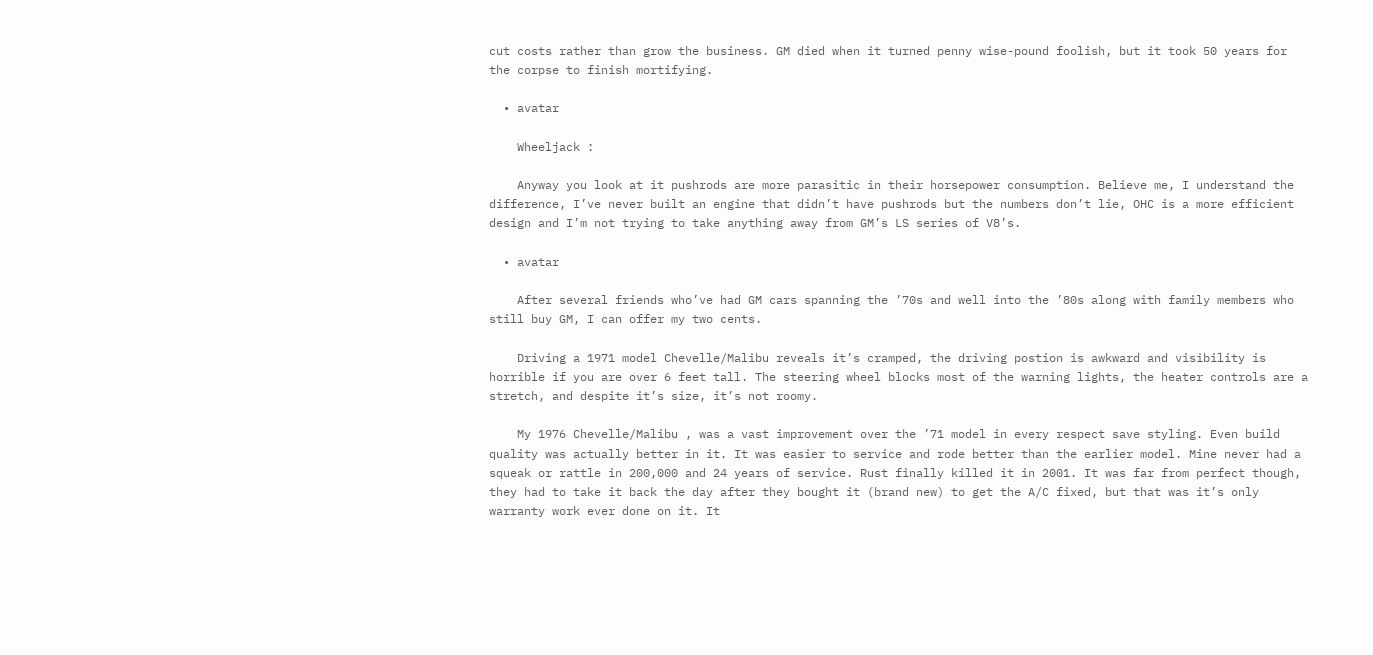cut costs rather than grow the business. GM died when it turned penny wise-pound foolish, but it took 50 years for the corpse to finish mortifying.

  • avatar

    Wheeljack :

    Anyway you look at it pushrods are more parasitic in their horsepower consumption. Believe me, I understand the difference, I’ve never built an engine that didn’t have pushrods but the numbers don’t lie, OHC is a more efficient design and I’m not trying to take anything away from GM’s LS series of V8’s.

  • avatar

    After several friends who’ve had GM cars spanning the ’70s and well into the ’80s along with family members who still buy GM, I can offer my two cents.

    Driving a 1971 model Chevelle/Malibu reveals it’s cramped, the driving postion is awkward and visibility is horrible if you are over 6 feet tall. The steering wheel blocks most of the warning lights, the heater controls are a stretch, and despite it’s size, it’s not roomy.

    My 1976 Chevelle/Malibu , was a vast improvement over the ’71 model in every respect save styling. Even build quality was actually better in it. It was easier to service and rode better than the earlier model. Mine never had a squeak or rattle in 200,000 and 24 years of service. Rust finally killed it in 2001. It was far from perfect though, they had to take it back the day after they bought it (brand new) to get the A/C fixed, but that was it’s only warranty work ever done on it. It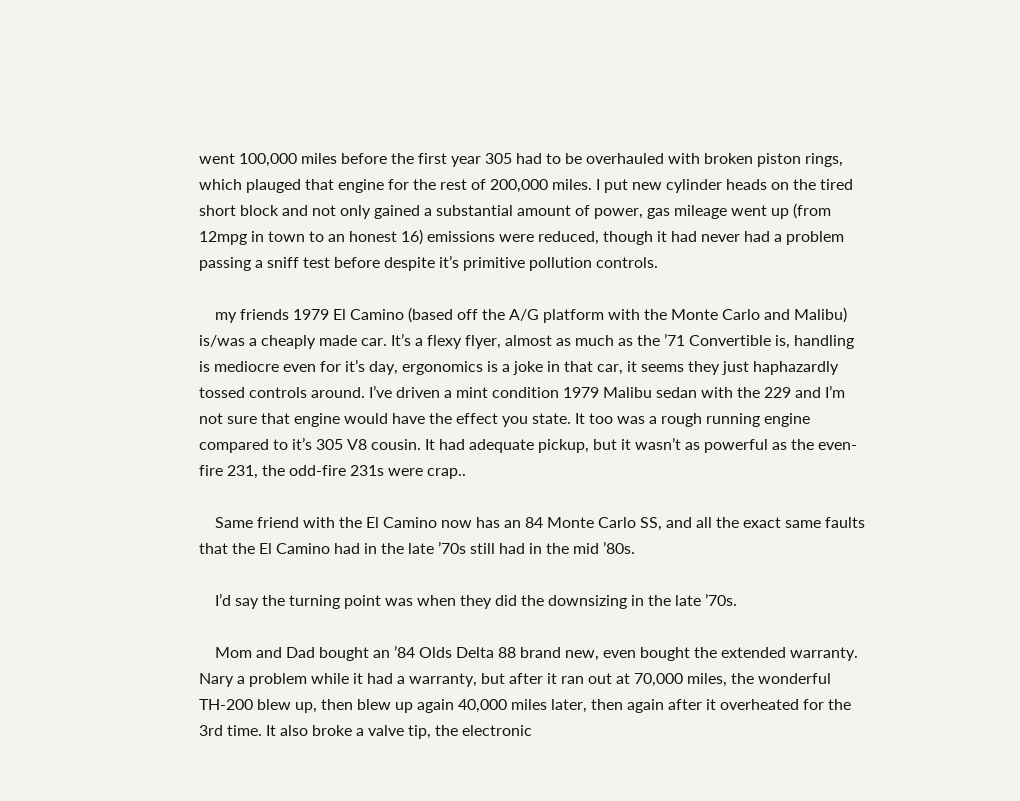went 100,000 miles before the first year 305 had to be overhauled with broken piston rings, which plauged that engine for the rest of 200,000 miles. I put new cylinder heads on the tired short block and not only gained a substantial amount of power, gas mileage went up (from 12mpg in town to an honest 16) emissions were reduced, though it had never had a problem passing a sniff test before despite it’s primitive pollution controls.

    my friends 1979 El Camino (based off the A/G platform with the Monte Carlo and Malibu) is/was a cheaply made car. It’s a flexy flyer, almost as much as the ’71 Convertible is, handling is mediocre even for it’s day, ergonomics is a joke in that car, it seems they just haphazardly tossed controls around. I’ve driven a mint condition 1979 Malibu sedan with the 229 and I’m not sure that engine would have the effect you state. It too was a rough running engine compared to it’s 305 V8 cousin. It had adequate pickup, but it wasn’t as powerful as the even-fire 231, the odd-fire 231s were crap..

    Same friend with the El Camino now has an 84 Monte Carlo SS, and all the exact same faults that the El Camino had in the late ’70s still had in the mid ’80s.

    I’d say the turning point was when they did the downsizing in the late ’70s.

    Mom and Dad bought an ’84 Olds Delta 88 brand new, even bought the extended warranty. Nary a problem while it had a warranty, but after it ran out at 70,000 miles, the wonderful TH-200 blew up, then blew up again 40,000 miles later, then again after it overheated for the 3rd time. It also broke a valve tip, the electronic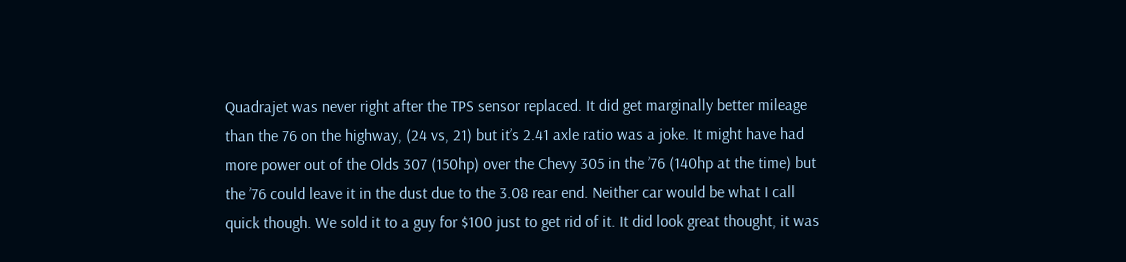Quadrajet was never right after the TPS sensor replaced. It did get marginally better mileage than the 76 on the highway, (24 vs, 21) but it’s 2.41 axle ratio was a joke. It might have had more power out of the Olds 307 (150hp) over the Chevy 305 in the ’76 (140hp at the time) but the ’76 could leave it in the dust due to the 3.08 rear end. Neither car would be what I call quick though. We sold it to a guy for $100 just to get rid of it. It did look great thought, it was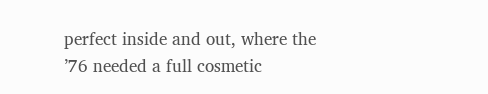perfect inside and out, where the ’76 needed a full cosmetic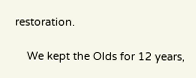restoration.

    We kept the Olds for 12 years,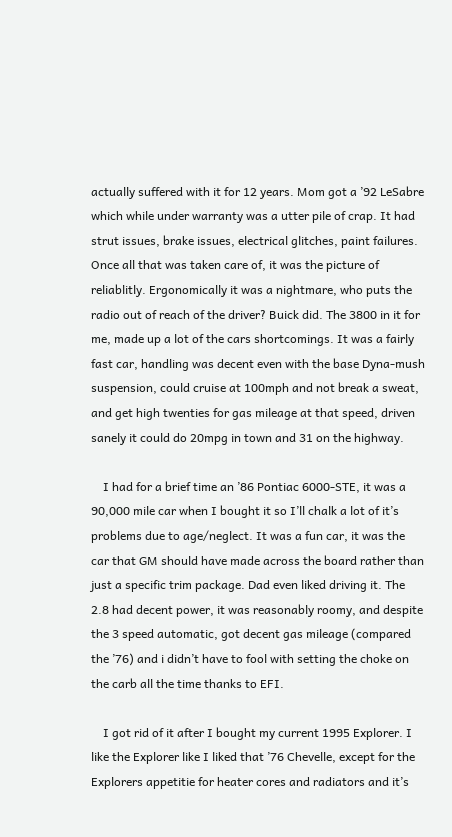actually suffered with it for 12 years. Mom got a ’92 LeSabre which while under warranty was a utter pile of crap. It had strut issues, brake issues, electrical glitches, paint failures. Once all that was taken care of, it was the picture of reliablitly. Ergonomically it was a nightmare, who puts the radio out of reach of the driver? Buick did. The 3800 in it for me, made up a lot of the cars shortcomings. It was a fairly fast car, handling was decent even with the base Dyna-mush suspension, could cruise at 100mph and not break a sweat, and get high twenties for gas mileage at that speed, driven sanely it could do 20mpg in town and 31 on the highway.

    I had for a brief time an ’86 Pontiac 6000-STE, it was a 90,000 mile car when I bought it so I’ll chalk a lot of it’s problems due to age/neglect. It was a fun car, it was the car that GM should have made across the board rather than just a specific trim package. Dad even liked driving it. The 2.8 had decent power, it was reasonably roomy, and despite the 3 speed automatic, got decent gas mileage (compared the ’76) and i didn’t have to fool with setting the choke on the carb all the time thanks to EFI.

    I got rid of it after I bought my current 1995 Explorer. I like the Explorer like I liked that ’76 Chevelle, except for the Explorers appetitie for heater cores and radiators and it’s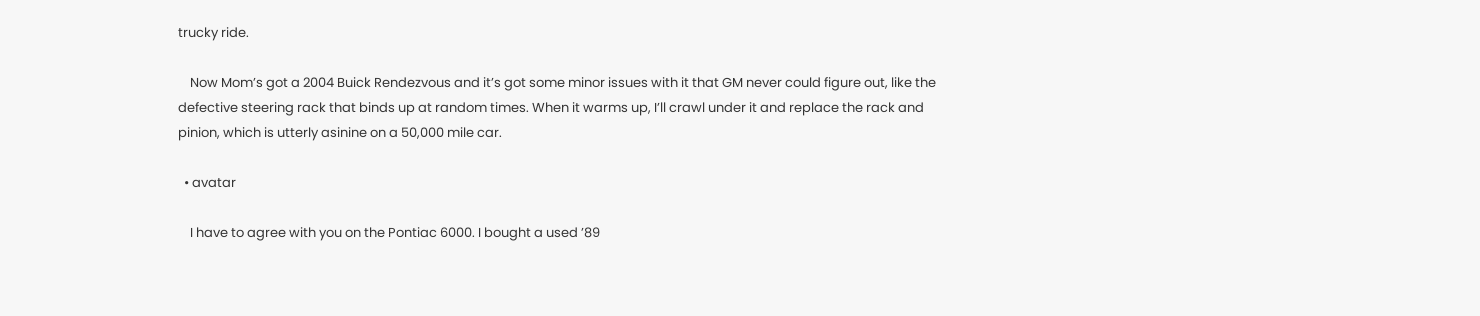trucky ride.

    Now Mom’s got a 2004 Buick Rendezvous and it’s got some minor issues with it that GM never could figure out, like the defective steering rack that binds up at random times. When it warms up, I’ll crawl under it and replace the rack and pinion, which is utterly asinine on a 50,000 mile car.

  • avatar

    I have to agree with you on the Pontiac 6000. I bought a used ’89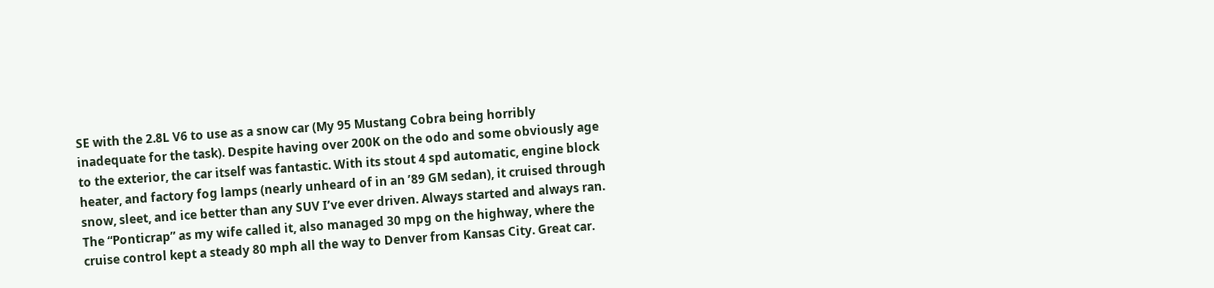SE with the 2.8L V6 to use as a snow car (My 95 Mustang Cobra being horribly inadequate for the task). Despite having over 200K on the odo and some obviously age to the exterior, the car itself was fantastic. With its stout 4 spd automatic, engine block heater, and factory fog lamps (nearly unheard of in an ’89 GM sedan), it cruised through snow, sleet, and ice better than any SUV I’ve ever driven. Always started and always ran. The “Ponticrap” as my wife called it, also managed 30 mpg on the highway, where the cruise control kept a steady 80 mph all the way to Denver from Kansas City. Great car.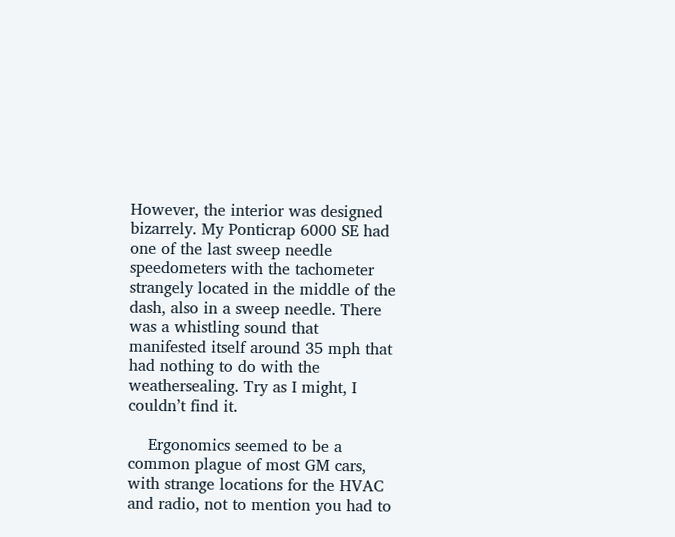However, the interior was designed bizarrely. My Ponticrap 6000 SE had one of the last sweep needle speedometers with the tachometer strangely located in the middle of the dash, also in a sweep needle. There was a whistling sound that manifested itself around 35 mph that had nothing to do with the weathersealing. Try as I might, I couldn’t find it.

    Ergonomics seemed to be a common plague of most GM cars, with strange locations for the HVAC and radio, not to mention you had to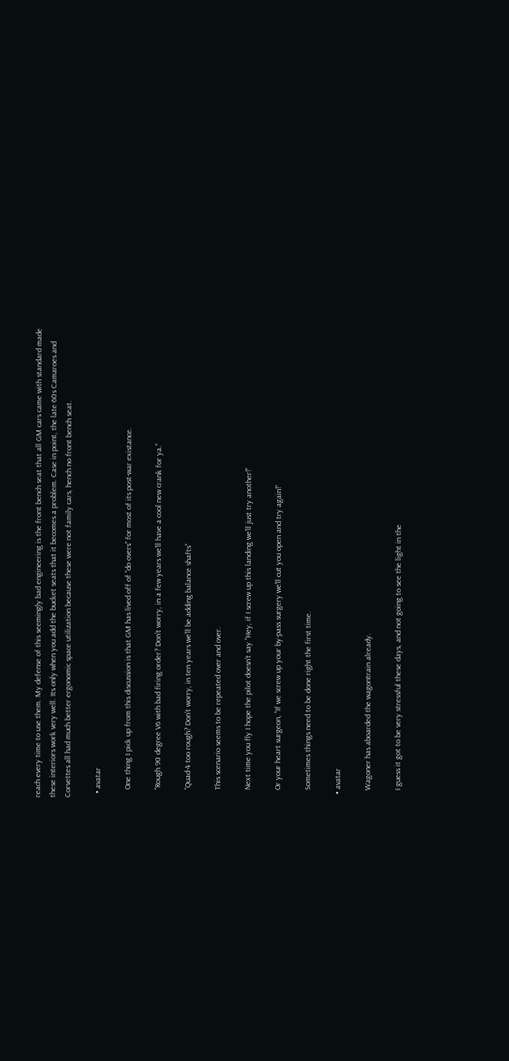reach every time to use them. My defense of this seemingly bad engineering is the front bench seat that all GM cars came with standard made these interiors work very well. Its only when you add the bucket seats that it becomes a problem. Case in point, the late 60s Camaroes and Corvettes all had much better ergonomic space utilization because these were not family cars, hench no front bench seat.

  • avatar

    One thing I pick up from this discussion is that GM has lived off of “do overs” for most of its post-war existance.

    “Rough 90 degree V6 with bad firing order? Don’t worry, in a few years we’ll have a cool new crank for ya.”

    “Quad-4 too rough? Don’t worry, in ten years we’ll be adding balance shafts”

    This scenario seems to be repeated over and over.

    Next time you fly I hope the pilot doesn’t say “Hey, if I screw up this landing we’ll just try another!”

    Or your heart surgeon, “If we screw up your by-pass surgery we’ll cut you open and try again!”

    Sometimes things need to be done right the first time.

  • avatar

    Wagoner has aboarded the wagontrain already.

    I guess it got to be very stressful these days, and not going to see the light in the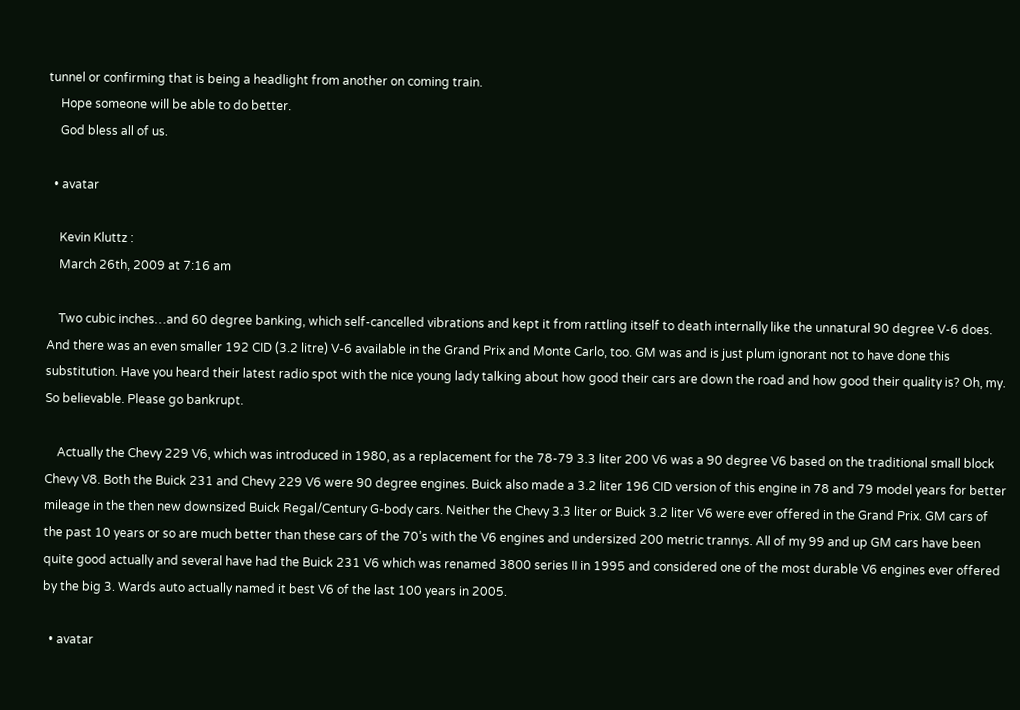tunnel or confirming that is being a headlight from another on coming train.
    Hope someone will be able to do better.
    God bless all of us.

  • avatar

    Kevin Kluttz :
    March 26th, 2009 at 7:16 am

    Two cubic inches…and 60 degree banking, which self-cancelled vibrations and kept it from rattling itself to death internally like the unnatural 90 degree V-6 does. And there was an even smaller 192 CID (3.2 litre) V-6 available in the Grand Prix and Monte Carlo, too. GM was and is just plum ignorant not to have done this substitution. Have you heard their latest radio spot with the nice young lady talking about how good their cars are down the road and how good their quality is? Oh, my. So believable. Please go bankrupt.

    Actually the Chevy 229 V6, which was introduced in 1980, as a replacement for the 78-79 3.3 liter 200 V6 was a 90 degree V6 based on the traditional small block Chevy V8. Both the Buick 231 and Chevy 229 V6 were 90 degree engines. Buick also made a 3.2 liter 196 CID version of this engine in 78 and 79 model years for better mileage in the then new downsized Buick Regal/Century G-body cars. Neither the Chevy 3.3 liter or Buick 3.2 liter V6 were ever offered in the Grand Prix. GM cars of the past 10 years or so are much better than these cars of the 70’s with the V6 engines and undersized 200 metric trannys. All of my 99 and up GM cars have been quite good actually and several have had the Buick 231 V6 which was renamed 3800 series II in 1995 and considered one of the most durable V6 engines ever offered by the big 3. Wards auto actually named it best V6 of the last 100 years in 2005.

  • avatar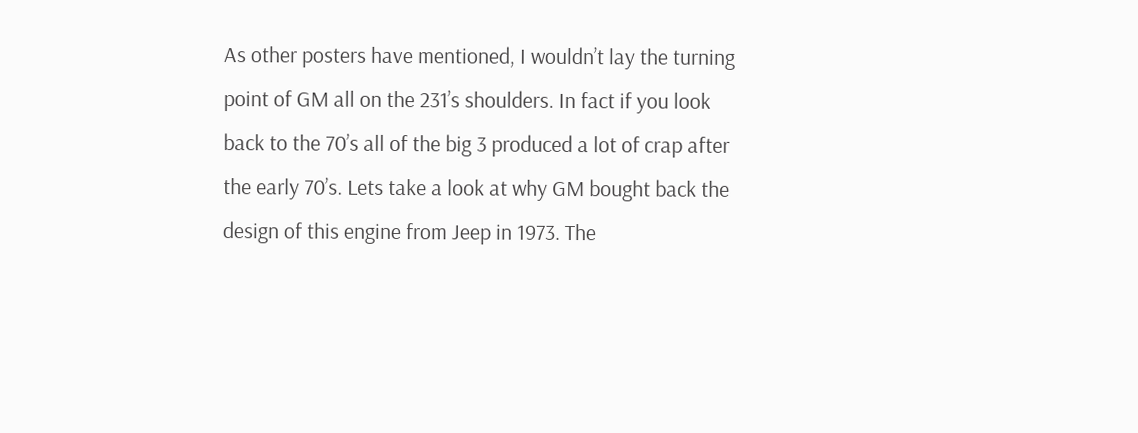As other posters have mentioned, I wouldn’t lay the turning point of GM all on the 231’s shoulders. In fact if you look back to the 70’s all of the big 3 produced a lot of crap after the early 70’s. Lets take a look at why GM bought back the design of this engine from Jeep in 1973. The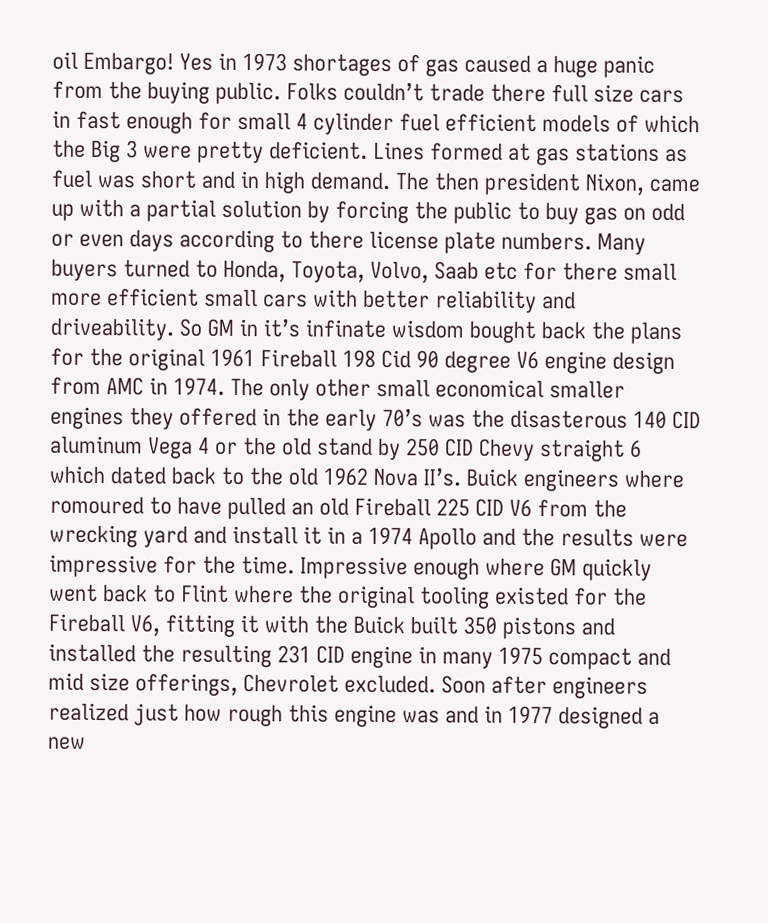oil Embargo! Yes in 1973 shortages of gas caused a huge panic from the buying public. Folks couldn’t trade there full size cars in fast enough for small 4 cylinder fuel efficient models of which the Big 3 were pretty deficient. Lines formed at gas stations as fuel was short and in high demand. The then president Nixon, came up with a partial solution by forcing the public to buy gas on odd or even days according to there license plate numbers. Many buyers turned to Honda, Toyota, Volvo, Saab etc for there small more efficient small cars with better reliability and driveability. So GM in it’s infinate wisdom bought back the plans for the original 1961 Fireball 198 Cid 90 degree V6 engine design from AMC in 1974. The only other small economical smaller engines they offered in the early 70’s was the disasterous 140 CID aluminum Vega 4 or the old stand by 250 CID Chevy straight 6 which dated back to the old 1962 Nova II’s. Buick engineers where romoured to have pulled an old Fireball 225 CID V6 from the wrecking yard and install it in a 1974 Apollo and the results were impressive for the time. Impressive enough where GM quickly went back to Flint where the original tooling existed for the Fireball V6, fitting it with the Buick built 350 pistons and installed the resulting 231 CID engine in many 1975 compact and mid size offerings, Chevrolet excluded. Soon after engineers realized just how rough this engine was and in 1977 designed a new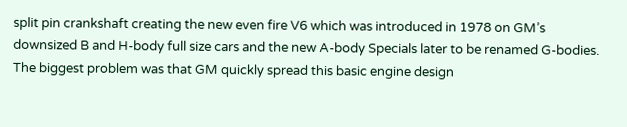split pin crankshaft creating the new even fire V6 which was introduced in 1978 on GM’s downsized B and H-body full size cars and the new A-body Specials later to be renamed G-bodies. The biggest problem was that GM quickly spread this basic engine design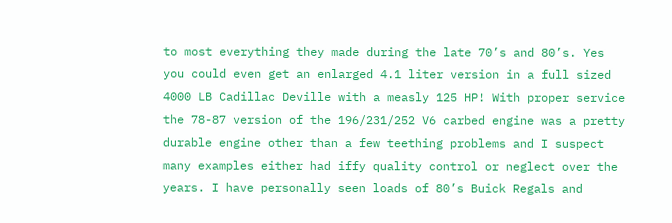to most everything they made during the late 70’s and 80’s. Yes you could even get an enlarged 4.1 liter version in a full sized 4000 LB Cadillac Deville with a measly 125 HP! With proper service the 78-87 version of the 196/231/252 V6 carbed engine was a pretty durable engine other than a few teething problems and I suspect many examples either had iffy quality control or neglect over the years. I have personally seen loads of 80’s Buick Regals and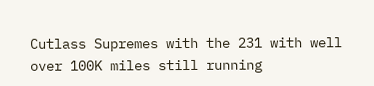Cutlass Supremes with the 231 with well over 100K miles still running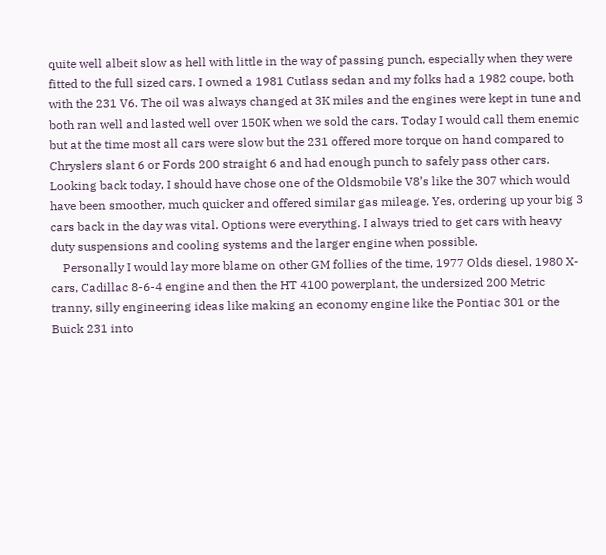quite well albeit slow as hell with little in the way of passing punch, especially when they were fitted to the full sized cars. I owned a 1981 Cutlass sedan and my folks had a 1982 coupe, both with the 231 V6. The oil was always changed at 3K miles and the engines were kept in tune and both ran well and lasted well over 150K when we sold the cars. Today I would call them enemic but at the time most all cars were slow but the 231 offered more torque on hand compared to Chryslers slant 6 or Fords 200 straight 6 and had enough punch to safely pass other cars. Looking back today, I should have chose one of the Oldsmobile V8’s like the 307 which would have been smoother, much quicker and offered similar gas mileage. Yes, ordering up your big 3 cars back in the day was vital. Options were everything. I always tried to get cars with heavy duty suspensions and cooling systems and the larger engine when possible.
    Personally I would lay more blame on other GM follies of the time, 1977 Olds diesel, 1980 X-cars, Cadillac 8-6-4 engine and then the HT 4100 powerplant, the undersized 200 Metric tranny, silly engineering ideas like making an economy engine like the Pontiac 301 or the Buick 231 into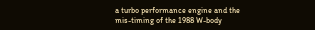a turbo performance engine and the mis-timing of the 1988 W-body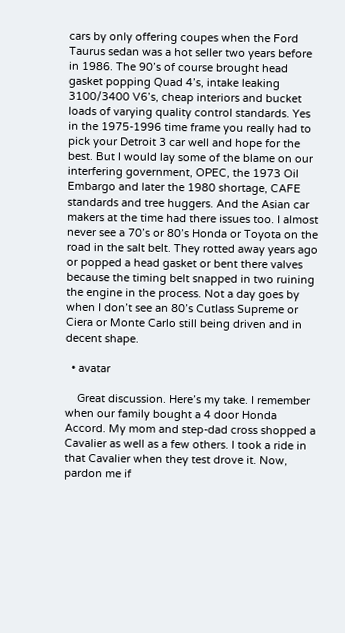cars by only offering coupes when the Ford Taurus sedan was a hot seller two years before in 1986. The 90’s of course brought head gasket popping Quad 4’s, intake leaking 3100/3400 V6’s, cheap interiors and bucket loads of varying quality control standards. Yes in the 1975-1996 time frame you really had to pick your Detroit 3 car well and hope for the best. But I would lay some of the blame on our interfering government, OPEC, the 1973 Oil Embargo and later the 1980 shortage, CAFE standards and tree huggers. And the Asian car makers at the time had there issues too. I almost never see a 70’s or 80’s Honda or Toyota on the road in the salt belt. They rotted away years ago or popped a head gasket or bent there valves because the timing belt snapped in two ruining the engine in the process. Not a day goes by when I don’t see an 80’s Cutlass Supreme or Ciera or Monte Carlo still being driven and in decent shape.

  • avatar

    Great discussion. Here’s my take. I remember when our family bought a 4 door Honda Accord. My mom and step-dad cross shopped a Cavalier as well as a few others. I took a ride in that Cavalier when they test drove it. Now, pardon me if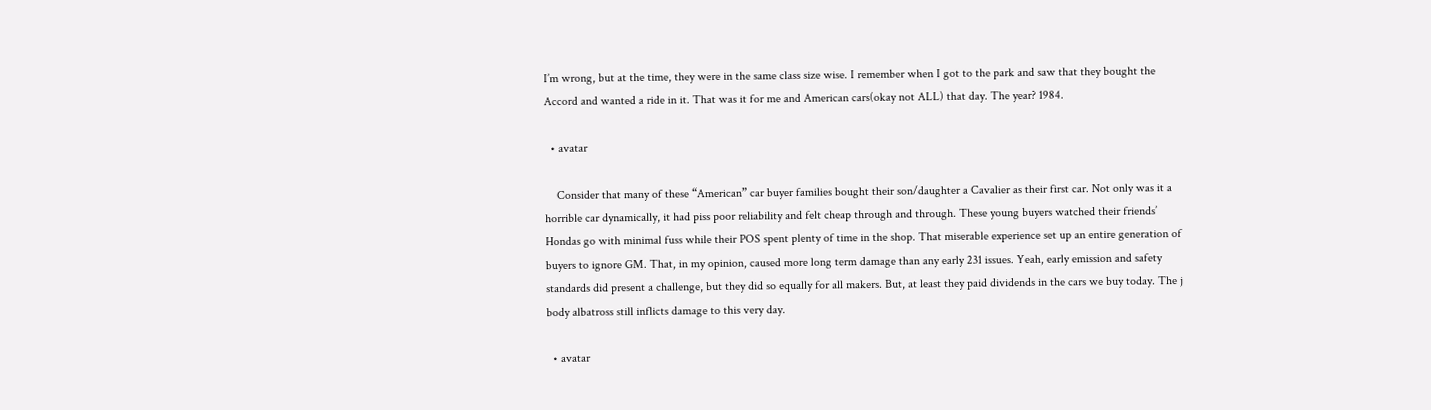I’m wrong, but at the time, they were in the same class size wise. I remember when I got to the park and saw that they bought the Accord and wanted a ride in it. That was it for me and American cars(okay not ALL) that day. The year? 1984.

  • avatar

    Consider that many of these “American” car buyer families bought their son/daughter a Cavalier as their first car. Not only was it a horrible car dynamically, it had piss poor reliability and felt cheap through and through. These young buyers watched their friends’ Hondas go with minimal fuss while their POS spent plenty of time in the shop. That miserable experience set up an entire generation of buyers to ignore GM. That, in my opinion, caused more long term damage than any early 231 issues. Yeah, early emission and safety standards did present a challenge, but they did so equally for all makers. But, at least they paid dividends in the cars we buy today. The j body albatross still inflicts damage to this very day.

  • avatar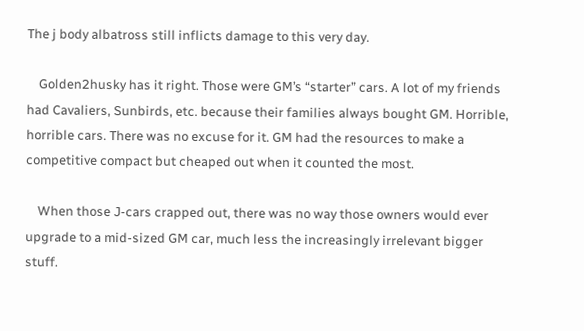The j body albatross still inflicts damage to this very day.

    Golden2husky has it right. Those were GM’s “starter” cars. A lot of my friends had Cavaliers, Sunbirds, etc. because their families always bought GM. Horrible, horrible cars. There was no excuse for it. GM had the resources to make a competitive compact but cheaped out when it counted the most.

    When those J-cars crapped out, there was no way those owners would ever upgrade to a mid-sized GM car, much less the increasingly irrelevant bigger stuff.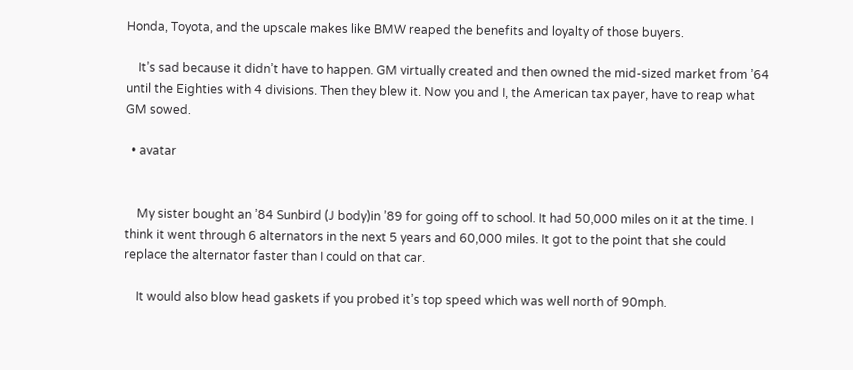Honda, Toyota, and the upscale makes like BMW reaped the benefits and loyalty of those buyers.

    It’s sad because it didn’t have to happen. GM virtually created and then owned the mid-sized market from ’64 until the Eighties with 4 divisions. Then they blew it. Now you and I, the American tax payer, have to reap what GM sowed.

  • avatar


    My sister bought an ’84 Sunbird (J body)in ’89 for going off to school. It had 50,000 miles on it at the time. I think it went through 6 alternators in the next 5 years and 60,000 miles. It got to the point that she could replace the alternator faster than I could on that car.

    It would also blow head gaskets if you probed it’s top speed which was well north of 90mph.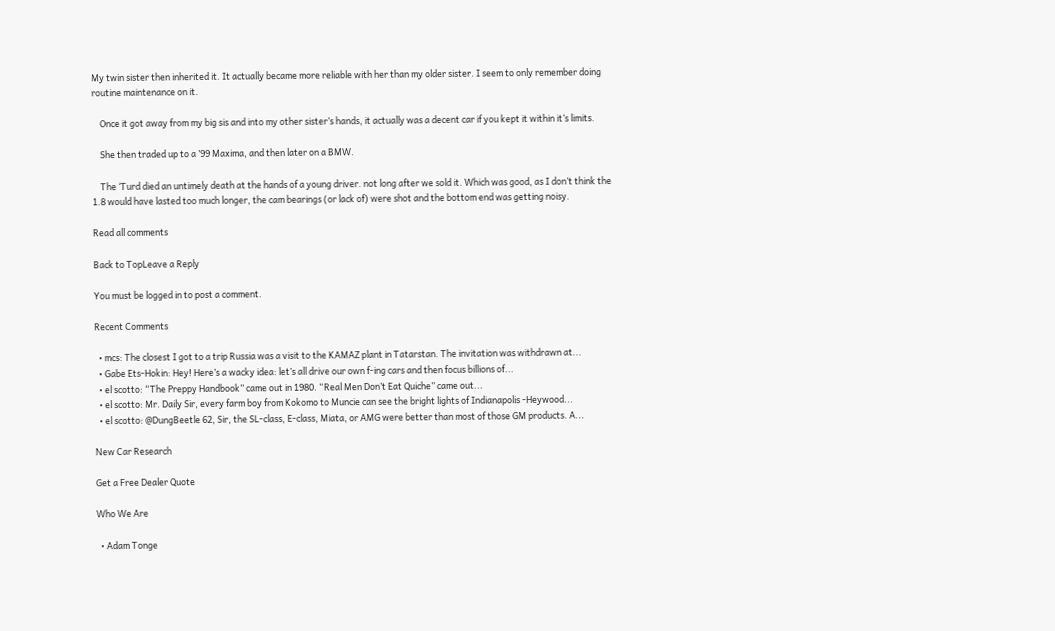My twin sister then inherited it. It actually became more reliable with her than my older sister. I seem to only remember doing routine maintenance on it.

    Once it got away from my big sis and into my other sister’s hands, it actually was a decent car if you kept it within it’s limits.

    She then traded up to a ’99 Maxima, and then later on a BMW.

    The ‘Turd died an untimely death at the hands of a young driver. not long after we sold it. Which was good, as I don’t think the 1.8 would have lasted too much longer, the cam bearings (or lack of) were shot and the bottom end was getting noisy.

Read all comments

Back to TopLeave a Reply

You must be logged in to post a comment.

Recent Comments

  • mcs: The closest I got to a trip Russia was a visit to the KAMAZ plant in Tatarstan. The invitation was withdrawn at...
  • Gabe Ets-Hokin: Hey! Here’s a wacky idea: let’s all drive our own f-ing cars and then focus billions of...
  • el scotto: “The Preppy Handbook” came out in 1980. “Real Men Don’t Eat Quiche” came out...
  • el scotto: Mr. Daily Sir, every farm boy from Kokomo to Muncie can see the bright lights of Indianapolis -Heywood...
  • el scotto: @DungBeetle 62, Sir, the SL-class, E-class, Miata, or AMG were better than most of those GM products. A...

New Car Research

Get a Free Dealer Quote

Who We Are

  • Adam Tonge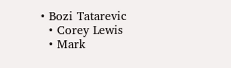• Bozi Tatarevic
  • Corey Lewis
  • Mark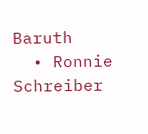Baruth
  • Ronnie Schreiber